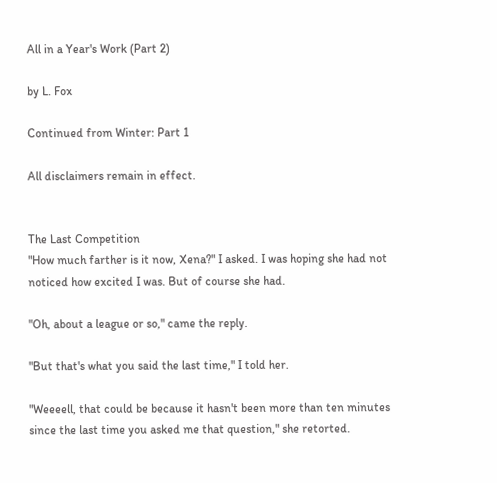All in a Year's Work (Part 2)

by L. Fox

Continued from Winter: Part 1

All disclaimers remain in effect.


The Last Competition
"How much farther is it now, Xena?" I asked. I was hoping she had not noticed how excited I was. But of course she had.

"Oh, about a league or so," came the reply.

"But that's what you said the last time," I told her.

"Weeeell, that could be because it hasn't been more than ten minutes since the last time you asked me that question," she retorted.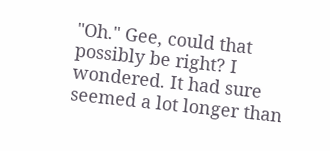"Oh." Gee, could that possibly be right? I wondered. It had sure seemed a lot longer than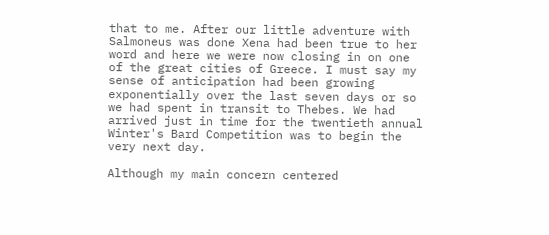that to me. After our little adventure with Salmoneus was done Xena had been true to her word and here we were now closing in on one of the great cities of Greece. I must say my sense of anticipation had been growing exponentially over the last seven days or so we had spent in transit to Thebes. We had arrived just in time for the twentieth annual Winter's Bard Competition was to begin the very next day.

Although my main concern centered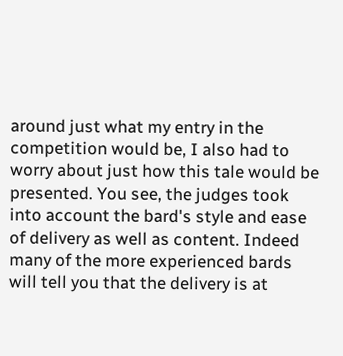around just what my entry in the competition would be, I also had to worry about just how this tale would be presented. You see, the judges took into account the bard's style and ease of delivery as well as content. Indeed many of the more experienced bards will tell you that the delivery is at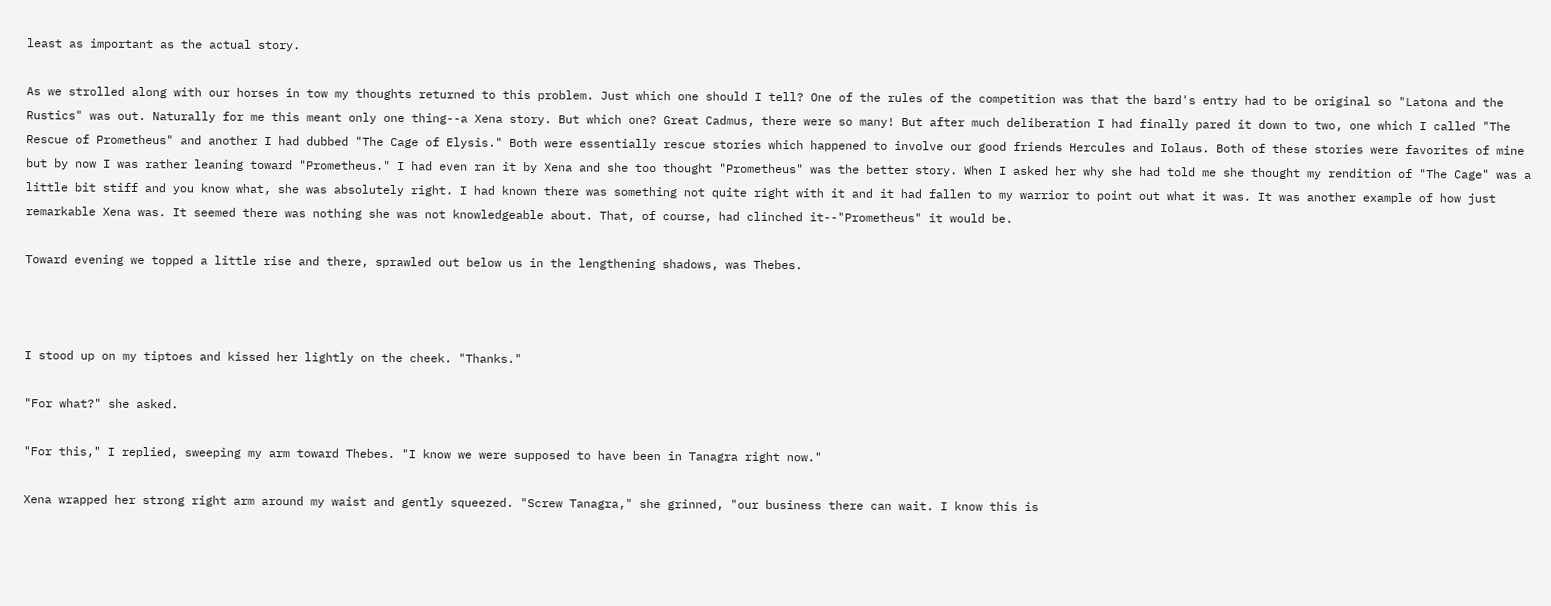least as important as the actual story.

As we strolled along with our horses in tow my thoughts returned to this problem. Just which one should I tell? One of the rules of the competition was that the bard's entry had to be original so "Latona and the Rustics" was out. Naturally for me this meant only one thing--a Xena story. But which one? Great Cadmus, there were so many! But after much deliberation I had finally pared it down to two, one which I called "The Rescue of Prometheus" and another I had dubbed "The Cage of Elysis." Both were essentially rescue stories which happened to involve our good friends Hercules and Iolaus. Both of these stories were favorites of mine but by now I was rather leaning toward "Prometheus." I had even ran it by Xena and she too thought "Prometheus" was the better story. When I asked her why she had told me she thought my rendition of "The Cage" was a little bit stiff and you know what, she was absolutely right. I had known there was something not quite right with it and it had fallen to my warrior to point out what it was. It was another example of how just remarkable Xena was. It seemed there was nothing she was not knowledgeable about. That, of course, had clinched it--"Prometheus" it would be.

Toward evening we topped a little rise and there, sprawled out below us in the lengthening shadows, was Thebes.



I stood up on my tiptoes and kissed her lightly on the cheek. "Thanks."

"For what?" she asked.

"For this," I replied, sweeping my arm toward Thebes. "I know we were supposed to have been in Tanagra right now."

Xena wrapped her strong right arm around my waist and gently squeezed. "Screw Tanagra," she grinned, "our business there can wait. I know this is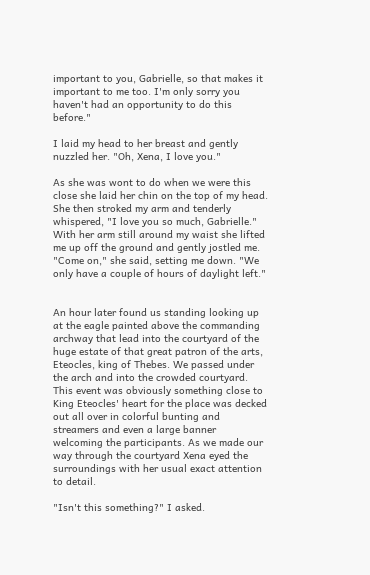important to you, Gabrielle, so that makes it important to me too. I'm only sorry you haven't had an opportunity to do this before."

I laid my head to her breast and gently nuzzled her. "Oh, Xena, I love you."

As she was wont to do when we were this close she laid her chin on the top of my head. She then stroked my arm and tenderly whispered, "I love you so much, Gabrielle." With her arm still around my waist she lifted me up off the ground and gently jostled me. "Come on," she said, setting me down. "We only have a couple of hours of daylight left."


An hour later found us standing looking up at the eagle painted above the commanding archway that lead into the courtyard of the huge estate of that great patron of the arts, Eteocles, king of Thebes. We passed under the arch and into the crowded courtyard. This event was obviously something close to King Eteocles' heart for the place was decked out all over in colorful bunting and streamers and even a large banner welcoming the participants. As we made our way through the courtyard Xena eyed the surroundings with her usual exact attention to detail.

"Isn't this something?" I asked.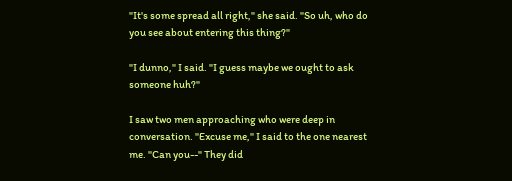"It's some spread all right," she said. "So uh, who do you see about entering this thing?"

"I dunno," I said. "I guess maybe we ought to ask someone huh?"

I saw two men approaching who were deep in conversation. "Excuse me," I said to the one nearest me. "Can you--" They did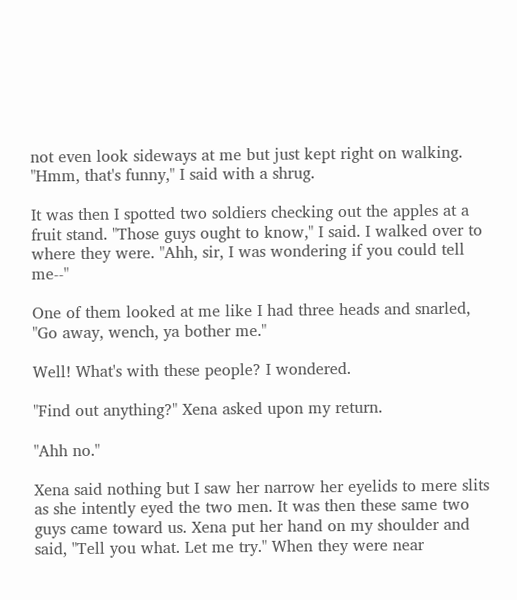not even look sideways at me but just kept right on walking. "Hmm, that's funny," I said with a shrug.

It was then I spotted two soldiers checking out the apples at a fruit stand. "Those guys ought to know," I said. I walked over to where they were. "Ahh, sir, I was wondering if you could tell me--"

One of them looked at me like I had three heads and snarled, "Go away, wench, ya bother me."

Well! What's with these people? I wondered.

"Find out anything?" Xena asked upon my return.

"Ahh no."

Xena said nothing but I saw her narrow her eyelids to mere slits as she intently eyed the two men. It was then these same two guys came toward us. Xena put her hand on my shoulder and said, "Tell you what. Let me try." When they were near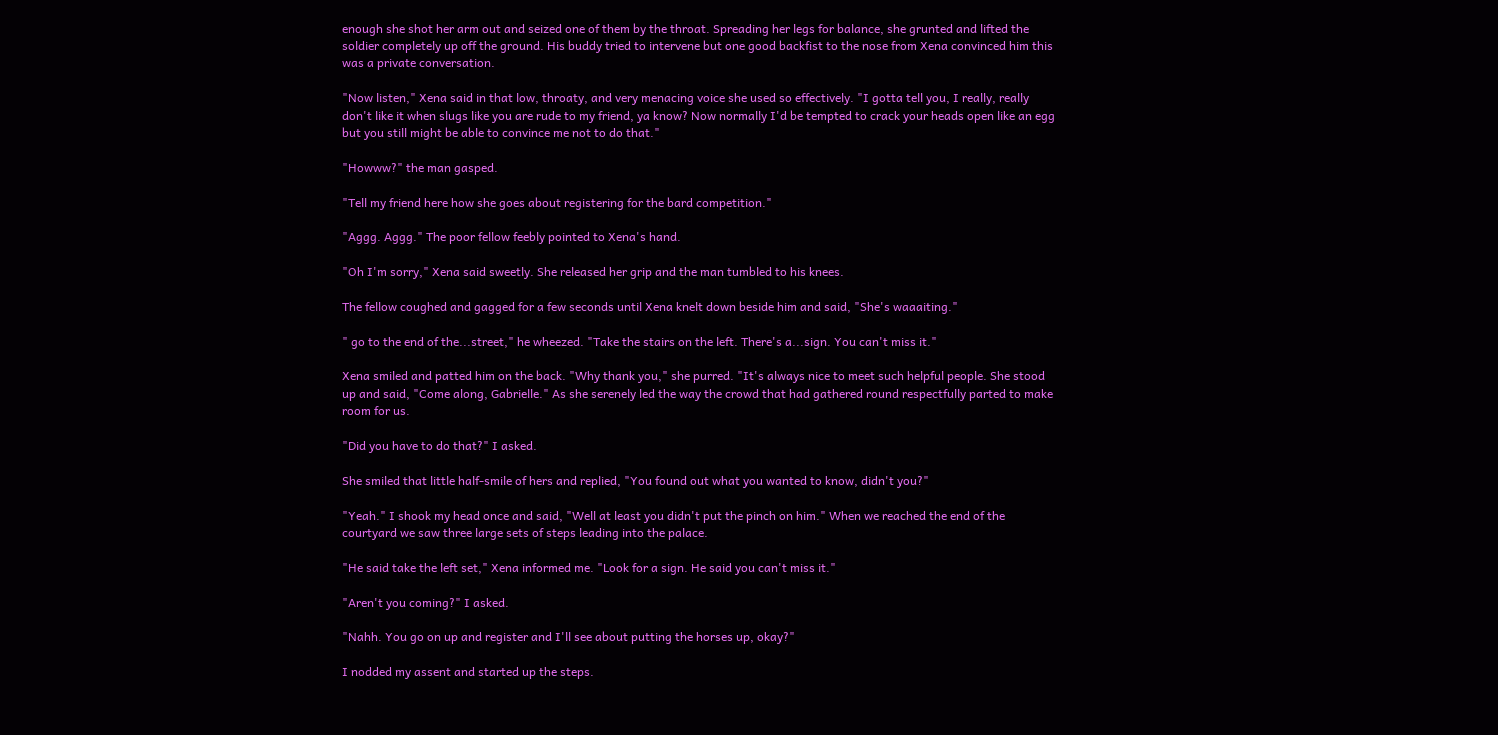enough she shot her arm out and seized one of them by the throat. Spreading her legs for balance, she grunted and lifted the soldier completely up off the ground. His buddy tried to intervene but one good backfist to the nose from Xena convinced him this was a private conversation.

"Now listen," Xena said in that low, throaty, and very menacing voice she used so effectively. "I gotta tell you, I really, really don't like it when slugs like you are rude to my friend, ya know? Now normally I'd be tempted to crack your heads open like an egg but you still might be able to convince me not to do that."

"Howww?" the man gasped.

"Tell my friend here how she goes about registering for the bard competition."

"Aggg. Aggg." The poor fellow feebly pointed to Xena's hand.

"Oh I'm sorry," Xena said sweetly. She released her grip and the man tumbled to his knees.

The fellow coughed and gagged for a few seconds until Xena knelt down beside him and said, "She's waaaiting."

" go to the end of the...street," he wheezed. "Take the stairs on the left. There's a...sign. You can't miss it."

Xena smiled and patted him on the back. "Why thank you," she purred. "It's always nice to meet such helpful people. She stood up and said, "Come along, Gabrielle." As she serenely led the way the crowd that had gathered round respectfully parted to make room for us.

"Did you have to do that?" I asked.

She smiled that little half-smile of hers and replied, "You found out what you wanted to know, didn't you?"

"Yeah." I shook my head once and said, "Well at least you didn't put the pinch on him." When we reached the end of the courtyard we saw three large sets of steps leading into the palace.

"He said take the left set," Xena informed me. "Look for a sign. He said you can't miss it."

"Aren't you coming?" I asked.

"Nahh. You go on up and register and I'll see about putting the horses up, okay?"

I nodded my assent and started up the steps.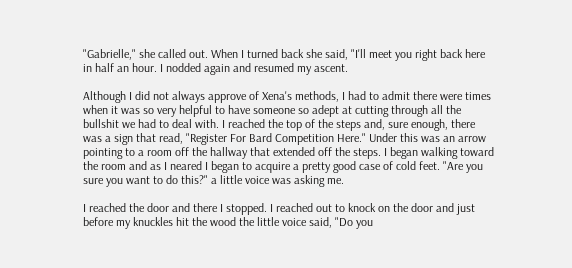"Gabrielle," she called out. When I turned back she said, "I'll meet you right back here in half an hour. I nodded again and resumed my ascent.

Although I did not always approve of Xena's methods, I had to admit there were times when it was so very helpful to have someone so adept at cutting through all the bullshit we had to deal with. I reached the top of the steps and, sure enough, there was a sign that read, "Register For Bard Competition Here." Under this was an arrow pointing to a room off the hallway that extended off the steps. I began walking toward the room and as I neared I began to acquire a pretty good case of cold feet. "Are you sure you want to do this?" a little voice was asking me.

I reached the door and there I stopped. I reached out to knock on the door and just before my knuckles hit the wood the little voice said, "Do you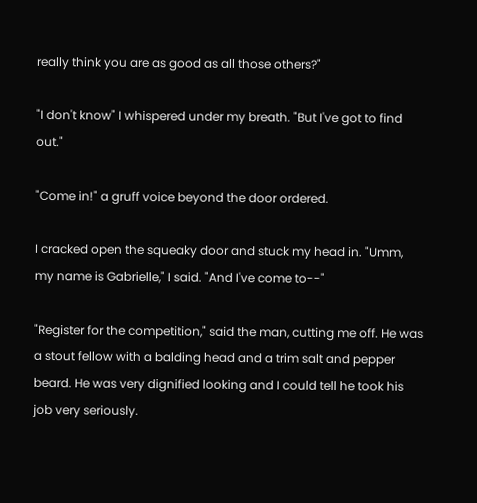really think you are as good as all those others?"

"I don't know" I whispered under my breath. "But I've got to find out."

"Come in!" a gruff voice beyond the door ordered.

I cracked open the squeaky door and stuck my head in. "Umm, my name is Gabrielle," I said. "And I've come to--"

"Register for the competition," said the man, cutting me off. He was a stout fellow with a balding head and a trim salt and pepper beard. He was very dignified looking and I could tell he took his job very seriously.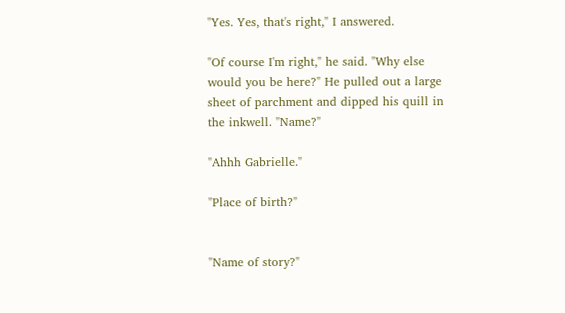"Yes. Yes, that's right," I answered.

"Of course I'm right," he said. "Why else would you be here?" He pulled out a large sheet of parchment and dipped his quill in the inkwell. "Name?"

"Ahhh Gabrielle."

"Place of birth?"


"Name of story?"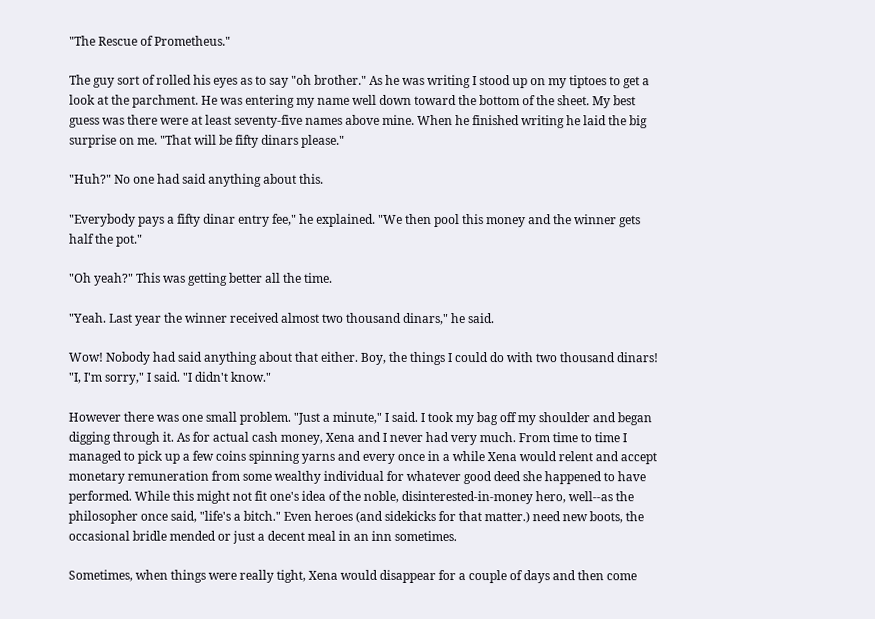"The Rescue of Prometheus."

The guy sort of rolled his eyes as to say "oh brother." As he was writing I stood up on my tiptoes to get a look at the parchment. He was entering my name well down toward the bottom of the sheet. My best guess was there were at least seventy-five names above mine. When he finished writing he laid the big surprise on me. "That will be fifty dinars please."

"Huh?" No one had said anything about this.

"Everybody pays a fifty dinar entry fee," he explained. "We then pool this money and the winner gets half the pot."

"Oh yeah?" This was getting better all the time.

"Yeah. Last year the winner received almost two thousand dinars," he said.

Wow! Nobody had said anything about that either. Boy, the things I could do with two thousand dinars! "I, I'm sorry," I said. "I didn't know."

However there was one small problem. "Just a minute," I said. I took my bag off my shoulder and began digging through it. As for actual cash money, Xena and I never had very much. From time to time I managed to pick up a few coins spinning yarns and every once in a while Xena would relent and accept monetary remuneration from some wealthy individual for whatever good deed she happened to have performed. While this might not fit one's idea of the noble, disinterested-in-money hero, well--as the philosopher once said, "life's a bitch." Even heroes (and sidekicks for that matter.) need new boots, the occasional bridle mended or just a decent meal in an inn sometimes.

Sometimes, when things were really tight, Xena would disappear for a couple of days and then come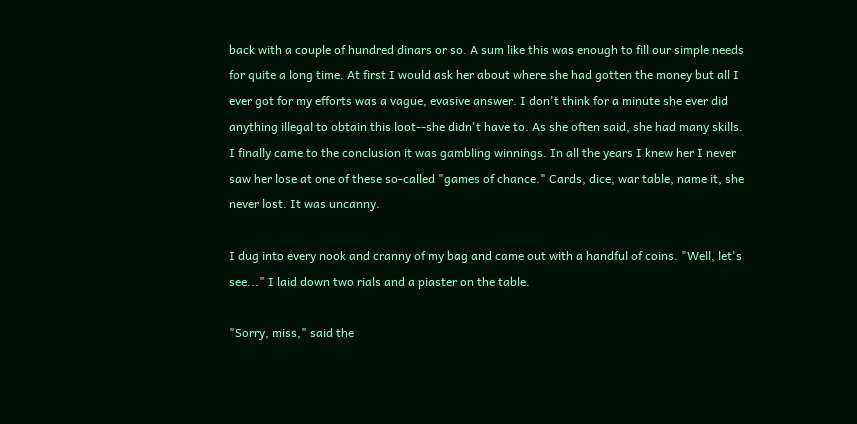back with a couple of hundred dinars or so. A sum like this was enough to fill our simple needs for quite a long time. At first I would ask her about where she had gotten the money but all I ever got for my efforts was a vague, evasive answer. I don't think for a minute she ever did anything illegal to obtain this loot--she didn't have to. As she often said, she had many skills. I finally came to the conclusion it was gambling winnings. In all the years I knew her I never saw her lose at one of these so-called "games of chance." Cards, dice, war table, name it, she never lost. It was uncanny.

I dug into every nook and cranny of my bag and came out with a handful of coins. "Well, let's see..." I laid down two rials and a piaster on the table.

"Sorry, miss," said the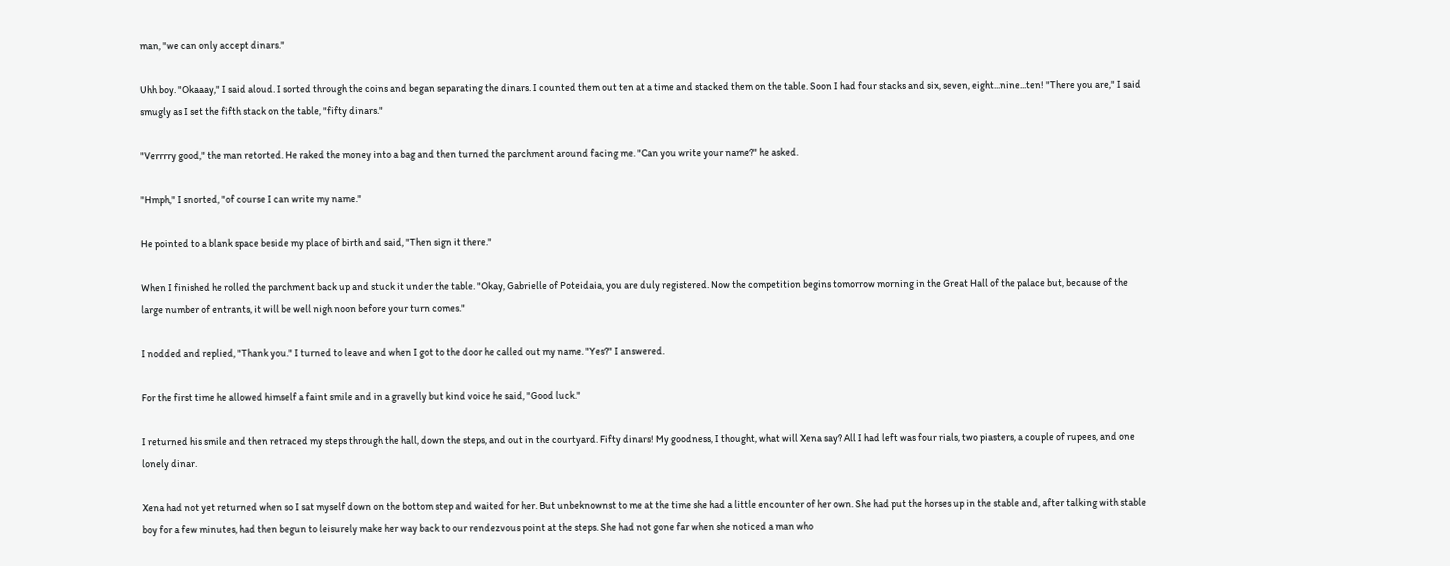man, "we can only accept dinars."

Uhh boy. "Okaaay," I said aloud. I sorted through the coins and began separating the dinars. I counted them out ten at a time and stacked them on the table. Soon I had four stacks and six, seven, eight...nine...ten! "There you are," I said smugly as I set the fifth stack on the table, "fifty dinars."

"Verrrry good," the man retorted. He raked the money into a bag and then turned the parchment around facing me. "Can you write your name?" he asked.

"Hmph," I snorted, "of course I can write my name."

He pointed to a blank space beside my place of birth and said, "Then sign it there."

When I finished he rolled the parchment back up and stuck it under the table. "Okay, Gabrielle of Poteidaia, you are duly registered. Now the competition begins tomorrow morning in the Great Hall of the palace but, because of the large number of entrants, it will be well nigh noon before your turn comes."

I nodded and replied, "Thank you." I turned to leave and when I got to the door he called out my name. "Yes?" I answered.

For the first time he allowed himself a faint smile and in a gravelly but kind voice he said, "Good luck."

I returned his smile and then retraced my steps through the hall, down the steps, and out in the courtyard. Fifty dinars! My goodness, I thought, what will Xena say? All I had left was four rials, two piasters, a couple of rupees, and one lonely dinar.

Xena had not yet returned when so I sat myself down on the bottom step and waited for her. But unbeknownst to me at the time she had a little encounter of her own. She had put the horses up in the stable and, after talking with stable boy for a few minutes, had then begun to leisurely make her way back to our rendezvous point at the steps. She had not gone far when she noticed a man who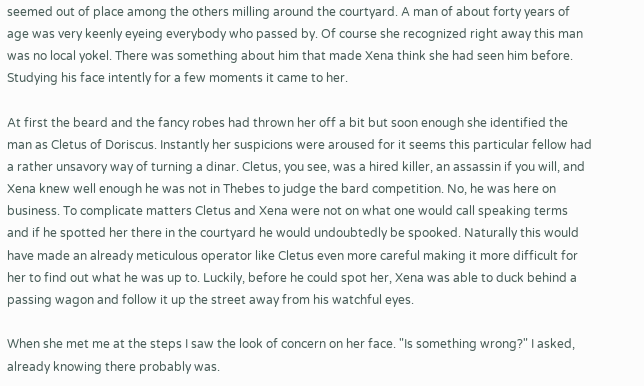seemed out of place among the others milling around the courtyard. A man of about forty years of age was very keenly eyeing everybody who passed by. Of course she recognized right away this man was no local yokel. There was something about him that made Xena think she had seen him before. Studying his face intently for a few moments it came to her.

At first the beard and the fancy robes had thrown her off a bit but soon enough she identified the man as Cletus of Doriscus. Instantly her suspicions were aroused for it seems this particular fellow had a rather unsavory way of turning a dinar. Cletus, you see, was a hired killer, an assassin if you will, and Xena knew well enough he was not in Thebes to judge the bard competition. No, he was here on business. To complicate matters Cletus and Xena were not on what one would call speaking terms and if he spotted her there in the courtyard he would undoubtedly be spooked. Naturally this would have made an already meticulous operator like Cletus even more careful making it more difficult for her to find out what he was up to. Luckily, before he could spot her, Xena was able to duck behind a passing wagon and follow it up the street away from his watchful eyes.

When she met me at the steps I saw the look of concern on her face. "Is something wrong?" I asked, already knowing there probably was.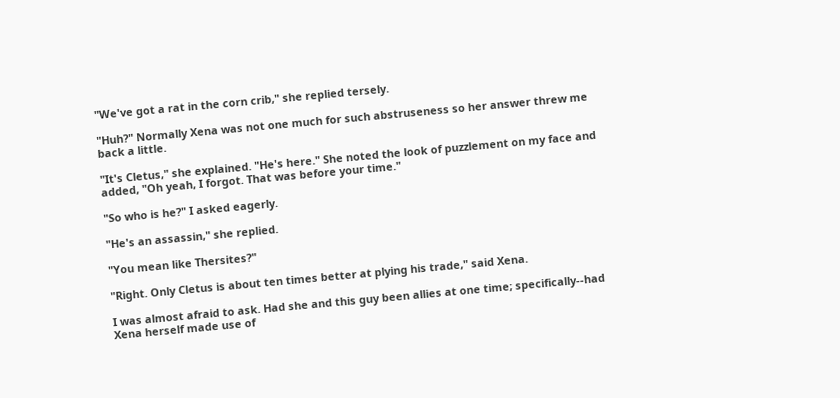"We've got a rat in the corn crib," she replied tersely.

"Huh?" Normally Xena was not one much for such abstruseness so her answer threw me back a little.

"It's Cletus," she explained. "He's here." She noted the look of puzzlement on my face and added, "Oh yeah, I forgot. That was before your time."

"So who is he?" I asked eagerly.

"He's an assassin," she replied.

"You mean like Thersites?"

"Right. Only Cletus is about ten times better at plying his trade," said Xena.

I was almost afraid to ask. Had she and this guy been allies at one time; specifically--had Xena herself made use of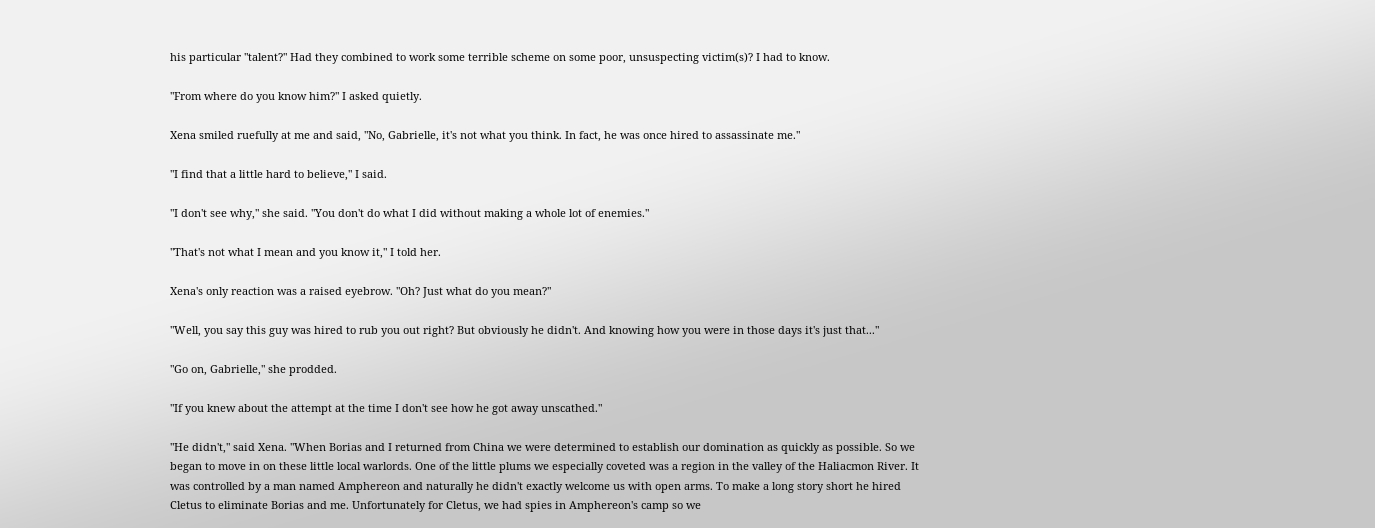his particular "talent?" Had they combined to work some terrible scheme on some poor, unsuspecting victim(s)? I had to know.

"From where do you know him?" I asked quietly.

Xena smiled ruefully at me and said, "No, Gabrielle, it's not what you think. In fact, he was once hired to assassinate me."

"I find that a little hard to believe," I said.

"I don't see why," she said. "You don't do what I did without making a whole lot of enemies."

"That's not what I mean and you know it," I told her.

Xena's only reaction was a raised eyebrow. "Oh? Just what do you mean?"

"Well, you say this guy was hired to rub you out right? But obviously he didn't. And knowing how you were in those days it's just that..."

"Go on, Gabrielle," she prodded.

"If you knew about the attempt at the time I don't see how he got away unscathed."

"He didn't," said Xena. "When Borias and I returned from China we were determined to establish our domination as quickly as possible. So we began to move in on these little local warlords. One of the little plums we especially coveted was a region in the valley of the Haliacmon River. It was controlled by a man named Amphereon and naturally he didn't exactly welcome us with open arms. To make a long story short he hired Cletus to eliminate Borias and me. Unfortunately for Cletus, we had spies in Amphereon's camp so we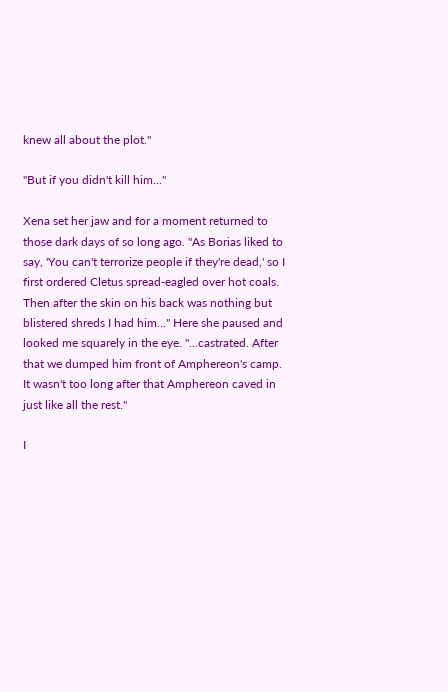knew all about the plot."

"But if you didn't kill him..."

Xena set her jaw and for a moment returned to those dark days of so long ago. "As Borias liked to say, 'You can't terrorize people if they're dead,' so I first ordered Cletus spread-eagled over hot coals. Then after the skin on his back was nothing but blistered shreds I had him..." Here she paused and looked me squarely in the eye. "...castrated. After that we dumped him front of Amphereon's camp. It wasn't too long after that Amphereon caved in just like all the rest."

I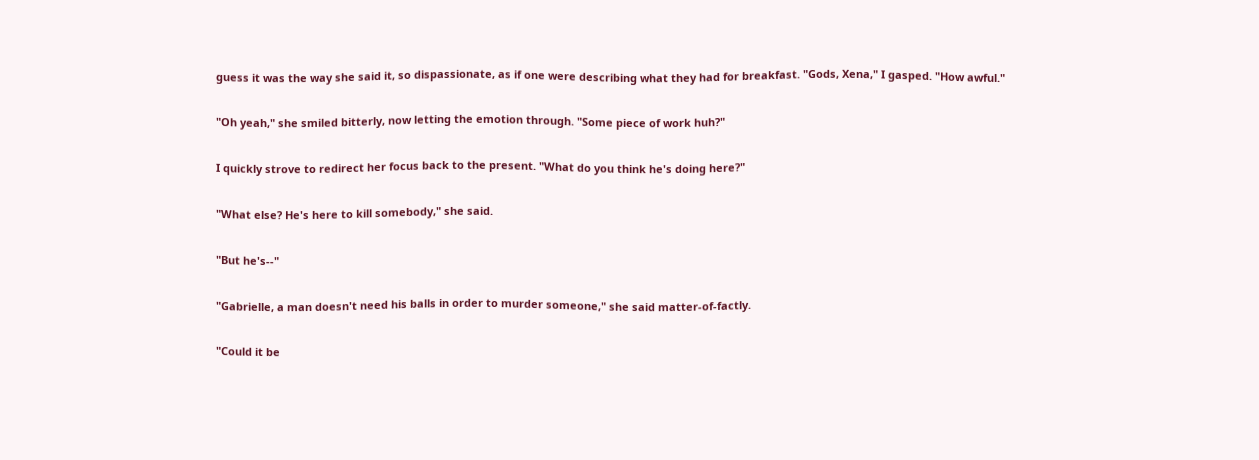guess it was the way she said it, so dispassionate, as if one were describing what they had for breakfast. "Gods, Xena," I gasped. "How awful."

"Oh yeah," she smiled bitterly, now letting the emotion through. "Some piece of work huh?"

I quickly strove to redirect her focus back to the present. "What do you think he's doing here?"

"What else? He's here to kill somebody," she said.

"But he's--"

"Gabrielle, a man doesn't need his balls in order to murder someone," she said matter-of-factly.

"Could it be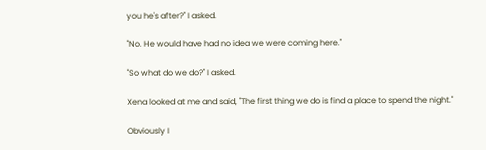you he's after?" I asked.

"No. He would have had no idea we were coming here."

"So what do we do?" I asked.

Xena looked at me and said, "The first thing we do is find a place to spend the night."

Obviously I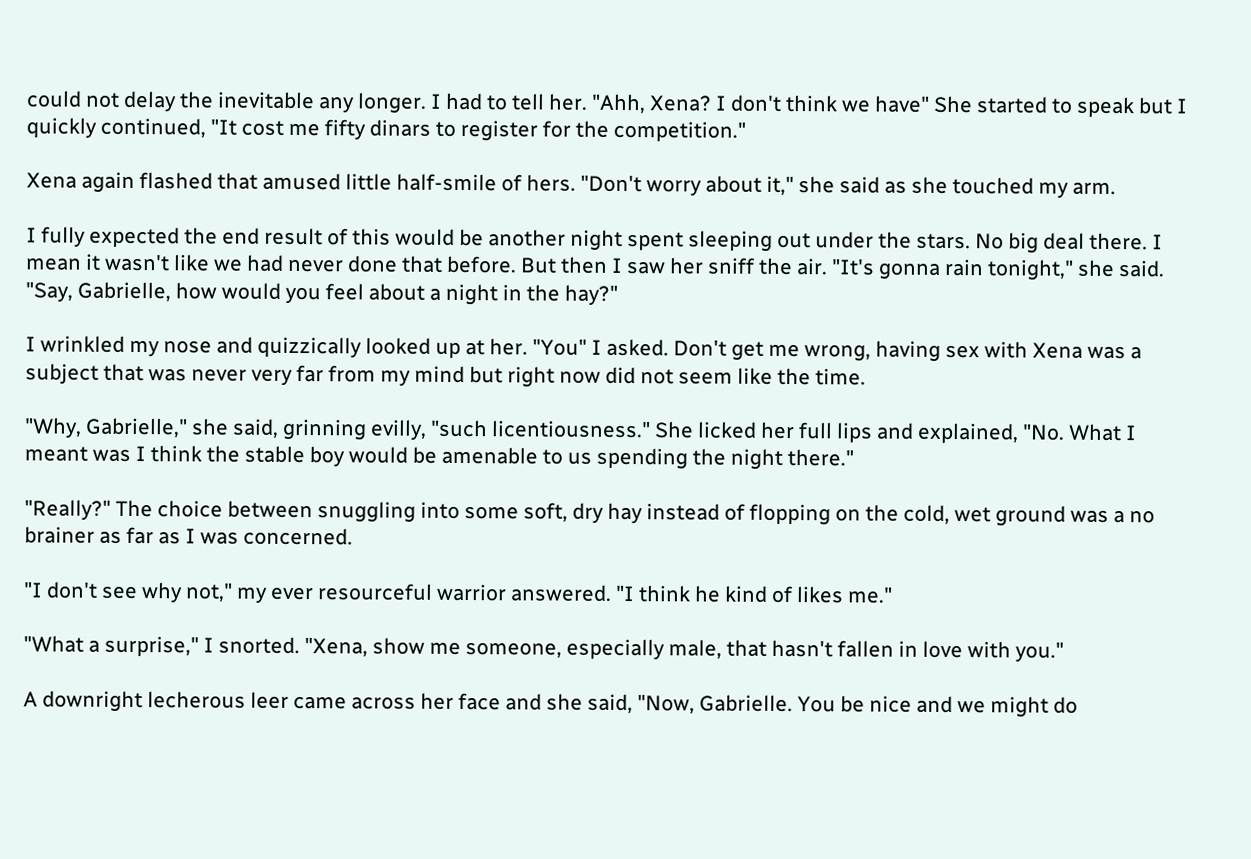could not delay the inevitable any longer. I had to tell her. "Ahh, Xena? I don't think we have" She started to speak but I quickly continued, "It cost me fifty dinars to register for the competition."

Xena again flashed that amused little half-smile of hers. "Don't worry about it," she said as she touched my arm.

I fully expected the end result of this would be another night spent sleeping out under the stars. No big deal there. I mean it wasn't like we had never done that before. But then I saw her sniff the air. "It's gonna rain tonight," she said. "Say, Gabrielle, how would you feel about a night in the hay?"

I wrinkled my nose and quizzically looked up at her. "You" I asked. Don't get me wrong, having sex with Xena was a subject that was never very far from my mind but right now did not seem like the time.

"Why, Gabrielle," she said, grinning evilly, "such licentiousness." She licked her full lips and explained, "No. What I meant was I think the stable boy would be amenable to us spending the night there."

"Really?" The choice between snuggling into some soft, dry hay instead of flopping on the cold, wet ground was a no brainer as far as I was concerned.

"I don't see why not," my ever resourceful warrior answered. "I think he kind of likes me."

"What a surprise," I snorted. "Xena, show me someone, especially male, that hasn't fallen in love with you."

A downright lecherous leer came across her face and she said, "Now, Gabrielle. You be nice and we might do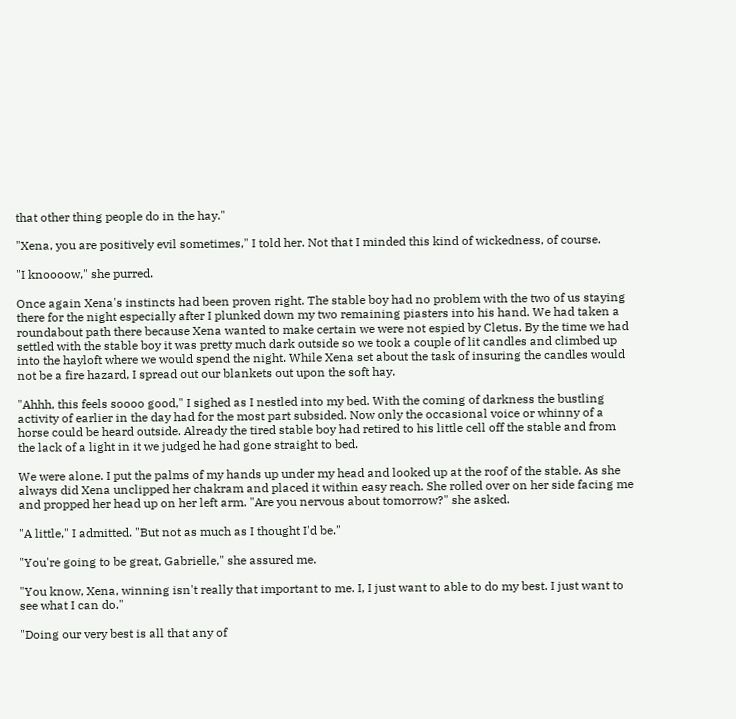that other thing people do in the hay."

"Xena, you are positively evil sometimes," I told her. Not that I minded this kind of wickedness, of course.

"I knoooow," she purred.

Once again Xena's instincts had been proven right. The stable boy had no problem with the two of us staying there for the night especially after I plunked down my two remaining piasters into his hand. We had taken a roundabout path there because Xena wanted to make certain we were not espied by Cletus. By the time we had settled with the stable boy it was pretty much dark outside so we took a couple of lit candles and climbed up into the hayloft where we would spend the night. While Xena set about the task of insuring the candles would not be a fire hazard, I spread out our blankets out upon the soft hay.

"Ahhh, this feels soooo good," I sighed as I nestled into my bed. With the coming of darkness the bustling activity of earlier in the day had for the most part subsided. Now only the occasional voice or whinny of a horse could be heard outside. Already the tired stable boy had retired to his little cell off the stable and from the lack of a light in it we judged he had gone straight to bed.

We were alone. I put the palms of my hands up under my head and looked up at the roof of the stable. As she always did Xena unclipped her chakram and placed it within easy reach. She rolled over on her side facing me and propped her head up on her left arm. "Are you nervous about tomorrow?" she asked.

"A little," I admitted. "But not as much as I thought I'd be."

"You're going to be great, Gabrielle," she assured me.

"You know, Xena, winning isn't really that important to me. I, I just want to able to do my best. I just want to see what I can do."

"Doing our very best is all that any of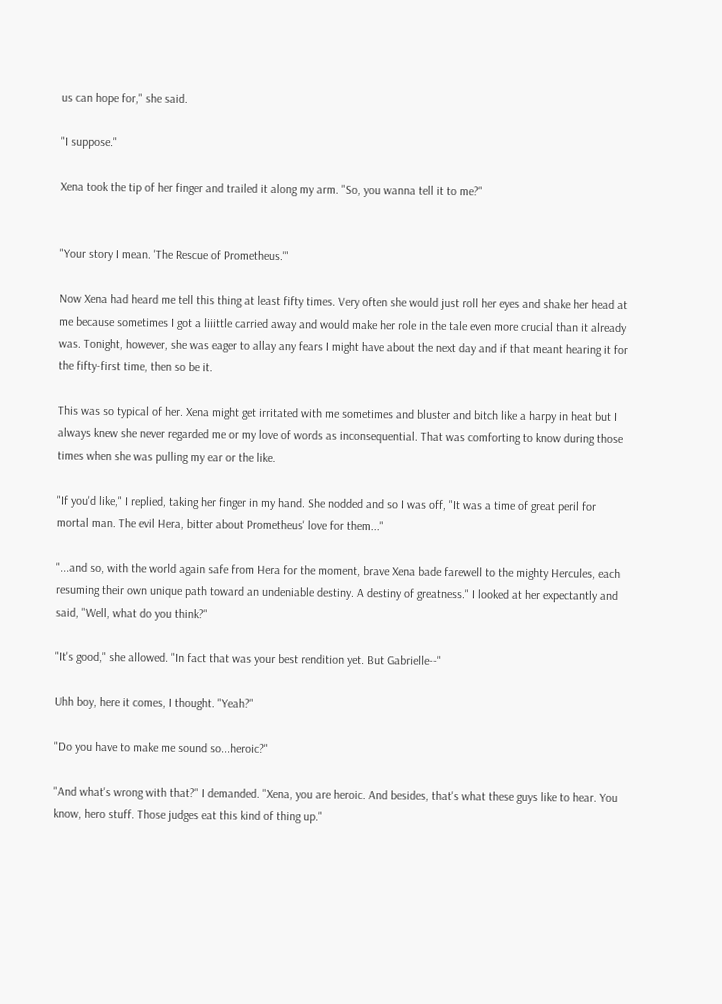us can hope for," she said.

"I suppose."

Xena took the tip of her finger and trailed it along my arm. "So, you wanna tell it to me?"


"Your story I mean. 'The Rescue of Prometheus.'"

Now Xena had heard me tell this thing at least fifty times. Very often she would just roll her eyes and shake her head at me because sometimes I got a liiittle carried away and would make her role in the tale even more crucial than it already was. Tonight, however, she was eager to allay any fears I might have about the next day and if that meant hearing it for the fifty-first time, then so be it.

This was so typical of her. Xena might get irritated with me sometimes and bluster and bitch like a harpy in heat but I always knew she never regarded me or my love of words as inconsequential. That was comforting to know during those times when she was pulling my ear or the like.

"If you'd like," I replied, taking her finger in my hand. She nodded and so I was off, "It was a time of great peril for mortal man. The evil Hera, bitter about Prometheus' love for them..."

"...and so, with the world again safe from Hera for the moment, brave Xena bade farewell to the mighty Hercules, each resuming their own unique path toward an undeniable destiny. A destiny of greatness." I looked at her expectantly and said, "Well, what do you think?"

"It's good," she allowed. "In fact that was your best rendition yet. But Gabrielle--"

Uhh boy, here it comes, I thought. "Yeah?"

"Do you have to make me sound so...heroic?"

"And what's wrong with that?" I demanded. "Xena, you are heroic. And besides, that's what these guys like to hear. You know, hero stuff. Those judges eat this kind of thing up."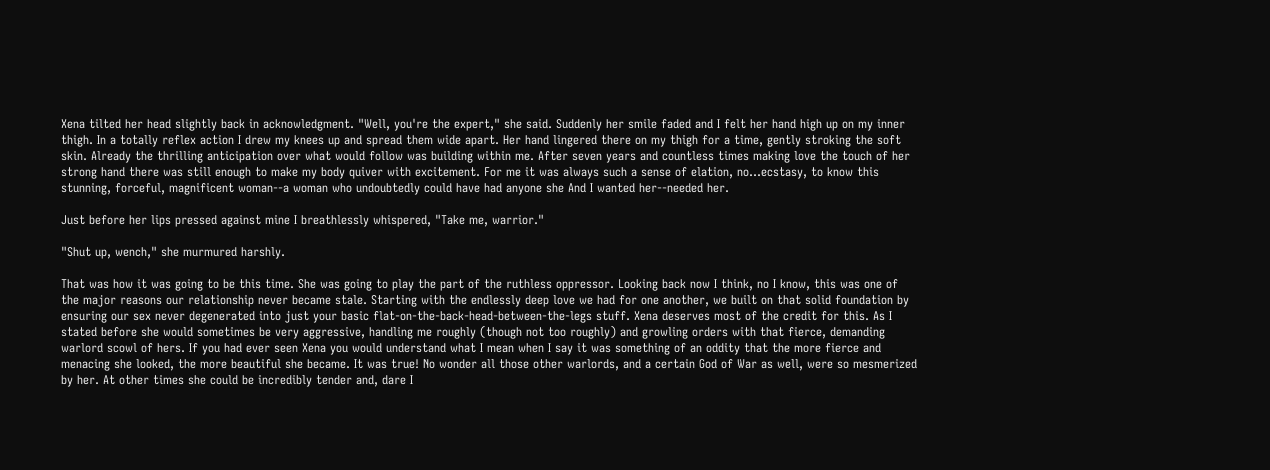Xena tilted her head slightly back in acknowledgment. "Well, you're the expert," she said. Suddenly her smile faded and I felt her hand high up on my inner thigh. In a totally reflex action I drew my knees up and spread them wide apart. Her hand lingered there on my thigh for a time, gently stroking the soft skin. Already the thrilling anticipation over what would follow was building within me. After seven years and countless times making love the touch of her strong hand there was still enough to make my body quiver with excitement. For me it was always such a sense of elation, no...ecstasy, to know this stunning, forceful, magnificent woman--a woman who undoubtedly could have had anyone she And I wanted her--needed her.

Just before her lips pressed against mine I breathlessly whispered, "Take me, warrior."

"Shut up, wench," she murmured harshly.

That was how it was going to be this time. She was going to play the part of the ruthless oppressor. Looking back now I think, no I know, this was one of the major reasons our relationship never became stale. Starting with the endlessly deep love we had for one another, we built on that solid foundation by ensuring our sex never degenerated into just your basic flat-on-the-back-head-between-the-legs stuff. Xena deserves most of the credit for this. As I stated before she would sometimes be very aggressive, handling me roughly (though not too roughly) and growling orders with that fierce, demanding warlord scowl of hers. If you had ever seen Xena you would understand what I mean when I say it was something of an oddity that the more fierce and menacing she looked, the more beautiful she became. It was true! No wonder all those other warlords, and a certain God of War as well, were so mesmerized by her. At other times she could be incredibly tender and, dare I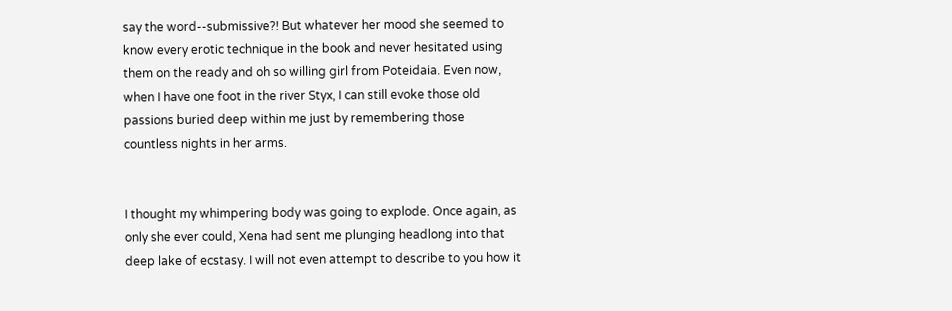say the word--submissive?! But whatever her mood she seemed to know every erotic technique in the book and never hesitated using them on the ready and oh so willing girl from Poteidaia. Even now, when I have one foot in the river Styx, I can still evoke those old passions buried deep within me just by remembering those countless nights in her arms.


I thought my whimpering body was going to explode. Once again, as only she ever could, Xena had sent me plunging headlong into that deep lake of ecstasy. I will not even attempt to describe to you how it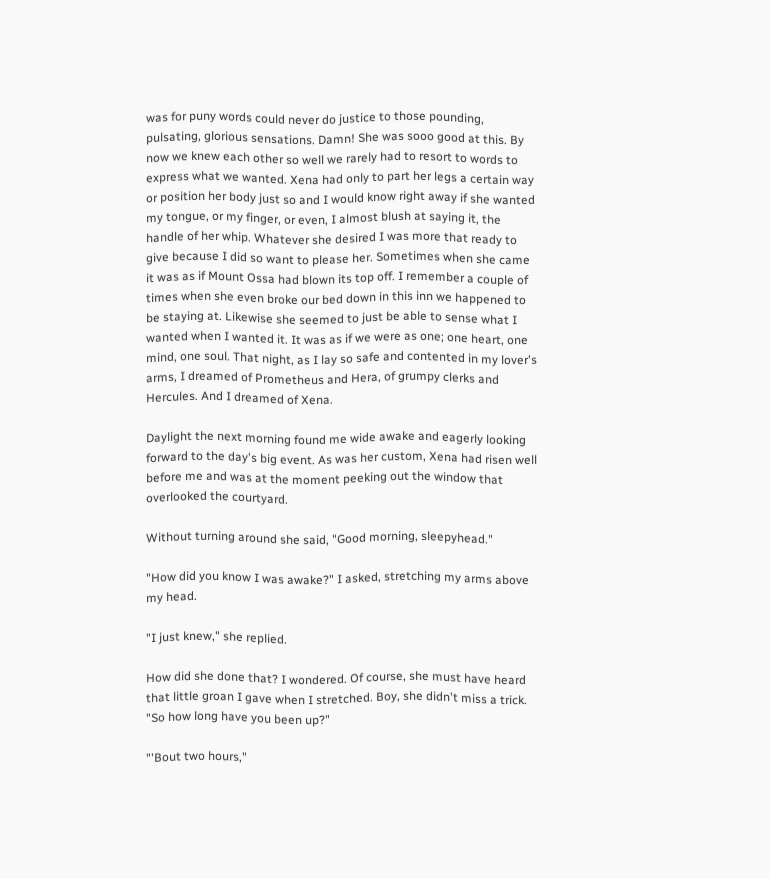was for puny words could never do justice to those pounding, pulsating, glorious sensations. Damn! She was sooo good at this. By now we knew each other so well we rarely had to resort to words to express what we wanted. Xena had only to part her legs a certain way or position her body just so and I would know right away if she wanted my tongue, or my finger, or even, I almost blush at saying it, the handle of her whip. Whatever she desired I was more that ready to give because I did so want to please her. Sometimes when she came it was as if Mount Ossa had blown its top off. I remember a couple of times when she even broke our bed down in this inn we happened to be staying at. Likewise she seemed to just be able to sense what I wanted when I wanted it. It was as if we were as one; one heart, one mind, one soul. That night, as I lay so safe and contented in my lover's arms, I dreamed of Prometheus and Hera, of grumpy clerks and Hercules. And I dreamed of Xena.

Daylight the next morning found me wide awake and eagerly looking forward to the day's big event. As was her custom, Xena had risen well before me and was at the moment peeking out the window that overlooked the courtyard.

Without turning around she said, "Good morning, sleepyhead."

"How did you know I was awake?" I asked, stretching my arms above my head.

"I just knew," she replied.

How did she done that? I wondered. Of course, she must have heard that little groan I gave when I stretched. Boy, she didn't miss a trick. "So how long have you been up?"

"'Bout two hours,"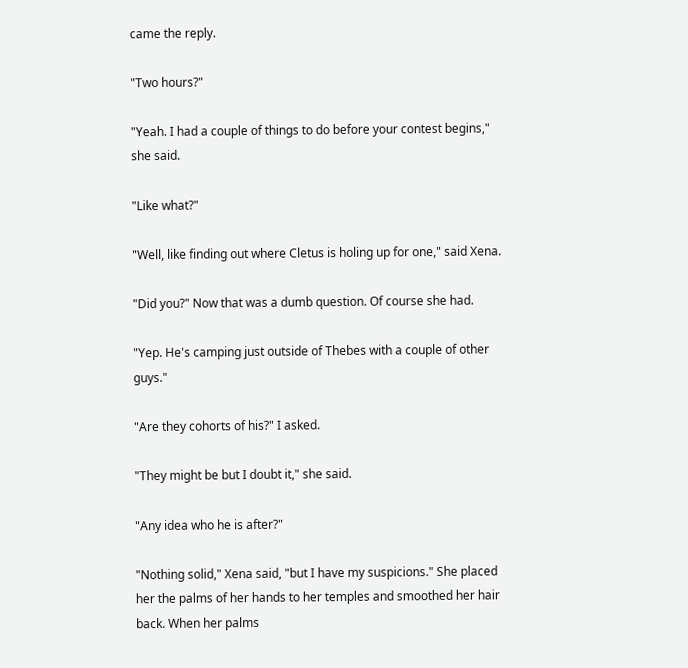came the reply.

"Two hours?"

"Yeah. I had a couple of things to do before your contest begins," she said.

"Like what?"

"Well, like finding out where Cletus is holing up for one," said Xena.

"Did you?" Now that was a dumb question. Of course she had.

"Yep. He's camping just outside of Thebes with a couple of other guys."

"Are they cohorts of his?" I asked.

"They might be but I doubt it," she said.

"Any idea who he is after?"

"Nothing solid," Xena said, "but I have my suspicions." She placed her the palms of her hands to her temples and smoothed her hair back. When her palms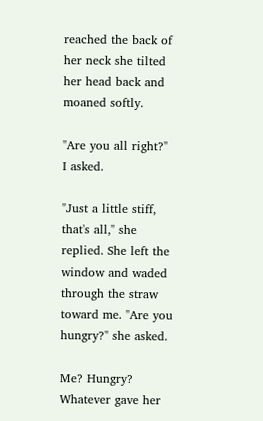reached the back of her neck she tilted her head back and moaned softly.

"Are you all right?" I asked.

"Just a little stiff, that's all," she replied. She left the window and waded through the straw toward me. "Are you hungry?" she asked.

Me? Hungry? Whatever gave her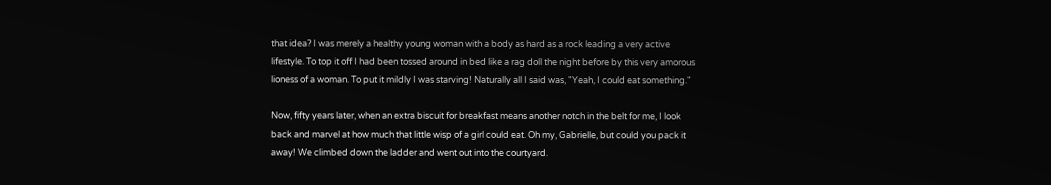that idea? I was merely a healthy young woman with a body as hard as a rock leading a very active lifestyle. To top it off I had been tossed around in bed like a rag doll the night before by this very amorous lioness of a woman. To put it mildly I was starving! Naturally all I said was, "Yeah, I could eat something."

Now, fifty years later, when an extra biscuit for breakfast means another notch in the belt for me, I look back and marvel at how much that little wisp of a girl could eat. Oh my, Gabrielle, but could you pack it away! We climbed down the ladder and went out into the courtyard.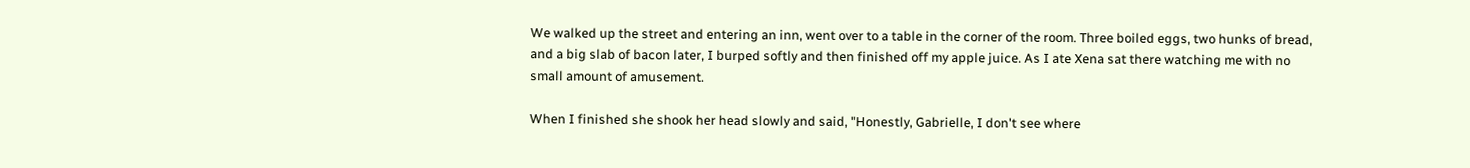We walked up the street and entering an inn, went over to a table in the corner of the room. Three boiled eggs, two hunks of bread, and a big slab of bacon later, I burped softly and then finished off my apple juice. As I ate Xena sat there watching me with no small amount of amusement.

When I finished she shook her head slowly and said, "Honestly, Gabrielle, I don't see where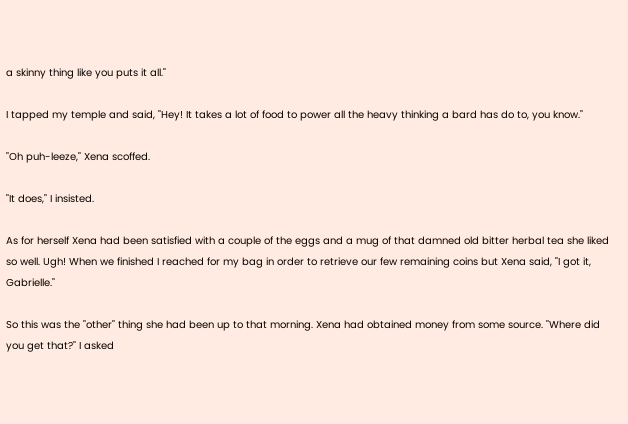a skinny thing like you puts it all."

I tapped my temple and said, "Hey! It takes a lot of food to power all the heavy thinking a bard has do to, you know."

"Oh puh-leeze," Xena scoffed.

"It does," I insisted.

As for herself Xena had been satisfied with a couple of the eggs and a mug of that damned old bitter herbal tea she liked so well. Ugh! When we finished I reached for my bag in order to retrieve our few remaining coins but Xena said, "I got it, Gabrielle."

So this was the "other" thing she had been up to that morning. Xena had obtained money from some source. "Where did you get that?" I asked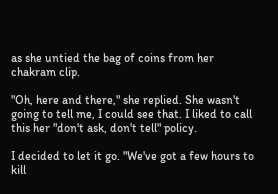as she untied the bag of coins from her chakram clip.

"Oh, here and there," she replied. She wasn't going to tell me, I could see that. I liked to call this her "don't ask, don't tell" policy.

I decided to let it go. "We've got a few hours to kill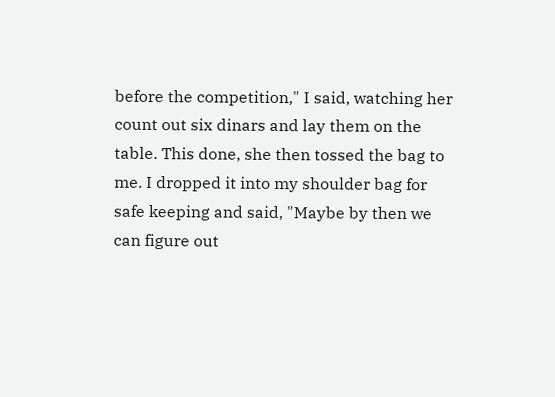before the competition," I said, watching her count out six dinars and lay them on the table. This done, she then tossed the bag to me. I dropped it into my shoulder bag for safe keeping and said, "Maybe by then we can figure out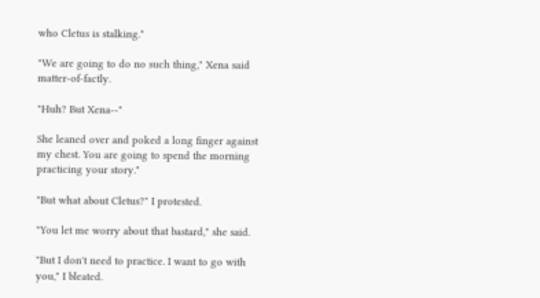who Cletus is stalking."

"We are going to do no such thing," Xena said matter-of-factly.

"Huh? But Xena--"

She leaned over and poked a long finger against my chest. You are going to spend the morning practicing your story."

"But what about Cletus?" I protested.

"You let me worry about that bastard," she said.

"But I don't need to practice. I want to go with you," I bleated.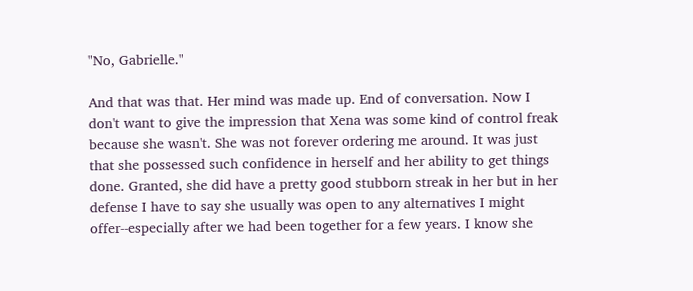"No, Gabrielle."

And that was that. Her mind was made up. End of conversation. Now I don't want to give the impression that Xena was some kind of control freak because she wasn't. She was not forever ordering me around. It was just that she possessed such confidence in herself and her ability to get things done. Granted, she did have a pretty good stubborn streak in her but in her defense I have to say she usually was open to any alternatives I might offer--especially after we had been together for a few years. I know she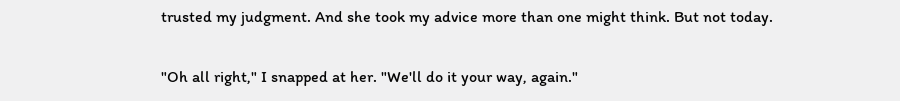trusted my judgment. And she took my advice more than one might think. But not today.

"Oh all right," I snapped at her. "We'll do it your way, again."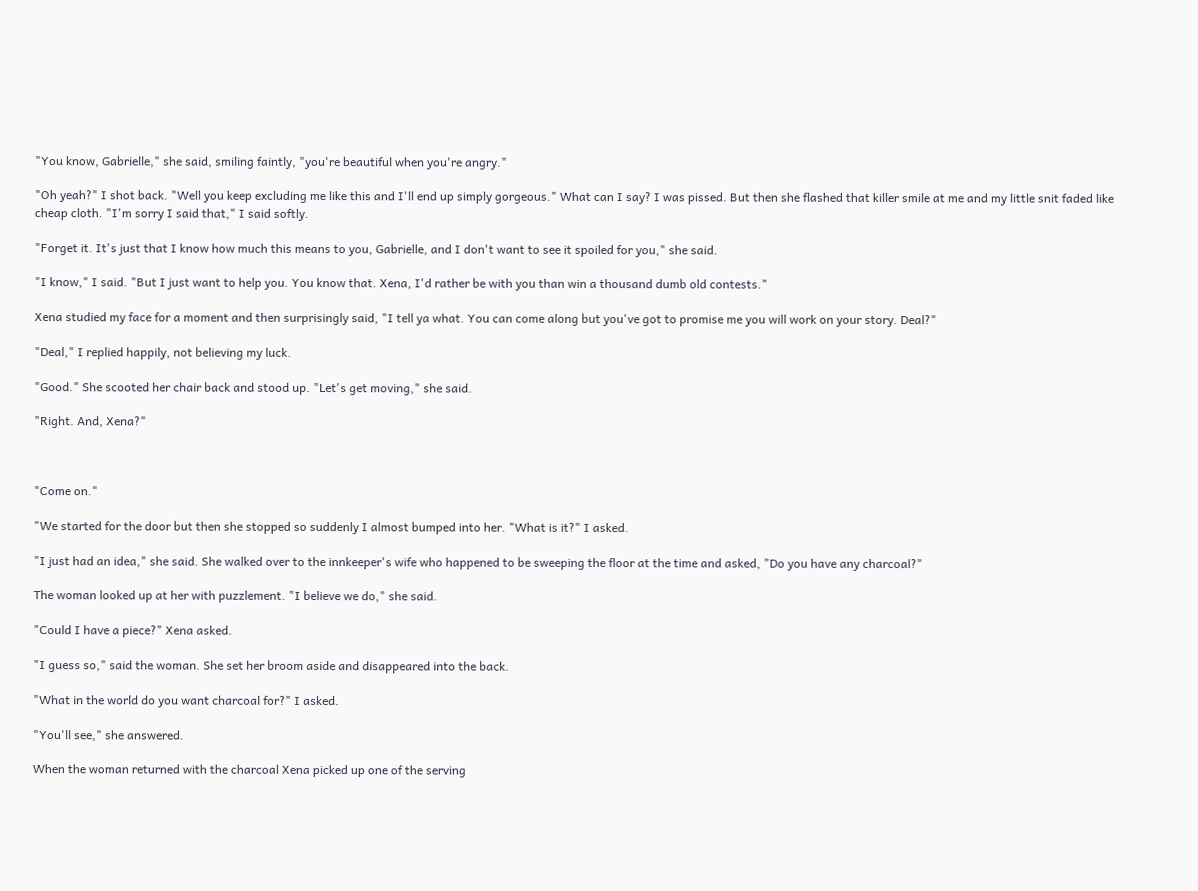"You know, Gabrielle," she said, smiling faintly, "you're beautiful when you're angry."

"Oh yeah?" I shot back. "Well you keep excluding me like this and I'll end up simply gorgeous." What can I say? I was pissed. But then she flashed that killer smile at me and my little snit faded like cheap cloth. "I'm sorry I said that," I said softly.

"Forget it. It's just that I know how much this means to you, Gabrielle, and I don't want to see it spoiled for you," she said.

"I know," I said. "But I just want to help you. You know that. Xena, I'd rather be with you than win a thousand dumb old contests."

Xena studied my face for a moment and then surprisingly said, "I tell ya what. You can come along but you've got to promise me you will work on your story. Deal?"

"Deal," I replied happily, not believing my luck.

"Good." She scooted her chair back and stood up. "Let's get moving," she said.

"Right. And, Xena?"



"Come on."

"We started for the door but then she stopped so suddenly I almost bumped into her. "What is it?" I asked.

"I just had an idea," she said. She walked over to the innkeeper's wife who happened to be sweeping the floor at the time and asked, "Do you have any charcoal?"

The woman looked up at her with puzzlement. "I believe we do," she said.

"Could I have a piece?" Xena asked.

"I guess so," said the woman. She set her broom aside and disappeared into the back.

"What in the world do you want charcoal for?" I asked.

"You'll see," she answered.

When the woman returned with the charcoal Xena picked up one of the serving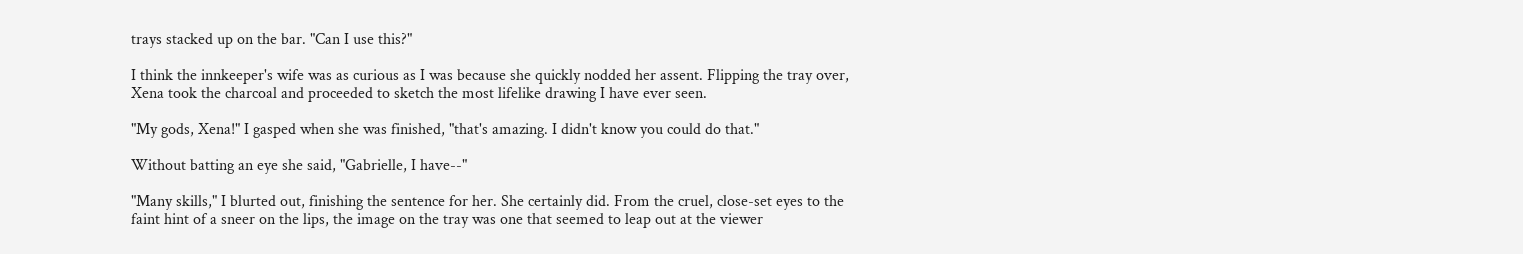trays stacked up on the bar. "Can I use this?"

I think the innkeeper's wife was as curious as I was because she quickly nodded her assent. Flipping the tray over, Xena took the charcoal and proceeded to sketch the most lifelike drawing I have ever seen.

"My gods, Xena!" I gasped when she was finished, "that's amazing. I didn't know you could do that."

Without batting an eye she said, "Gabrielle, I have--"

"Many skills," I blurted out, finishing the sentence for her. She certainly did. From the cruel, close-set eyes to the faint hint of a sneer on the lips, the image on the tray was one that seemed to leap out at the viewer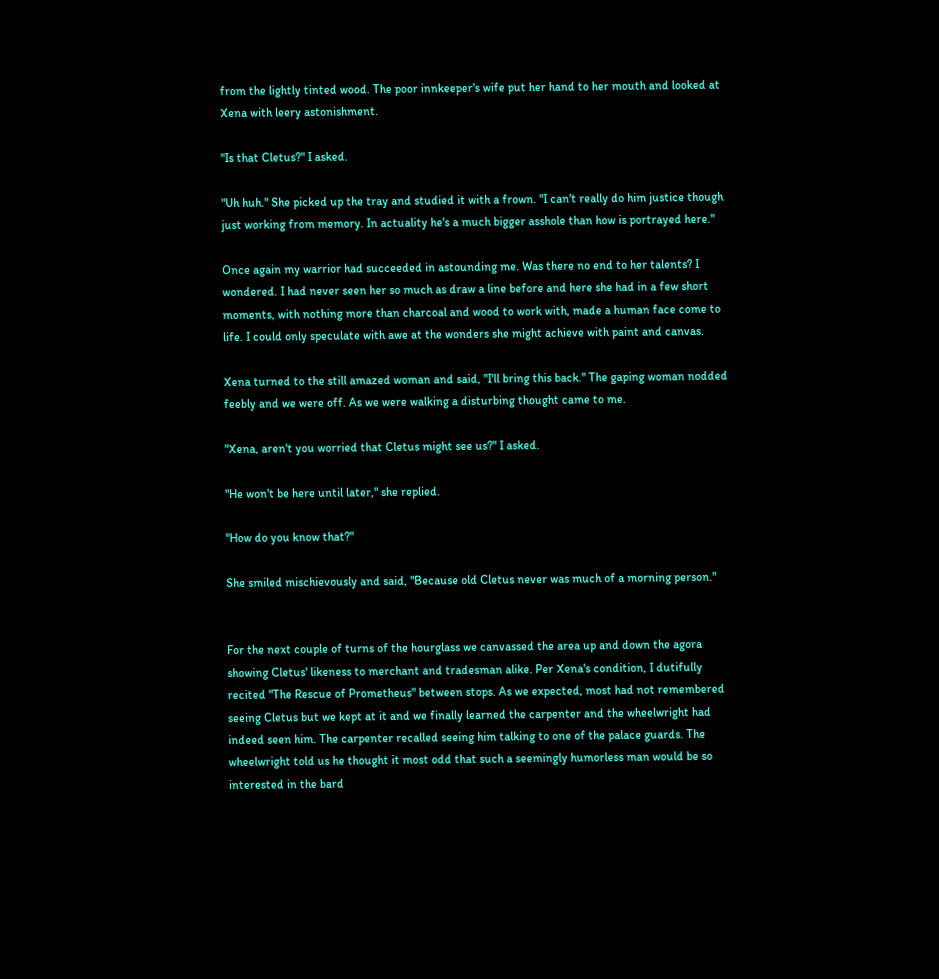from the lightly tinted wood. The poor innkeeper's wife put her hand to her mouth and looked at Xena with leery astonishment.

"Is that Cletus?" I asked.

"Uh huh." She picked up the tray and studied it with a frown. "I can't really do him justice though just working from memory. In actuality he's a much bigger asshole than how is portrayed here."

Once again my warrior had succeeded in astounding me. Was there no end to her talents? I wondered. I had never seen her so much as draw a line before and here she had in a few short moments, with nothing more than charcoal and wood to work with, made a human face come to life. I could only speculate with awe at the wonders she might achieve with paint and canvas.

Xena turned to the still amazed woman and said, "I'll bring this back." The gaping woman nodded feebly and we were off. As we were walking a disturbing thought came to me.

"Xena, aren't you worried that Cletus might see us?" I asked.

"He won't be here until later," she replied.

"How do you know that?"

She smiled mischievously and said, "Because old Cletus never was much of a morning person."


For the next couple of turns of the hourglass we canvassed the area up and down the agora showing Cletus' likeness to merchant and tradesman alike. Per Xena's condition, I dutifully recited "The Rescue of Prometheus" between stops. As we expected, most had not remembered seeing Cletus but we kept at it and we finally learned the carpenter and the wheelwright had indeed seen him. The carpenter recalled seeing him talking to one of the palace guards. The wheelwright told us he thought it most odd that such a seemingly humorless man would be so interested in the bard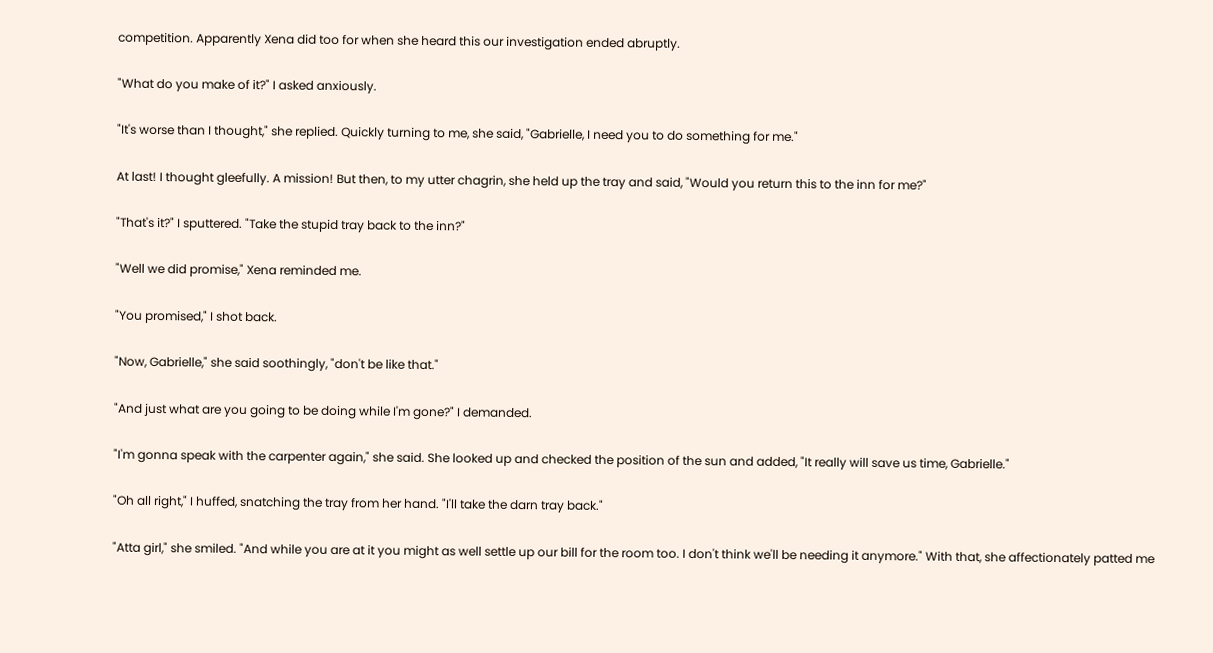competition. Apparently Xena did too for when she heard this our investigation ended abruptly.

"What do you make of it?" I asked anxiously.

"It's worse than I thought," she replied. Quickly turning to me, she said, "Gabrielle, I need you to do something for me."

At last! I thought gleefully. A mission! But then, to my utter chagrin, she held up the tray and said, "Would you return this to the inn for me?"

"That's it?" I sputtered. "Take the stupid tray back to the inn?"

"Well we did promise," Xena reminded me.

"You promised," I shot back.

"Now, Gabrielle," she said soothingly, "don't be like that."

"And just what are you going to be doing while I'm gone?" I demanded.

"I'm gonna speak with the carpenter again," she said. She looked up and checked the position of the sun and added, "It really will save us time, Gabrielle."

"Oh all right," I huffed, snatching the tray from her hand. "I'll take the darn tray back."

"Atta girl," she smiled. "And while you are at it you might as well settle up our bill for the room too. I don't think we'll be needing it anymore." With that, she affectionately patted me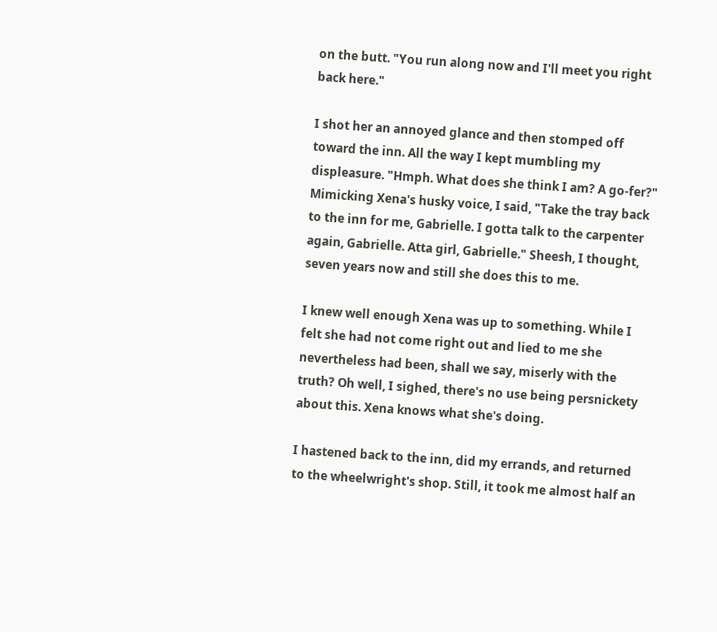on the butt. "You run along now and I'll meet you right back here."

I shot her an annoyed glance and then stomped off toward the inn. All the way I kept mumbling my displeasure. "Hmph. What does she think I am? A go-fer?" Mimicking Xena's husky voice, I said, "Take the tray back to the inn for me, Gabrielle. I gotta talk to the carpenter again, Gabrielle. Atta girl, Gabrielle." Sheesh, I thought, seven years now and still she does this to me.

I knew well enough Xena was up to something. While I felt she had not come right out and lied to me she nevertheless had been, shall we say, miserly with the truth? Oh well, I sighed, there's no use being persnickety about this. Xena knows what she's doing.

I hastened back to the inn, did my errands, and returned to the wheelwright's shop. Still, it took me almost half an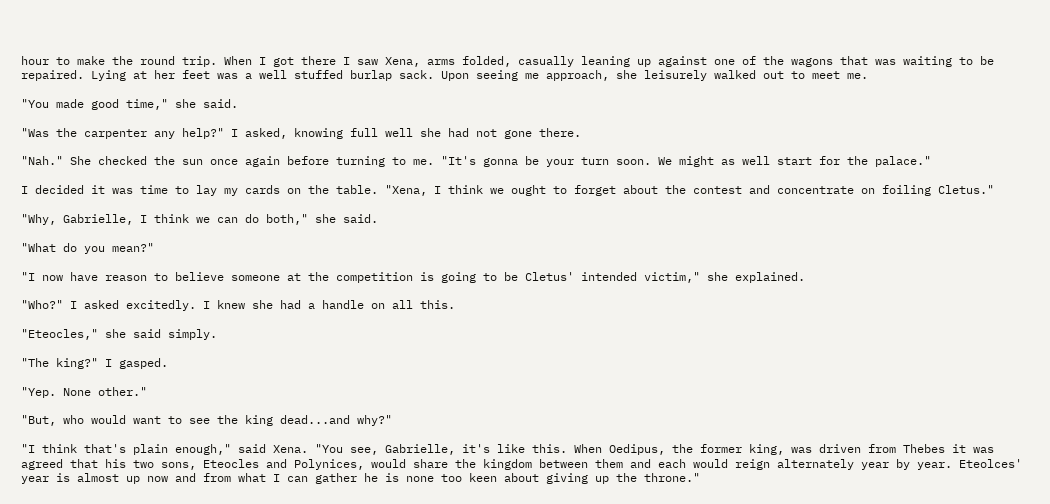hour to make the round trip. When I got there I saw Xena, arms folded, casually leaning up against one of the wagons that was waiting to be repaired. Lying at her feet was a well stuffed burlap sack. Upon seeing me approach, she leisurely walked out to meet me.

"You made good time," she said.

"Was the carpenter any help?" I asked, knowing full well she had not gone there.

"Nah." She checked the sun once again before turning to me. "It's gonna be your turn soon. We might as well start for the palace."

I decided it was time to lay my cards on the table. "Xena, I think we ought to forget about the contest and concentrate on foiling Cletus."

"Why, Gabrielle, I think we can do both," she said.

"What do you mean?"

"I now have reason to believe someone at the competition is going to be Cletus' intended victim," she explained.

"Who?" I asked excitedly. I knew she had a handle on all this.

"Eteocles," she said simply.

"The king?" I gasped.

"Yep. None other."

"But, who would want to see the king dead...and why?"

"I think that's plain enough," said Xena. "You see, Gabrielle, it's like this. When Oedipus, the former king, was driven from Thebes it was agreed that his two sons, Eteocles and Polynices, would share the kingdom between them and each would reign alternately year by year. Eteolces' year is almost up now and from what I can gather he is none too keen about giving up the throne."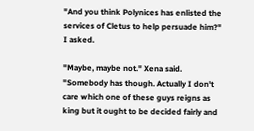"And you think Polynices has enlisted the services of Cletus to help persuade him?" I asked.

"Maybe, maybe not." Xena said. "Somebody has though. Actually I don't care which one of these guys reigns as king but it ought to be decided fairly and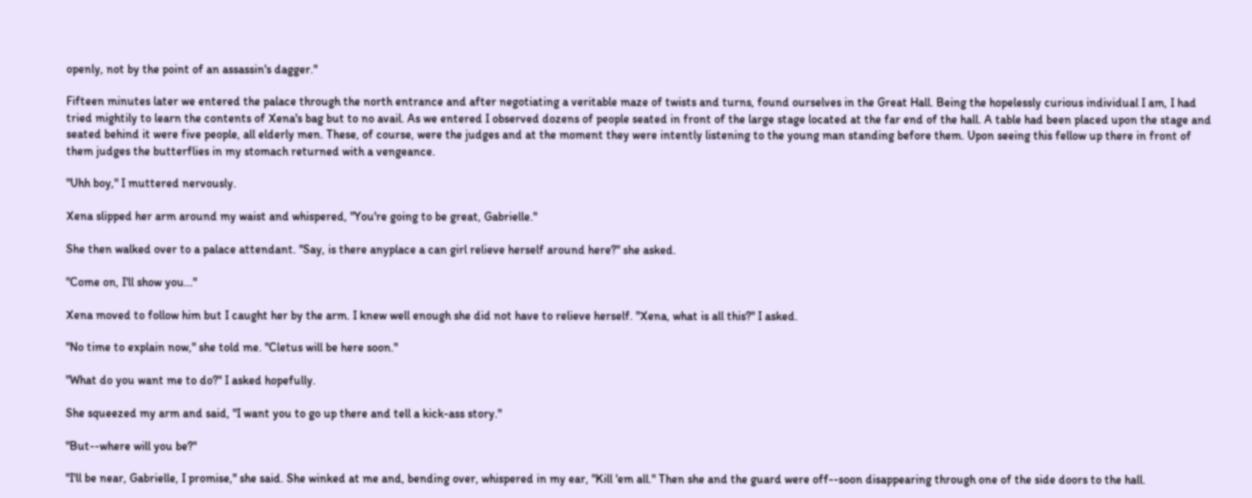openly, not by the point of an assassin's dagger."

Fifteen minutes later we entered the palace through the north entrance and after negotiating a veritable maze of twists and turns, found ourselves in the Great Hall. Being the hopelessly curious individual I am, I had tried mightily to learn the contents of Xena's bag but to no avail. As we entered I observed dozens of people seated in front of the large stage located at the far end of the hall. A table had been placed upon the stage and seated behind it were five people, all elderly men. These, of course, were the judges and at the moment they were intently listening to the young man standing before them. Upon seeing this fellow up there in front of them judges the butterflies in my stomach returned with a vengeance.

"Uhh boy," I muttered nervously.

Xena slipped her arm around my waist and whispered, "You're going to be great, Gabrielle."

She then walked over to a palace attendant. "Say, is there anyplace a can girl relieve herself around here?" she asked.

"Come on, I'll show you..."

Xena moved to follow him but I caught her by the arm. I knew well enough she did not have to relieve herself. "Xena, what is all this?" I asked.

"No time to explain now," she told me. "Cletus will be here soon."

"What do you want me to do?" I asked hopefully.

She squeezed my arm and said, "I want you to go up there and tell a kick-ass story."

"But--where will you be?"

"I'll be near, Gabrielle, I promise," she said. She winked at me and, bending over, whispered in my ear, "Kill 'em all." Then she and the guard were off--soon disappearing through one of the side doors to the hall.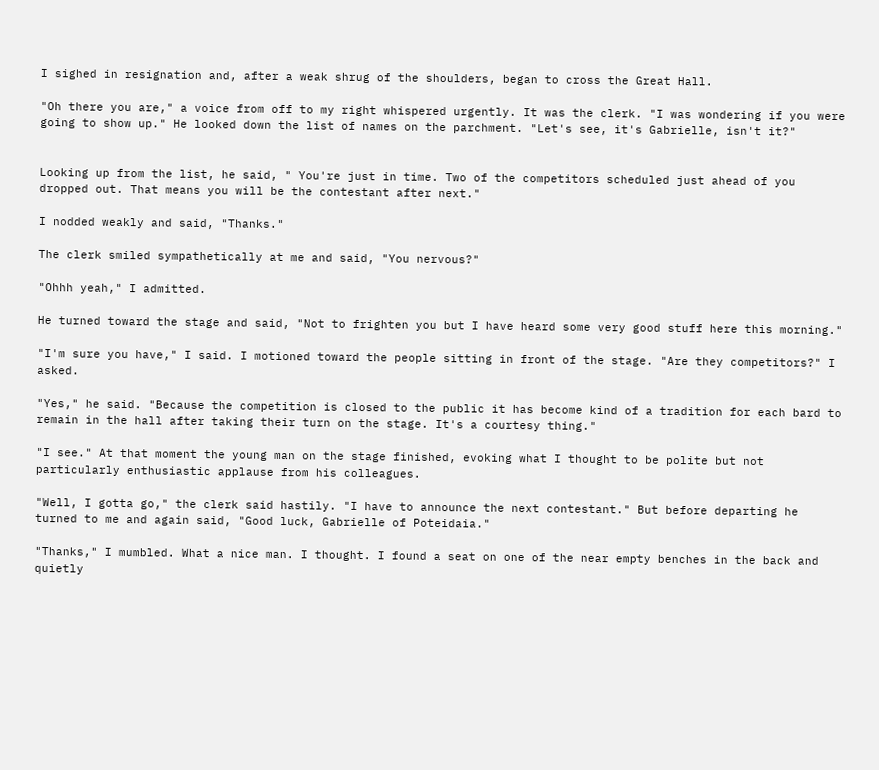I sighed in resignation and, after a weak shrug of the shoulders, began to cross the Great Hall.

"Oh there you are," a voice from off to my right whispered urgently. It was the clerk. "I was wondering if you were going to show up." He looked down the list of names on the parchment. "Let's see, it's Gabrielle, isn't it?"


Looking up from the list, he said, " You're just in time. Two of the competitors scheduled just ahead of you dropped out. That means you will be the contestant after next."

I nodded weakly and said, "Thanks."

The clerk smiled sympathetically at me and said, "You nervous?"

"Ohhh yeah," I admitted.

He turned toward the stage and said, "Not to frighten you but I have heard some very good stuff here this morning."

"I'm sure you have," I said. I motioned toward the people sitting in front of the stage. "Are they competitors?" I asked.

"Yes," he said. "Because the competition is closed to the public it has become kind of a tradition for each bard to remain in the hall after taking their turn on the stage. It's a courtesy thing."

"I see." At that moment the young man on the stage finished, evoking what I thought to be polite but not particularly enthusiastic applause from his colleagues.

"Well, I gotta go," the clerk said hastily. "I have to announce the next contestant." But before departing he turned to me and again said, "Good luck, Gabrielle of Poteidaia."

"Thanks," I mumbled. What a nice man. I thought. I found a seat on one of the near empty benches in the back and quietly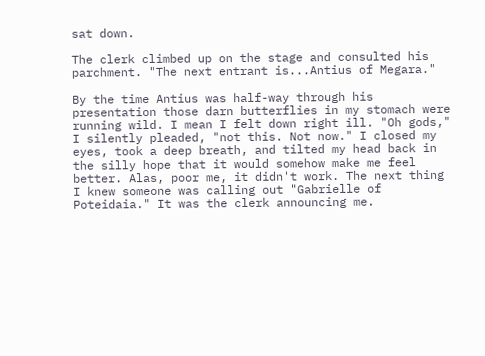sat down.

The clerk climbed up on the stage and consulted his parchment. "The next entrant is...Antius of Megara."

By the time Antius was half-way through his presentation those darn butterflies in my stomach were running wild. I mean I felt down right ill. "Oh gods," I silently pleaded, "not this. Not now." I closed my eyes, took a deep breath, and tilted my head back in the silly hope that it would somehow make me feel better. Alas, poor me, it didn't work. The next thing I knew someone was calling out "Gabrielle of Poteidaia." It was the clerk announcing me.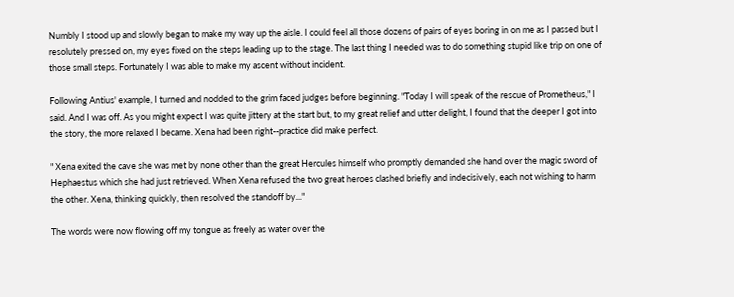Numbly I stood up and slowly began to make my way up the aisle. I could feel all those dozens of pairs of eyes boring in on me as I passed but I resolutely pressed on, my eyes fixed on the steps leading up to the stage. The last thing I needed was to do something stupid like trip on one of those small steps. Fortunately I was able to make my ascent without incident.

Following Antius' example, I turned and nodded to the grim faced judges before beginning. "Today I will speak of the rescue of Prometheus," I said. And I was off. As you might expect I was quite jittery at the start but, to my great relief and utter delight, I found that the deeper I got into the story, the more relaxed I became. Xena had been right--practice did make perfect.

" Xena exited the cave she was met by none other than the great Hercules himself who promptly demanded she hand over the magic sword of Hephaestus which she had just retrieved. When Xena refused the two great heroes clashed briefly and indecisively, each not wishing to harm the other. Xena, thinking quickly, then resolved the standoff by..."

The words were now flowing off my tongue as freely as water over the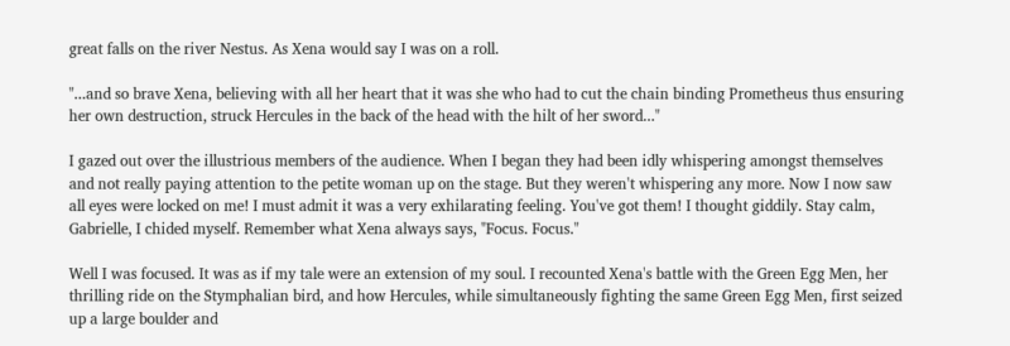great falls on the river Nestus. As Xena would say I was on a roll.

"...and so brave Xena, believing with all her heart that it was she who had to cut the chain binding Prometheus thus ensuring her own destruction, struck Hercules in the back of the head with the hilt of her sword..."

I gazed out over the illustrious members of the audience. When I began they had been idly whispering amongst themselves and not really paying attention to the petite woman up on the stage. But they weren't whispering any more. Now I now saw all eyes were locked on me! I must admit it was a very exhilarating feeling. You've got them! I thought giddily. Stay calm, Gabrielle, I chided myself. Remember what Xena always says, "Focus. Focus."

Well I was focused. It was as if my tale were an extension of my soul. I recounted Xena's battle with the Green Egg Men, her thrilling ride on the Stymphalian bird, and how Hercules, while simultaneously fighting the same Green Egg Men, first seized up a large boulder and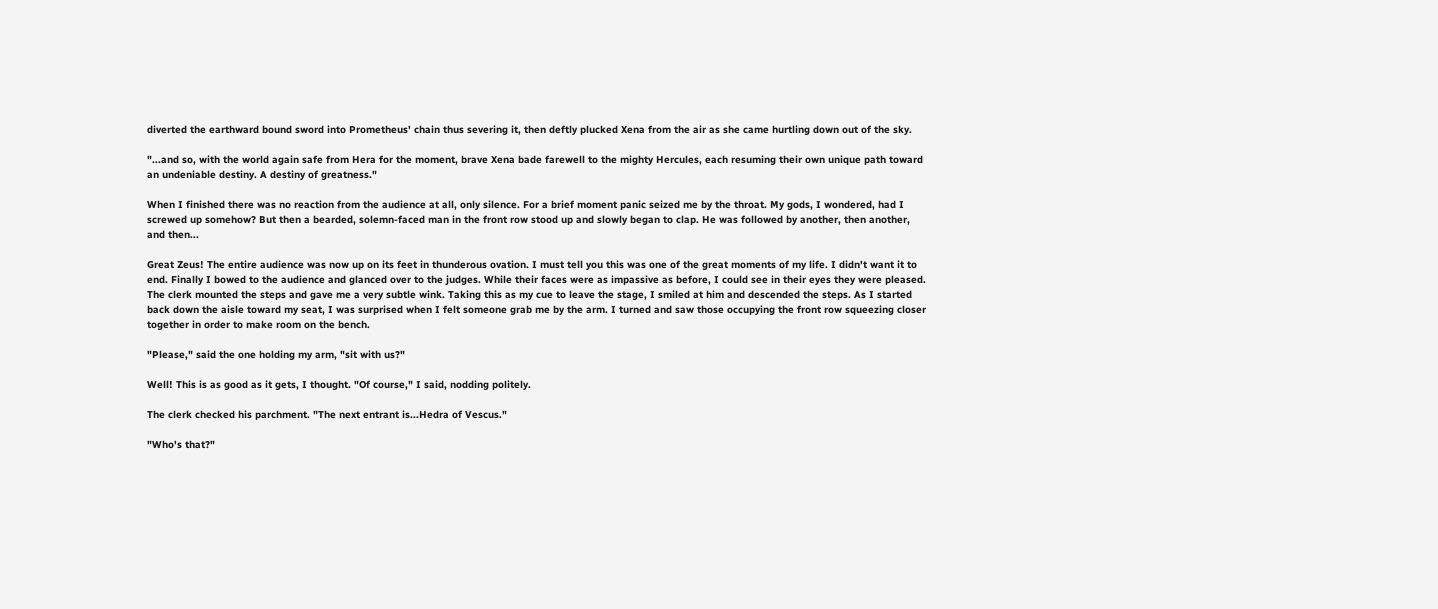diverted the earthward bound sword into Prometheus' chain thus severing it, then deftly plucked Xena from the air as she came hurtling down out of the sky.

"...and so, with the world again safe from Hera for the moment, brave Xena bade farewell to the mighty Hercules, each resuming their own unique path toward an undeniable destiny. A destiny of greatness."

When I finished there was no reaction from the audience at all, only silence. For a brief moment panic seized me by the throat. My gods, I wondered, had I screwed up somehow? But then a bearded, solemn-faced man in the front row stood up and slowly began to clap. He was followed by another, then another, and then...

Great Zeus! The entire audience was now up on its feet in thunderous ovation. I must tell you this was one of the great moments of my life. I didn't want it to end. Finally I bowed to the audience and glanced over to the judges. While their faces were as impassive as before, I could see in their eyes they were pleased. The clerk mounted the steps and gave me a very subtle wink. Taking this as my cue to leave the stage, I smiled at him and descended the steps. As I started back down the aisle toward my seat, I was surprised when I felt someone grab me by the arm. I turned and saw those occupying the front row squeezing closer together in order to make room on the bench.

"Please," said the one holding my arm, "sit with us?"

Well! This is as good as it gets, I thought. "Of course," I said, nodding politely.

The clerk checked his parchment. "The next entrant is...Hedra of Vescus."

"Who's that?"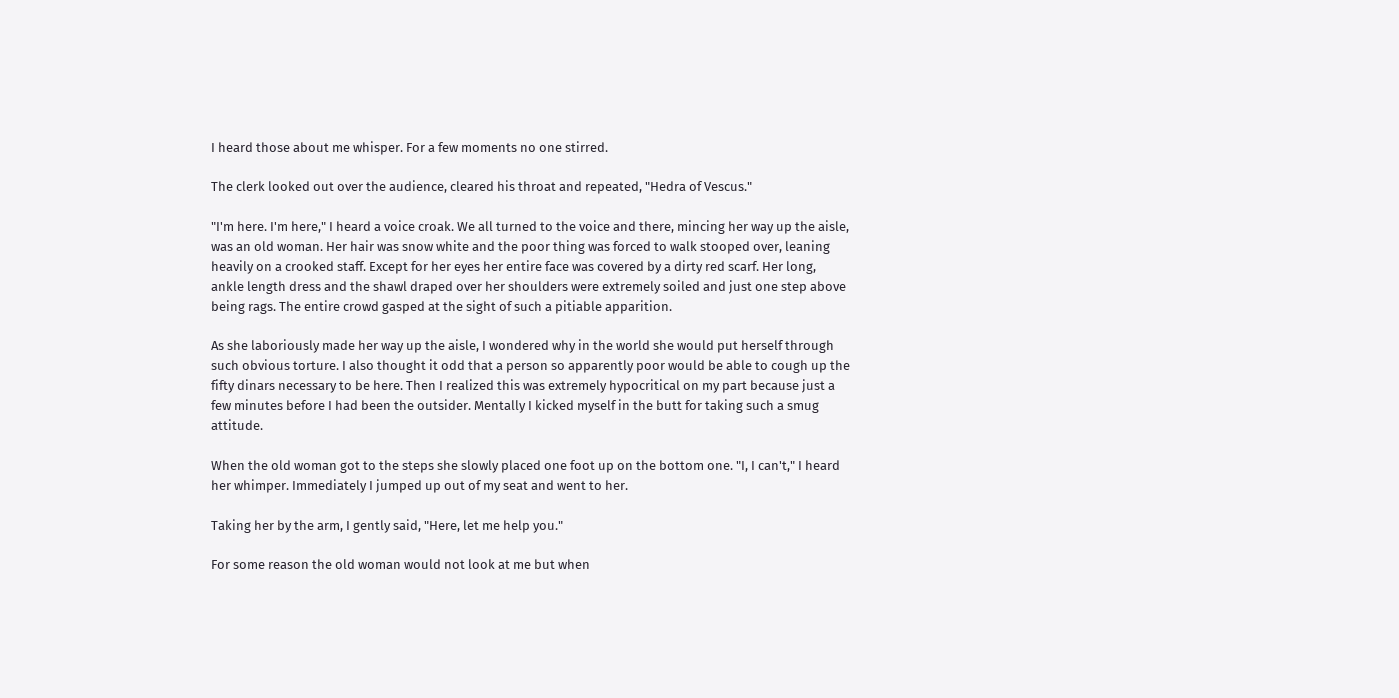I heard those about me whisper. For a few moments no one stirred.

The clerk looked out over the audience, cleared his throat and repeated, "Hedra of Vescus."

"I'm here. I'm here," I heard a voice croak. We all turned to the voice and there, mincing her way up the aisle, was an old woman. Her hair was snow white and the poor thing was forced to walk stooped over, leaning heavily on a crooked staff. Except for her eyes her entire face was covered by a dirty red scarf. Her long, ankle length dress and the shawl draped over her shoulders were extremely soiled and just one step above being rags. The entire crowd gasped at the sight of such a pitiable apparition.

As she laboriously made her way up the aisle, I wondered why in the world she would put herself through such obvious torture. I also thought it odd that a person so apparently poor would be able to cough up the fifty dinars necessary to be here. Then I realized this was extremely hypocritical on my part because just a few minutes before I had been the outsider. Mentally I kicked myself in the butt for taking such a smug attitude.

When the old woman got to the steps she slowly placed one foot up on the bottom one. "I, I can't," I heard her whimper. Immediately I jumped up out of my seat and went to her.

Taking her by the arm, I gently said, "Here, let me help you."

For some reason the old woman would not look at me but when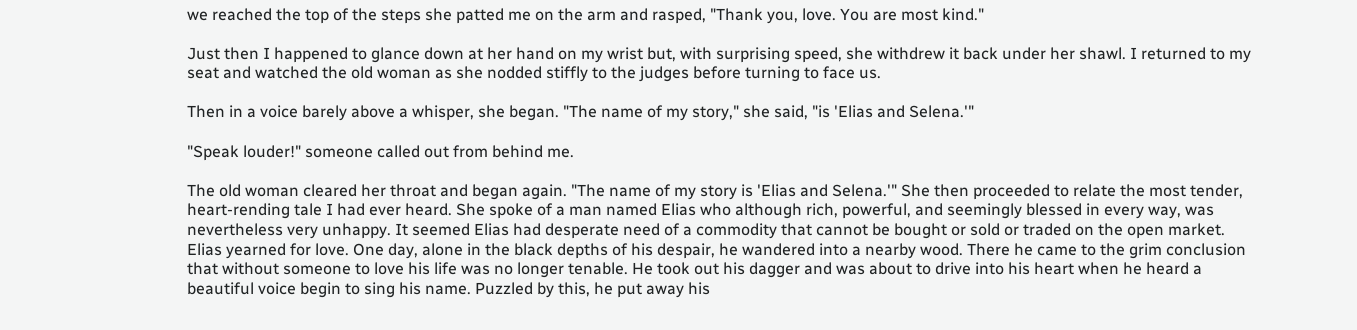we reached the top of the steps she patted me on the arm and rasped, "Thank you, love. You are most kind."

Just then I happened to glance down at her hand on my wrist but, with surprising speed, she withdrew it back under her shawl. I returned to my seat and watched the old woman as she nodded stiffly to the judges before turning to face us.

Then in a voice barely above a whisper, she began. "The name of my story," she said, "is 'Elias and Selena.'"

"Speak louder!" someone called out from behind me.

The old woman cleared her throat and began again. "The name of my story is 'Elias and Selena.'" She then proceeded to relate the most tender, heart-rending tale I had ever heard. She spoke of a man named Elias who although rich, powerful, and seemingly blessed in every way, was nevertheless very unhappy. It seemed Elias had desperate need of a commodity that cannot be bought or sold or traded on the open market. Elias yearned for love. One day, alone in the black depths of his despair, he wandered into a nearby wood. There he came to the grim conclusion that without someone to love his life was no longer tenable. He took out his dagger and was about to drive into his heart when he heard a beautiful voice begin to sing his name. Puzzled by this, he put away his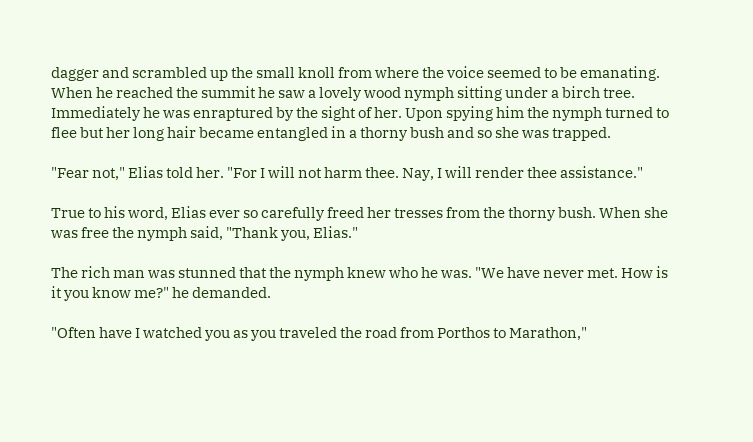dagger and scrambled up the small knoll from where the voice seemed to be emanating. When he reached the summit he saw a lovely wood nymph sitting under a birch tree. Immediately he was enraptured by the sight of her. Upon spying him the nymph turned to flee but her long hair became entangled in a thorny bush and so she was trapped.

"Fear not," Elias told her. "For I will not harm thee. Nay, I will render thee assistance."

True to his word, Elias ever so carefully freed her tresses from the thorny bush. When she was free the nymph said, "Thank you, Elias."

The rich man was stunned that the nymph knew who he was. "We have never met. How is it you know me?" he demanded.

"Often have I watched you as you traveled the road from Porthos to Marathon,"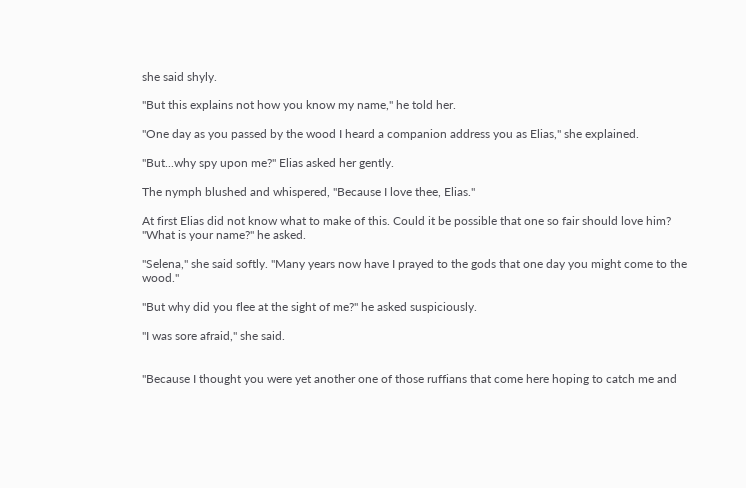she said shyly.

"But this explains not how you know my name," he told her.

"One day as you passed by the wood I heard a companion address you as Elias," she explained.

"But...why spy upon me?" Elias asked her gently.

The nymph blushed and whispered, "Because I love thee, Elias."

At first Elias did not know what to make of this. Could it be possible that one so fair should love him? "What is your name?" he asked.

"Selena," she said softly. "Many years now have I prayed to the gods that one day you might come to the wood."

"But why did you flee at the sight of me?" he asked suspiciously.

"I was sore afraid," she said.


"Because I thought you were yet another one of those ruffians that come here hoping to catch me and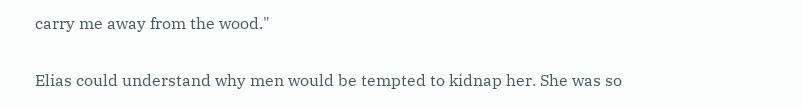carry me away from the wood."

Elias could understand why men would be tempted to kidnap her. She was so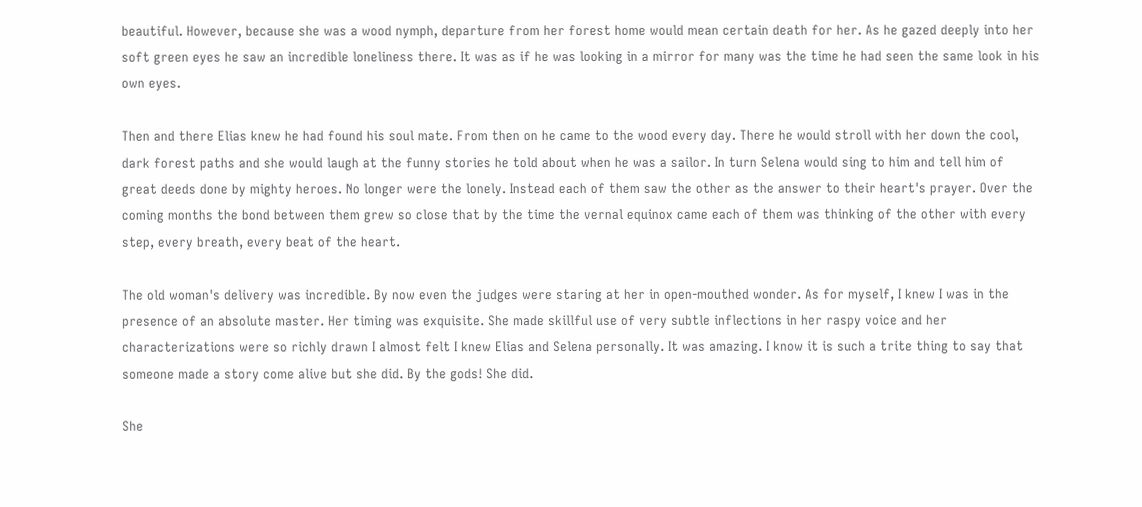beautiful. However, because she was a wood nymph, departure from her forest home would mean certain death for her. As he gazed deeply into her soft green eyes he saw an incredible loneliness there. It was as if he was looking in a mirror for many was the time he had seen the same look in his own eyes.

Then and there Elias knew he had found his soul mate. From then on he came to the wood every day. There he would stroll with her down the cool, dark forest paths and she would laugh at the funny stories he told about when he was a sailor. In turn Selena would sing to him and tell him of great deeds done by mighty heroes. No longer were the lonely. Instead each of them saw the other as the answer to their heart's prayer. Over the coming months the bond between them grew so close that by the time the vernal equinox came each of them was thinking of the other with every step, every breath, every beat of the heart.

The old woman's delivery was incredible. By now even the judges were staring at her in open-mouthed wonder. As for myself, I knew I was in the presence of an absolute master. Her timing was exquisite. She made skillful use of very subtle inflections in her raspy voice and her characterizations were so richly drawn I almost felt I knew Elias and Selena personally. It was amazing. I know it is such a trite thing to say that someone made a story come alive but she did. By the gods! She did.

She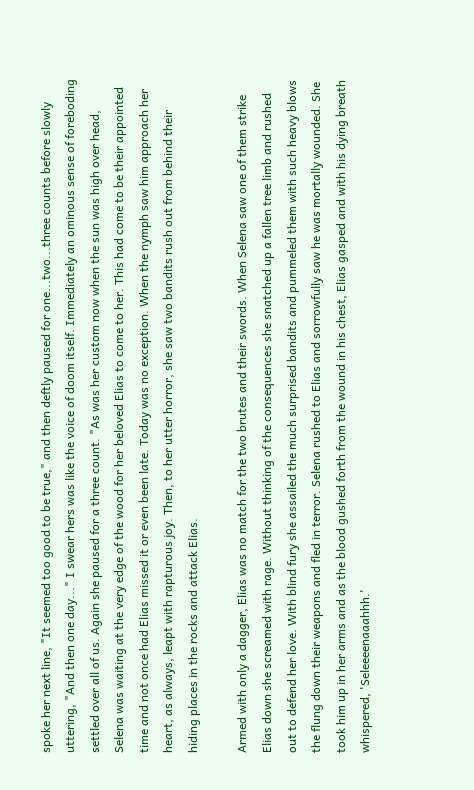spoke her next line, "It seemed too good to be true," and then deftly paused for one...two...three counts before slowly uttering, "And then one day..." I swear hers was like the voice of doom itself. Immediately an ominous sense of foreboding settled over all of us. Again she paused for a three count. "As was her custom now when the sun was high over head, Selena was waiting at the very edge of the wood for her beloved Elias to come to her. This had come to be their appointed time and not once had Elias missed it or even been late. Today was no exception. When the nymph saw him approach her heart, as always, leapt with rapturous joy. Then, to her utter horror, she saw two bandits rush out from behind their hiding places in the rocks and attack Elias.

Armed with only a dagger, Elias was no match for the two brutes and their swords. When Selena saw one of them strike Elias down she screamed with rage. Without thinking of the consequences she snatched up a fallen tree limb and rushed out to defend her love. With blind fury she assailed the much surprised bandits and pummeled them with such heavy blows the flung down their weapons and fled in terror. Selena rushed to Elias and sorrowfully saw he was mortally wounded. She took him up in her arms and as the blood gushed forth from the wound in his chest, Elias gasped and with his dying breath whispered, 'Seleeeenaaahhh.'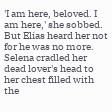'I am here, beloved. I am here,' she sobbed. But Elias heard her not for he was no more. Selena cradled her dead lover's head to her chest filled with the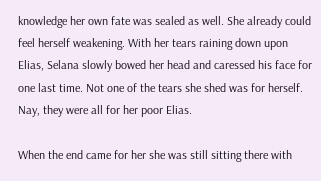knowledge her own fate was sealed as well. She already could feel herself weakening. With her tears raining down upon Elias, Selana slowly bowed her head and caressed his face for one last time. Not one of the tears she shed was for herself. Nay, they were all for her poor Elias.

When the end came for her she was still sitting there with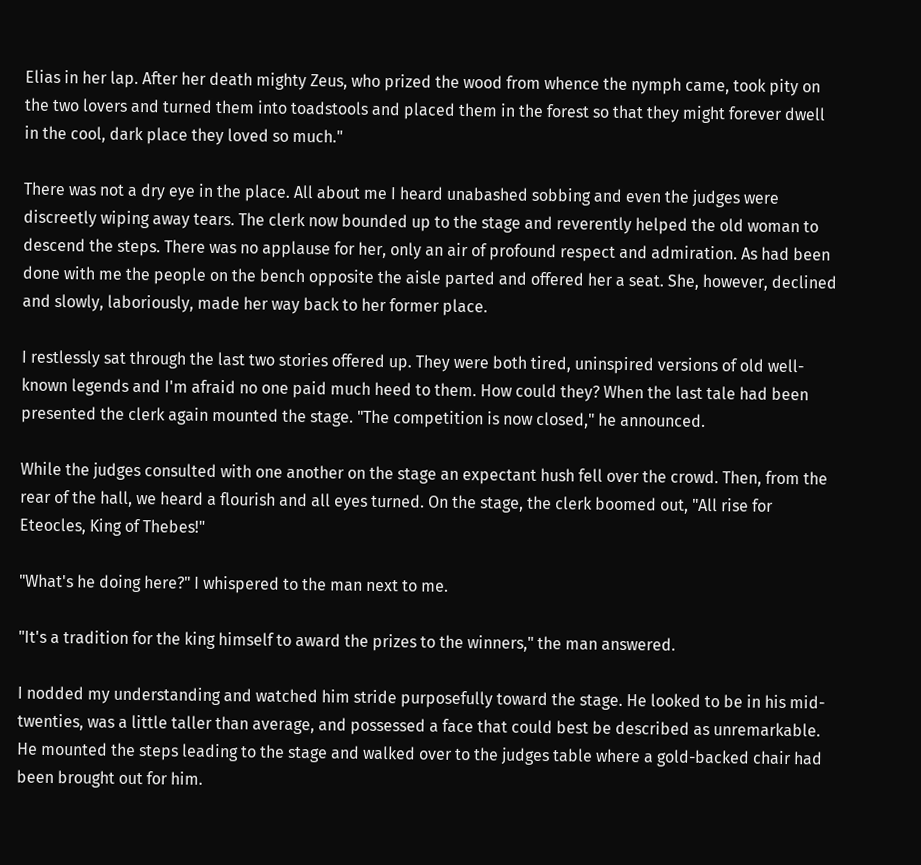Elias in her lap. After her death mighty Zeus, who prized the wood from whence the nymph came, took pity on the two lovers and turned them into toadstools and placed them in the forest so that they might forever dwell in the cool, dark place they loved so much."

There was not a dry eye in the place. All about me I heard unabashed sobbing and even the judges were discreetly wiping away tears. The clerk now bounded up to the stage and reverently helped the old woman to descend the steps. There was no applause for her, only an air of profound respect and admiration. As had been done with me the people on the bench opposite the aisle parted and offered her a seat. She, however, declined and slowly, laboriously, made her way back to her former place.

I restlessly sat through the last two stories offered up. They were both tired, uninspired versions of old well-known legends and I'm afraid no one paid much heed to them. How could they? When the last tale had been presented the clerk again mounted the stage. "The competition is now closed," he announced.

While the judges consulted with one another on the stage an expectant hush fell over the crowd. Then, from the rear of the hall, we heard a flourish and all eyes turned. On the stage, the clerk boomed out, "All rise for Eteocles, King of Thebes!"

"What's he doing here?" I whispered to the man next to me.

"It's a tradition for the king himself to award the prizes to the winners," the man answered.

I nodded my understanding and watched him stride purposefully toward the stage. He looked to be in his mid-twenties, was a little taller than average, and possessed a face that could best be described as unremarkable. He mounted the steps leading to the stage and walked over to the judges table where a gold-backed chair had been brought out for him.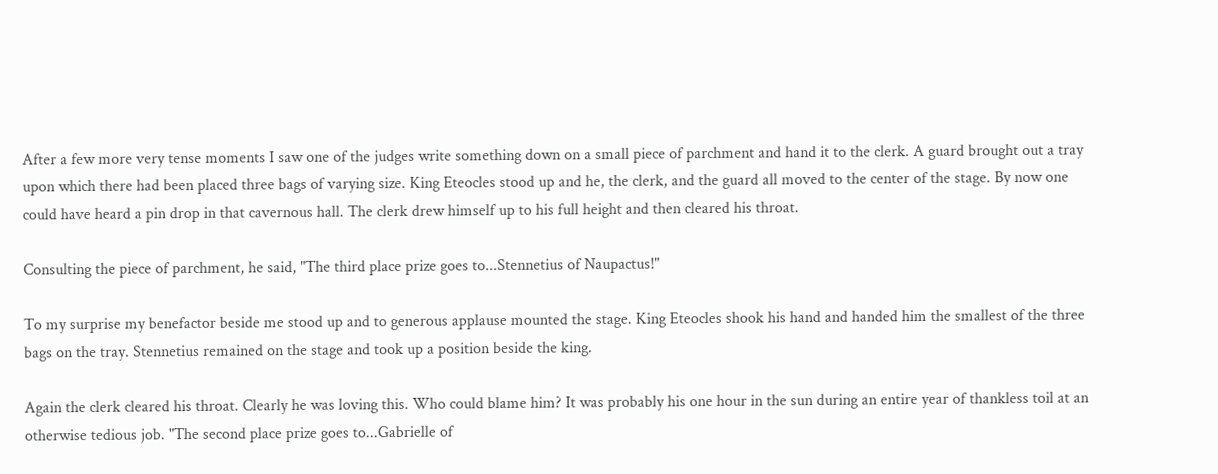After a few more very tense moments I saw one of the judges write something down on a small piece of parchment and hand it to the clerk. A guard brought out a tray upon which there had been placed three bags of varying size. King Eteocles stood up and he, the clerk, and the guard all moved to the center of the stage. By now one could have heard a pin drop in that cavernous hall. The clerk drew himself up to his full height and then cleared his throat.

Consulting the piece of parchment, he said, "The third place prize goes to...Stennetius of Naupactus!"

To my surprise my benefactor beside me stood up and to generous applause mounted the stage. King Eteocles shook his hand and handed him the smallest of the three bags on the tray. Stennetius remained on the stage and took up a position beside the king.

Again the clerk cleared his throat. Clearly he was loving this. Who could blame him? It was probably his one hour in the sun during an entire year of thankless toil at an otherwise tedious job. "The second place prize goes to...Gabrielle of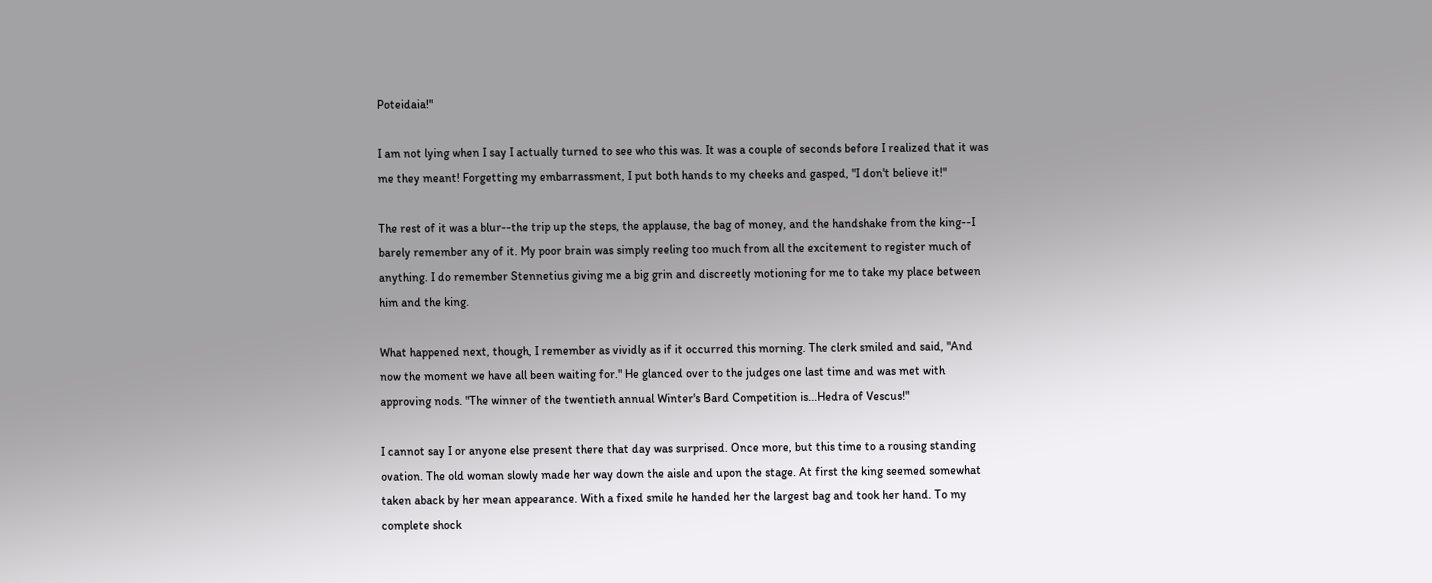Poteidaia!"

I am not lying when I say I actually turned to see who this was. It was a couple of seconds before I realized that it was me they meant! Forgetting my embarrassment, I put both hands to my cheeks and gasped, "I don't believe it!"

The rest of it was a blur--the trip up the steps, the applause, the bag of money, and the handshake from the king--I barely remember any of it. My poor brain was simply reeling too much from all the excitement to register much of anything. I do remember Stennetius giving me a big grin and discreetly motioning for me to take my place between him and the king.

What happened next, though, I remember as vividly as if it occurred this morning. The clerk smiled and said, "And now the moment we have all been waiting for." He glanced over to the judges one last time and was met with approving nods. "The winner of the twentieth annual Winter's Bard Competition is...Hedra of Vescus!"

I cannot say I or anyone else present there that day was surprised. Once more, but this time to a rousing standing ovation. The old woman slowly made her way down the aisle and upon the stage. At first the king seemed somewhat taken aback by her mean appearance. With a fixed smile he handed her the largest bag and took her hand. To my complete shock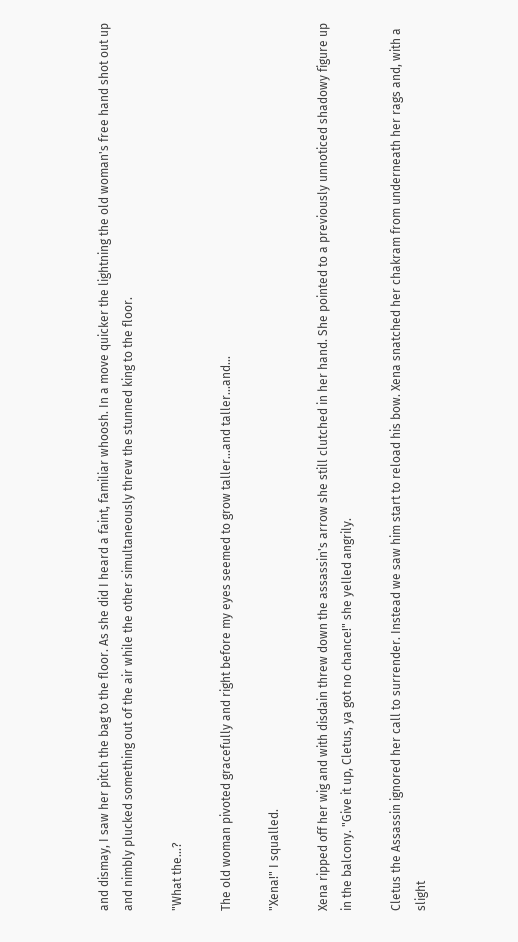and dismay, I saw her pitch the bag to the floor. As she did I heard a faint, familiar whoosh. In a move quicker the lightning the old woman's free hand shot out up and nimbly plucked something out of the air while the other simultaneously threw the stunned king to the floor.

"What the...?

The old woman pivoted gracefully and right before my eyes seemed to grow taller...and taller...and...

"Xena!" I squalled.

Xena ripped off her wig and with disdain threw down the assassin's arrow she still clutched in her hand. She pointed to a previously unnoticed shadowy figure up in the balcony. "Give it up, Cletus, ya got no chance!" she yelled angrily.

Cletus the Assassin ignored her call to surrender. Instead we saw him start to reload his bow. Xena snatched her chakram from underneath her rags and, with a slight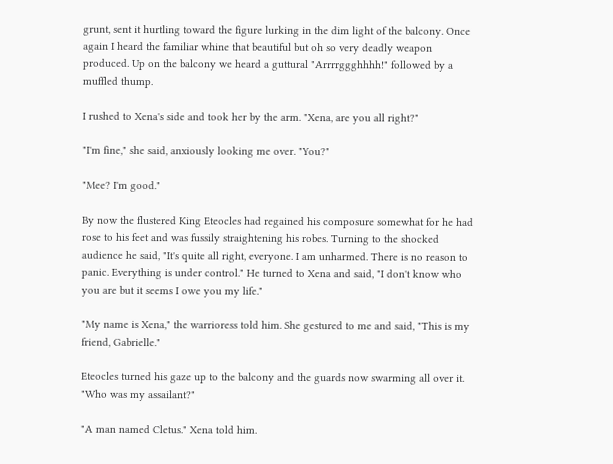grunt, sent it hurtling toward the figure lurking in the dim light of the balcony. Once again I heard the familiar whine that beautiful but oh so very deadly weapon produced. Up on the balcony we heard a guttural "Arrrrggghhhh!" followed by a muffled thump.

I rushed to Xena's side and took her by the arm. "Xena, are you all right?"

"I'm fine," she said, anxiously looking me over. "You?"

"Mee? I'm good."

By now the flustered King Eteocles had regained his composure somewhat for he had rose to his feet and was fussily straightening his robes. Turning to the shocked audience he said, "It's quite all right, everyone. I am unharmed. There is no reason to panic. Everything is under control." He turned to Xena and said, "I don't know who you are but it seems I owe you my life."

"My name is Xena," the warrioress told him. She gestured to me and said, "This is my friend, Gabrielle."

Eteocles turned his gaze up to the balcony and the guards now swarming all over it. "Who was my assailant?"

"A man named Cletus." Xena told him.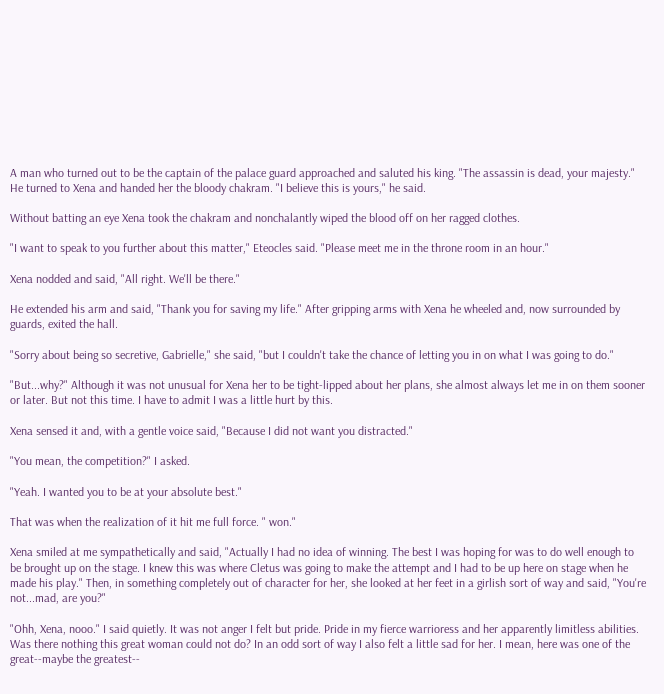A man who turned out to be the captain of the palace guard approached and saluted his king. "The assassin is dead, your majesty." He turned to Xena and handed her the bloody chakram. "I believe this is yours," he said.

Without batting an eye Xena took the chakram and nonchalantly wiped the blood off on her ragged clothes.

"I want to speak to you further about this matter," Eteocles said. "Please meet me in the throne room in an hour."

Xena nodded and said, "All right. We'll be there."

He extended his arm and said, "Thank you for saving my life." After gripping arms with Xena he wheeled and, now surrounded by guards, exited the hall.

"Sorry about being so secretive, Gabrielle," she said, "but I couldn't take the chance of letting you in on what I was going to do."

"But...why?" Although it was not unusual for Xena her to be tight-lipped about her plans, she almost always let me in on them sooner or later. But not this time. I have to admit I was a little hurt by this.

Xena sensed it and, with a gentle voice said, "Because I did not want you distracted."

"You mean, the competition?" I asked.

"Yeah. I wanted you to be at your absolute best."

That was when the realization of it hit me full force. " won."

Xena smiled at me sympathetically and said, "Actually I had no idea of winning. The best I was hoping for was to do well enough to be brought up on the stage. I knew this was where Cletus was going to make the attempt and I had to be up here on stage when he made his play." Then, in something completely out of character for her, she looked at her feet in a girlish sort of way and said, "You're not...mad, are you?"

"Ohh, Xena, nooo." I said quietly. It was not anger I felt but pride. Pride in my fierce warrioress and her apparently limitless abilities. Was there nothing this great woman could not do? In an odd sort of way I also felt a little sad for her. I mean, here was one of the great--maybe the greatest--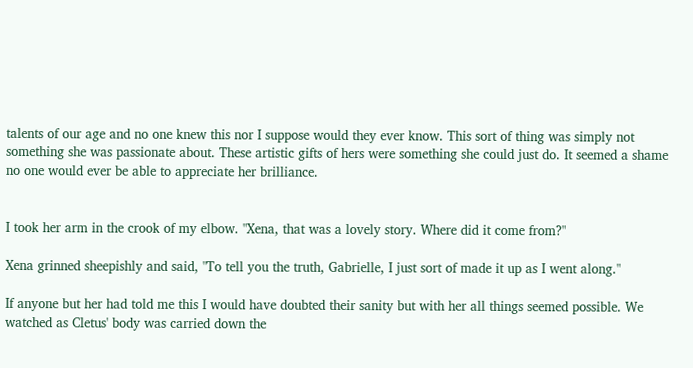talents of our age and no one knew this nor I suppose would they ever know. This sort of thing was simply not something she was passionate about. These artistic gifts of hers were something she could just do. It seemed a shame no one would ever be able to appreciate her brilliance.


I took her arm in the crook of my elbow. "Xena, that was a lovely story. Where did it come from?"

Xena grinned sheepishly and said, "To tell you the truth, Gabrielle, I just sort of made it up as I went along."

If anyone but her had told me this I would have doubted their sanity but with her all things seemed possible. We watched as Cletus' body was carried down the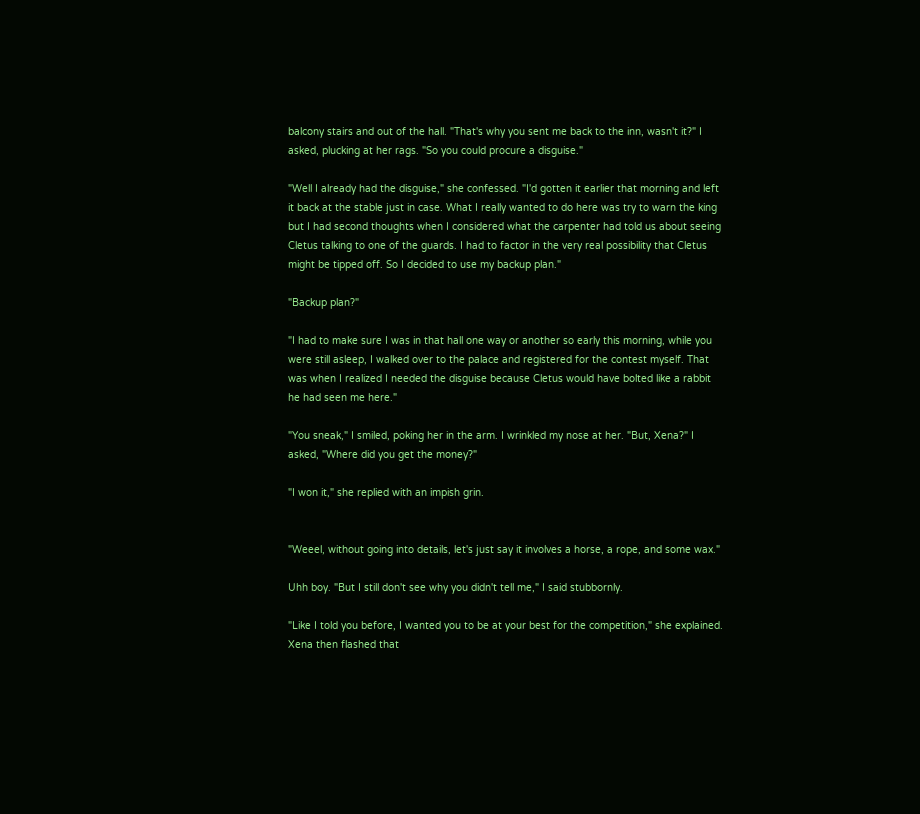balcony stairs and out of the hall. "That's why you sent me back to the inn, wasn't it?" I asked, plucking at her rags. "So you could procure a disguise."

"Well I already had the disguise," she confessed. "I'd gotten it earlier that morning and left it back at the stable just in case. What I really wanted to do here was try to warn the king but I had second thoughts when I considered what the carpenter had told us about seeing Cletus talking to one of the guards. I had to factor in the very real possibility that Cletus might be tipped off. So I decided to use my backup plan."

"Backup plan?"

"I had to make sure I was in that hall one way or another so early this morning, while you were still asleep, I walked over to the palace and registered for the contest myself. That was when I realized I needed the disguise because Cletus would have bolted like a rabbit he had seen me here."

"You sneak," I smiled, poking her in the arm. I wrinkled my nose at her. "But, Xena?" I asked, "Where did you get the money?"

"I won it," she replied with an impish grin.


"Weeel, without going into details, let's just say it involves a horse, a rope, and some wax."

Uhh boy. "But I still don't see why you didn't tell me," I said stubbornly.

"Like I told you before, I wanted you to be at your best for the competition," she explained. Xena then flashed that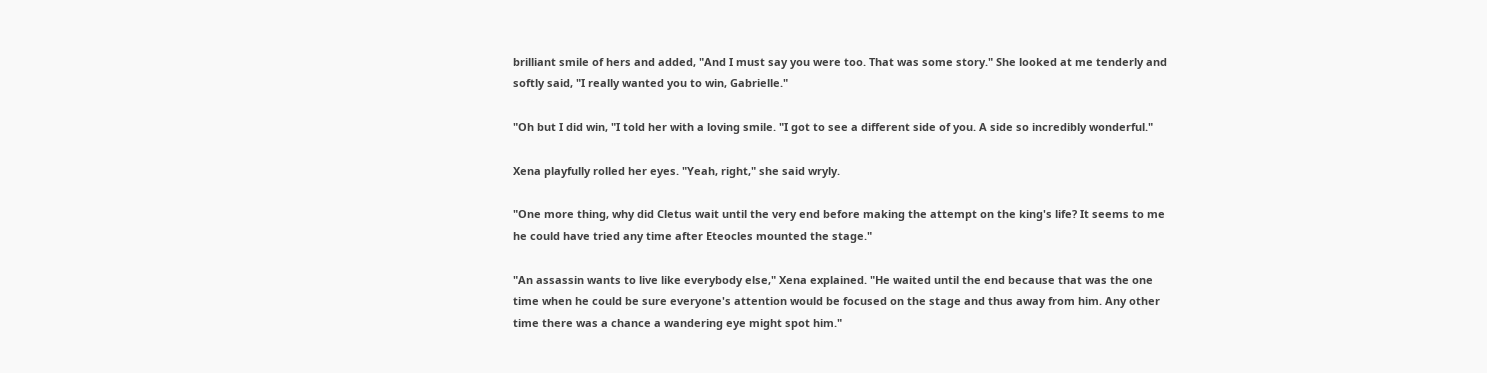brilliant smile of hers and added, "And I must say you were too. That was some story." She looked at me tenderly and softly said, "I really wanted you to win, Gabrielle."

"Oh but I did win, "I told her with a loving smile. "I got to see a different side of you. A side so incredibly wonderful."

Xena playfully rolled her eyes. "Yeah, right," she said wryly.

"One more thing, why did Cletus wait until the very end before making the attempt on the king's life? It seems to me he could have tried any time after Eteocles mounted the stage."

"An assassin wants to live like everybody else," Xena explained. "He waited until the end because that was the one time when he could be sure everyone's attention would be focused on the stage and thus away from him. Any other time there was a chance a wandering eye might spot him."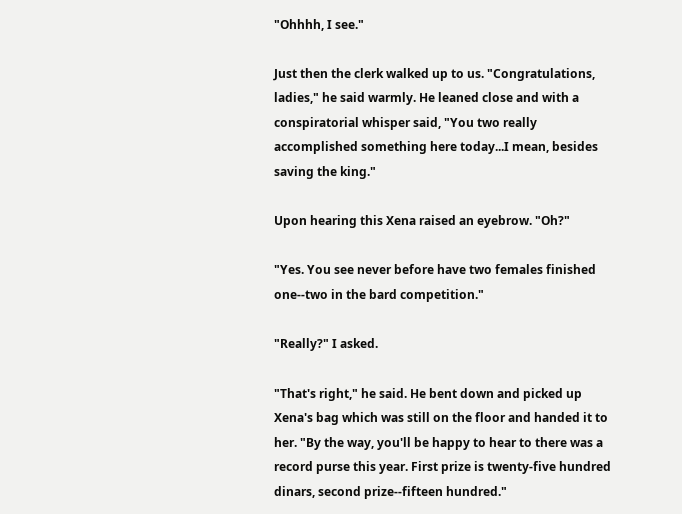"Ohhhh, I see."

Just then the clerk walked up to us. "Congratulations, ladies," he said warmly. He leaned close and with a conspiratorial whisper said, "You two really accomplished something here today...I mean, besides saving the king."

Upon hearing this Xena raised an eyebrow. "Oh?"

"Yes. You see never before have two females finished one--two in the bard competition."

"Really?" I asked.

"That's right," he said. He bent down and picked up Xena's bag which was still on the floor and handed it to her. "By the way, you'll be happy to hear to there was a record purse this year. First prize is twenty-five hundred dinars, second prize--fifteen hundred."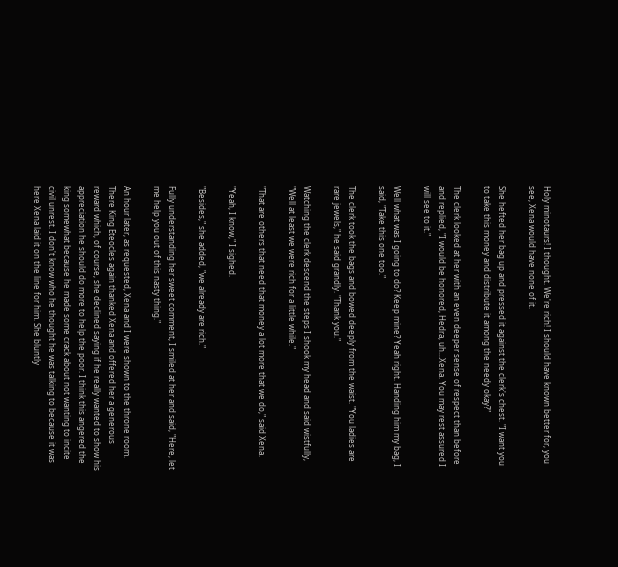Holy minotaurs! I thought. We're rich! I should have known better for, you see, Xena would have none of it.

She hefted her bag up and pressed it against the clerk's chest. "I want you to take this money and distribute it among the needy okay?"

The clerk looked at her with an even deeper sense of respect than before and replied, "I would be honored, Hedra, uh...Xena. You may rest assured I will see to it."

Well what was I going to do? Keep mine? Yeah right. Handing him my bag, I said, "Take this one too."

The clerk took the bags and bowed deeply from the waist. "You ladies are rare jewels," he said grandly. "Thank you."

Watching the clerk descend the steps I shook my head and said wistfully, "Well at least we were rich for a little while."

"That are others that need that money a lot more that we do," said Xena.

"Yeah, I know," I sighed.

"Besides," she added, "we already are rich."

Fully understanding her sweet comment, I smiled at her and said, "Here, let me help you out of this nasty thing."

An hour later, as requested, Xena and I were shown to the throne room. There King Eteocles again thanked Xena and offered her a generous reward which, of course, she declined saying if he really wanted to show his appreciation he should do more to help the poor. I think this angered the king somewhat because he made some crack about not wanting to incite civil unrest. I don't know who he thought he was talking to because it was here Xena laid it on the line for him. She bluntly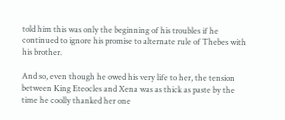told him this was only the beginning of his troubles if he continued to ignore his promise to alternate rule of Thebes with his brother.

And so, even though he owed his very life to her, the tension between King Eteocles and Xena was as thick as paste by the time he coolly thanked her one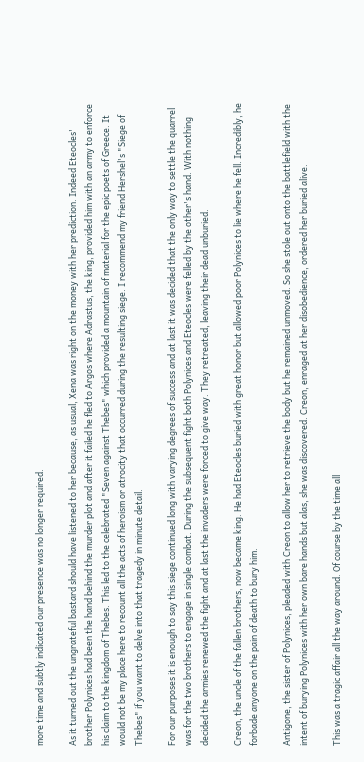more time and subtly indicated our presence was no longer required.

As it turned out the ungrateful bastard should have listened to her because, as usual, Xena was right on the money with her prediction. Indeed Eteocles' brother Polynices had been the hand behind the murder plot and after it failed he fled to Argos where Adrastus, the king, provided him with an army to enforce his claim to the kingdom of Thebes. This led to the celebrated "Seven against Thebes" which provided a mountain of material for the epic poets of Greece. It would not be my place here to recount all the acts of heroism or atrocity that occurred during the resulting siege. I recommend my friend Hershel's "Siege of Thebes" if you want to delve into that tragedy in minute detail.

For our purposes it is enough to say this siege continued long with varying degrees of success and at last it was decided that the only way to settle the quarrel was for the two brothers to engage in single combat. During the subsequent fight both Polynices and Eteocles were felled by the other's hand. With nothing decided the armies renewed the fight and at last the invaders were forced to give way. They retreated, leaving their dead unburied.

Creon, the uncle of the fallen brothers, now became king. He had Eteocles buried with great honor but allowed poor Polynices to lie where he fell. Incredibly, he forbade anyone on the pain of death to bury him.

Antigone, the sister of Polynices, pleaded with Creon to allow her to retrieve the body but he remained unmoved. So she stole out onto the battlefield with the intent of burying Polynices with her own bare hands but alas, she was discovered. Creon, enraged at her disobedience, ordered her buried alive.

This was a tragic affair all the way around. Of course by the time all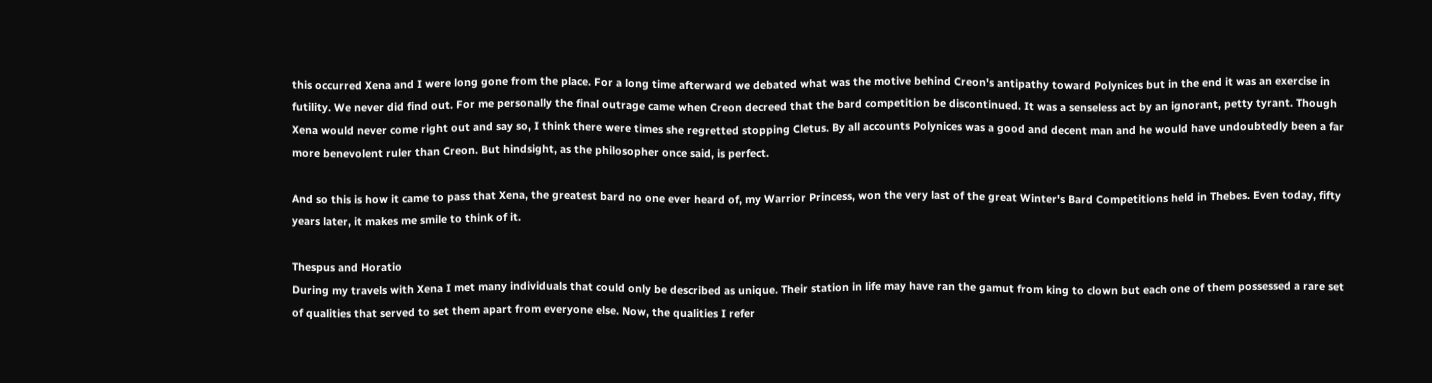this occurred Xena and I were long gone from the place. For a long time afterward we debated what was the motive behind Creon's antipathy toward Polynices but in the end it was an exercise in futility. We never did find out. For me personally the final outrage came when Creon decreed that the bard competition be discontinued. It was a senseless act by an ignorant, petty tyrant. Though Xena would never come right out and say so, I think there were times she regretted stopping Cletus. By all accounts Polynices was a good and decent man and he would have undoubtedly been a far more benevolent ruler than Creon. But hindsight, as the philosopher once said, is perfect.

And so this is how it came to pass that Xena, the greatest bard no one ever heard of, my Warrior Princess, won the very last of the great Winter's Bard Competitions held in Thebes. Even today, fifty years later, it makes me smile to think of it.

Thespus and Horatio
During my travels with Xena I met many individuals that could only be described as unique. Their station in life may have ran the gamut from king to clown but each one of them possessed a rare set of qualities that served to set them apart from everyone else. Now, the qualities I refer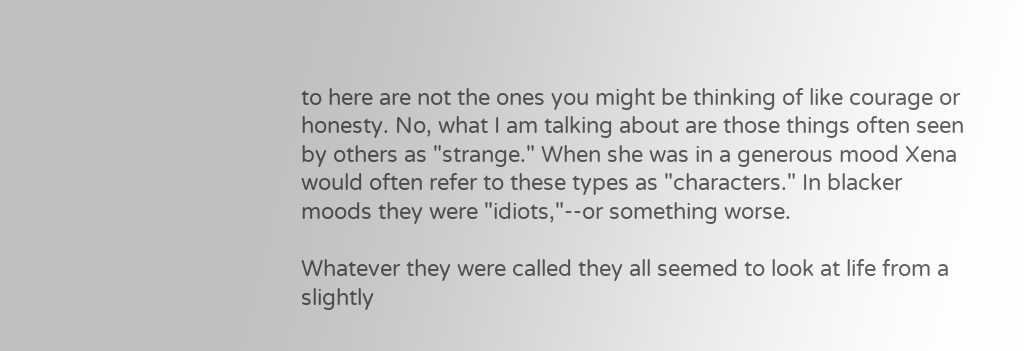to here are not the ones you might be thinking of like courage or honesty. No, what I am talking about are those things often seen by others as "strange." When she was in a generous mood Xena would often refer to these types as "characters." In blacker moods they were "idiots,"--or something worse.

Whatever they were called they all seemed to look at life from a slightly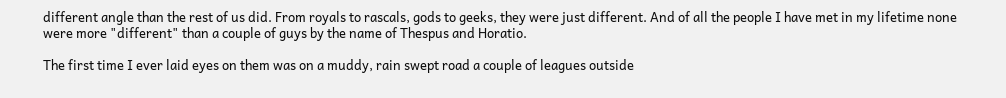different angle than the rest of us did. From royals to rascals, gods to geeks, they were just different. And of all the people I have met in my lifetime none were more "different" than a couple of guys by the name of Thespus and Horatio.

The first time I ever laid eyes on them was on a muddy, rain swept road a couple of leagues outside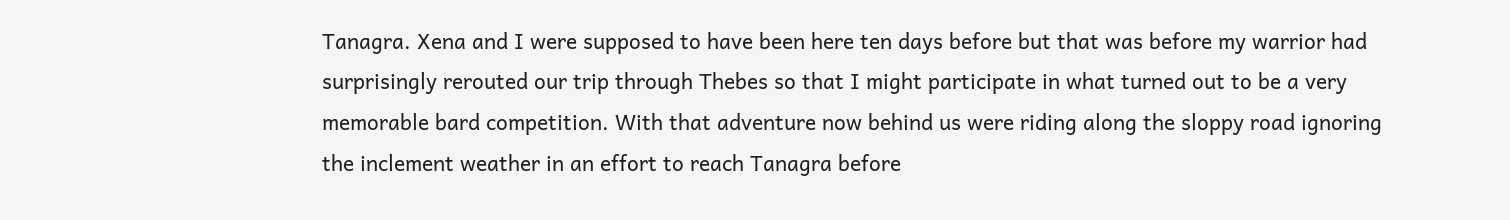Tanagra. Xena and I were supposed to have been here ten days before but that was before my warrior had surprisingly rerouted our trip through Thebes so that I might participate in what turned out to be a very memorable bard competition. With that adventure now behind us were riding along the sloppy road ignoring the inclement weather in an effort to reach Tanagra before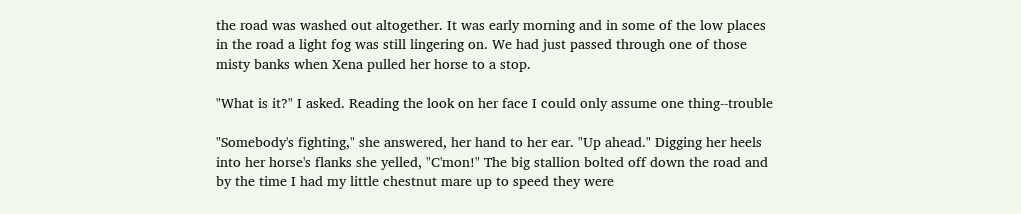the road was washed out altogether. It was early morning and in some of the low places in the road a light fog was still lingering on. We had just passed through one of those misty banks when Xena pulled her horse to a stop.

"What is it?" I asked. Reading the look on her face I could only assume one thing--trouble

"Somebody's fighting," she answered, her hand to her ear. "Up ahead." Digging her heels into her horse's flanks she yelled, "C'mon!" The big stallion bolted off down the road and by the time I had my little chestnut mare up to speed they were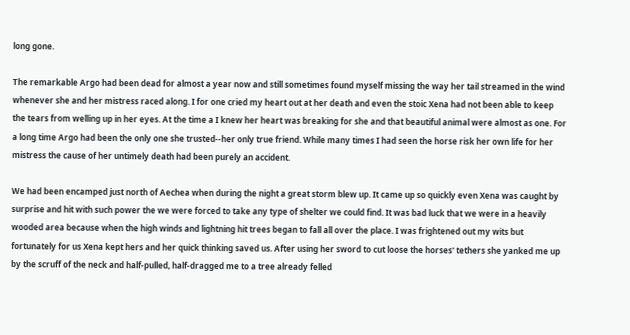long gone.

The remarkable Argo had been dead for almost a year now and still sometimes found myself missing the way her tail streamed in the wind whenever she and her mistress raced along. I for one cried my heart out at her death and even the stoic Xena had not been able to keep the tears from welling up in her eyes. At the time a I knew her heart was breaking for she and that beautiful animal were almost as one. For a long time Argo had been the only one she trusted--her only true friend. While many times I had seen the horse risk her own life for her mistress the cause of her untimely death had been purely an accident.

We had been encamped just north of Aechea when during the night a great storm blew up. It came up so quickly even Xena was caught by surprise and hit with such power the we were forced to take any type of shelter we could find. It was bad luck that we were in a heavily wooded area because when the high winds and lightning hit trees began to fall all over the place. I was frightened out my wits but fortunately for us Xena kept hers and her quick thinking saved us. After using her sword to cut loose the horses' tethers she yanked me up by the scruff of the neck and half-pulled, half-dragged me to a tree already felled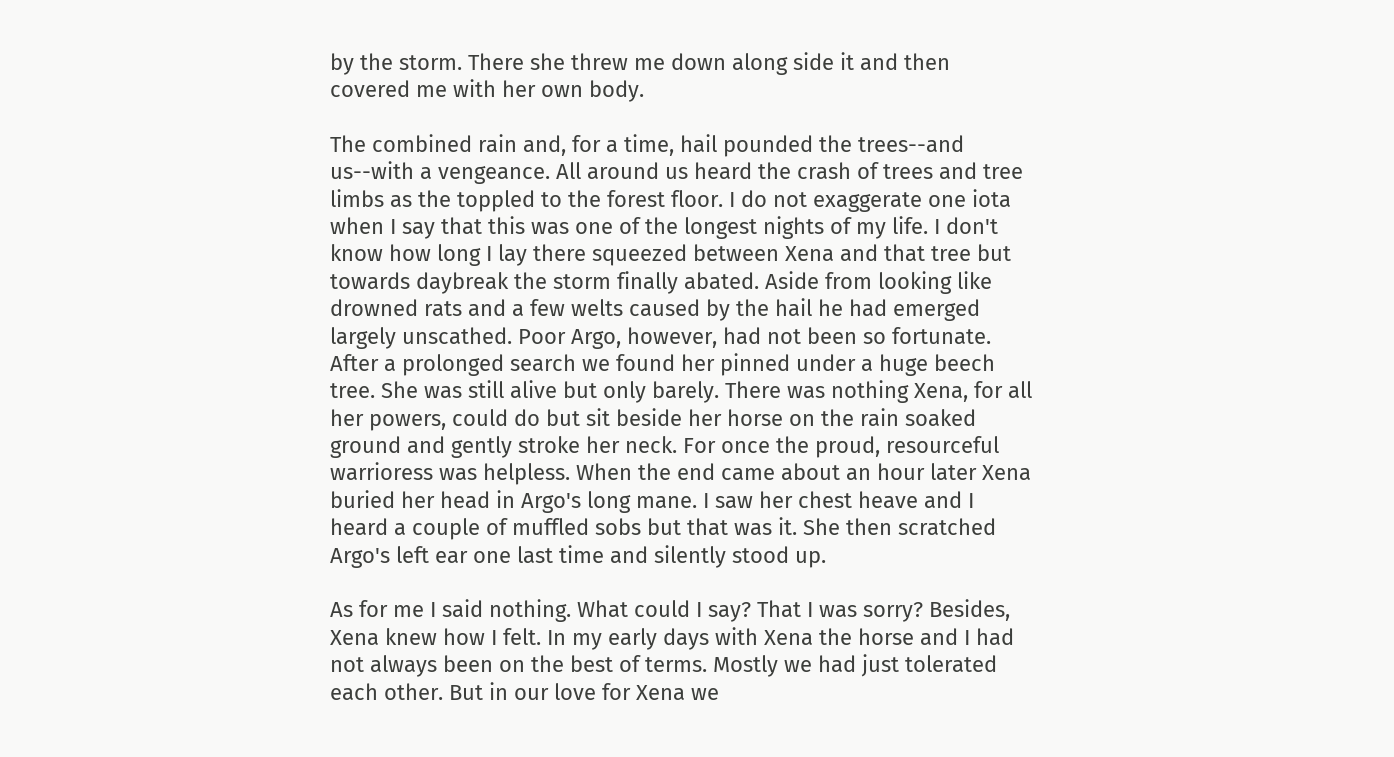by the storm. There she threw me down along side it and then covered me with her own body.

The combined rain and, for a time, hail pounded the trees--and us--with a vengeance. All around us heard the crash of trees and tree limbs as the toppled to the forest floor. I do not exaggerate one iota when I say that this was one of the longest nights of my life. I don't know how long I lay there squeezed between Xena and that tree but towards daybreak the storm finally abated. Aside from looking like drowned rats and a few welts caused by the hail he had emerged largely unscathed. Poor Argo, however, had not been so fortunate. After a prolonged search we found her pinned under a huge beech tree. She was still alive but only barely. There was nothing Xena, for all her powers, could do but sit beside her horse on the rain soaked ground and gently stroke her neck. For once the proud, resourceful warrioress was helpless. When the end came about an hour later Xena buried her head in Argo's long mane. I saw her chest heave and I heard a couple of muffled sobs but that was it. She then scratched Argo's left ear one last time and silently stood up.

As for me I said nothing. What could I say? That I was sorry? Besides, Xena knew how I felt. In my early days with Xena the horse and I had not always been on the best of terms. Mostly we had just tolerated each other. But in our love for Xena we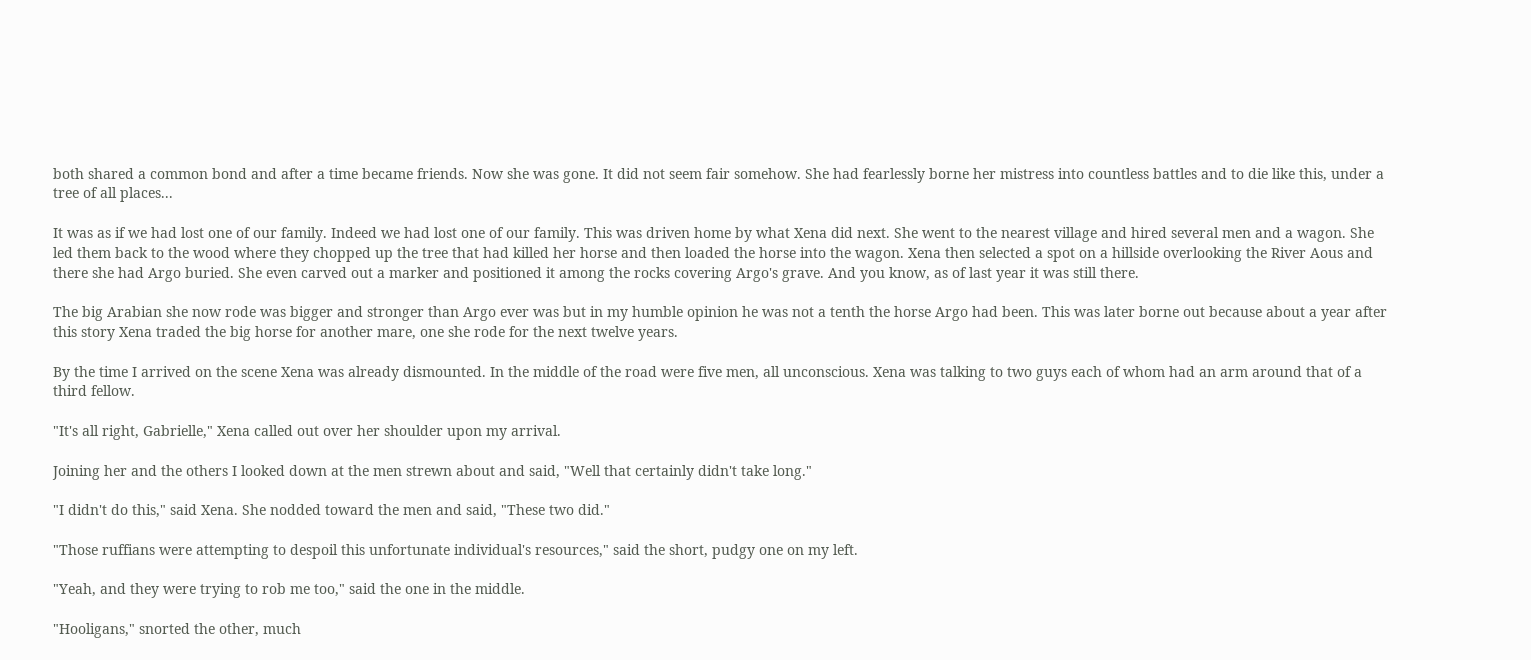both shared a common bond and after a time became friends. Now she was gone. It did not seem fair somehow. She had fearlessly borne her mistress into countless battles and to die like this, under a tree of all places...

It was as if we had lost one of our family. Indeed we had lost one of our family. This was driven home by what Xena did next. She went to the nearest village and hired several men and a wagon. She led them back to the wood where they chopped up the tree that had killed her horse and then loaded the horse into the wagon. Xena then selected a spot on a hillside overlooking the River Aous and there she had Argo buried. She even carved out a marker and positioned it among the rocks covering Argo's grave. And you know, as of last year it was still there.

The big Arabian she now rode was bigger and stronger than Argo ever was but in my humble opinion he was not a tenth the horse Argo had been. This was later borne out because about a year after this story Xena traded the big horse for another mare, one she rode for the next twelve years.

By the time I arrived on the scene Xena was already dismounted. In the middle of the road were five men, all unconscious. Xena was talking to two guys each of whom had an arm around that of a third fellow.

"It's all right, Gabrielle," Xena called out over her shoulder upon my arrival.

Joining her and the others I looked down at the men strewn about and said, "Well that certainly didn't take long."

"I didn't do this," said Xena. She nodded toward the men and said, "These two did."

"Those ruffians were attempting to despoil this unfortunate individual's resources," said the short, pudgy one on my left.

"Yeah, and they were trying to rob me too," said the one in the middle.

"Hooligans," snorted the other, much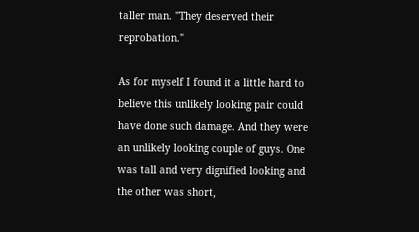taller man. "They deserved their reprobation."

As for myself I found it a little hard to believe this unlikely looking pair could have done such damage. And they were an unlikely looking couple of guys. One was tall and very dignified looking and the other was short,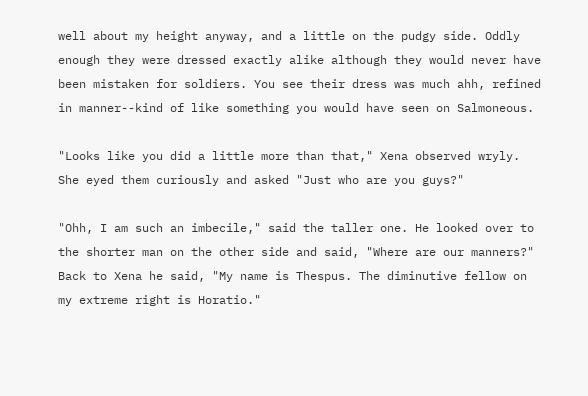well about my height anyway, and a little on the pudgy side. Oddly enough they were dressed exactly alike although they would never have been mistaken for soldiers. You see their dress was much ahh, refined in manner--kind of like something you would have seen on Salmoneous.

"Looks like you did a little more than that," Xena observed wryly. She eyed them curiously and asked "Just who are you guys?"

"Ohh, I am such an imbecile," said the taller one. He looked over to the shorter man on the other side and said, "Where are our manners?" Back to Xena he said, "My name is Thespus. The diminutive fellow on my extreme right is Horatio."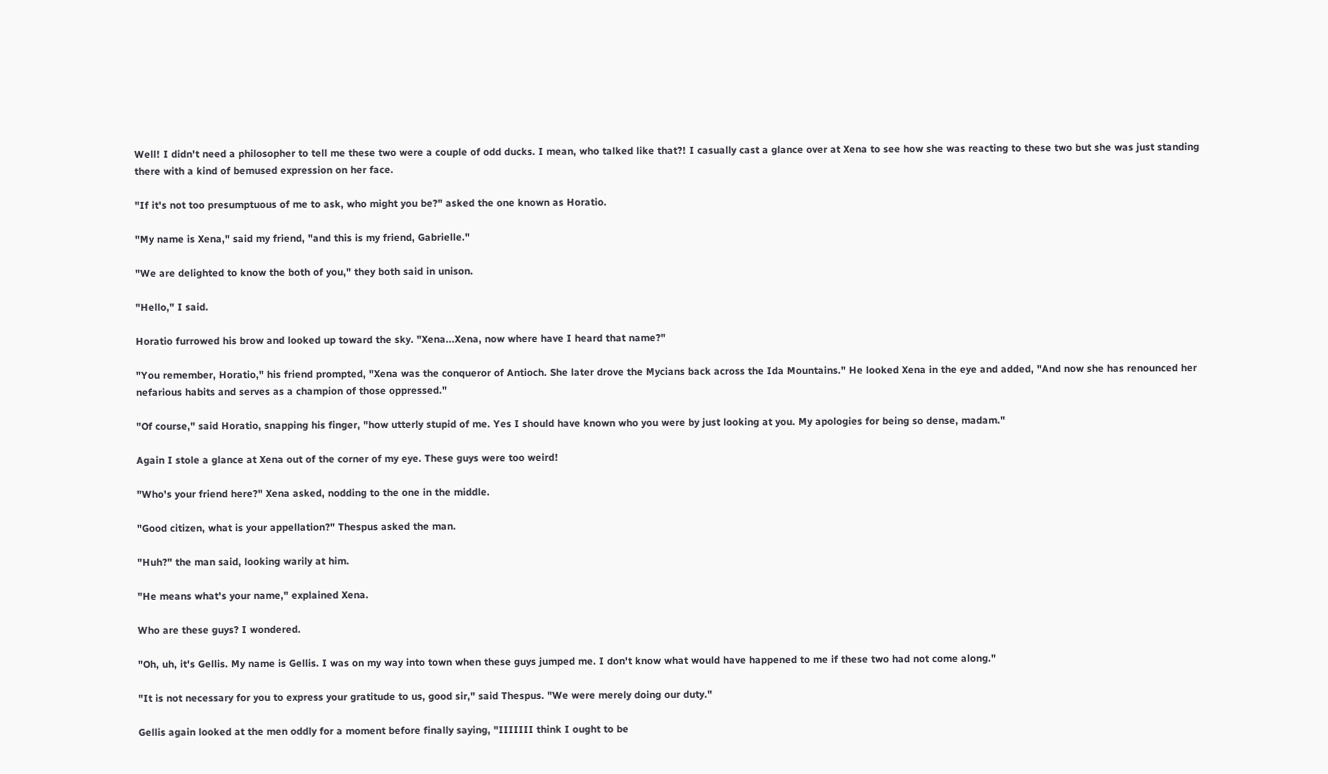Well! I didn't need a philosopher to tell me these two were a couple of odd ducks. I mean, who talked like that?! I casually cast a glance over at Xena to see how she was reacting to these two but she was just standing there with a kind of bemused expression on her face.

"If it's not too presumptuous of me to ask, who might you be?" asked the one known as Horatio.

"My name is Xena," said my friend, "and this is my friend, Gabrielle."

"We are delighted to know the both of you," they both said in unison.

"Hello," I said.

Horatio furrowed his brow and looked up toward the sky. "Xena...Xena, now where have I heard that name?"

"You remember, Horatio," his friend prompted, "Xena was the conqueror of Antioch. She later drove the Mycians back across the Ida Mountains." He looked Xena in the eye and added, "And now she has renounced her nefarious habits and serves as a champion of those oppressed."

"Of course," said Horatio, snapping his finger, "how utterly stupid of me. Yes I should have known who you were by just looking at you. My apologies for being so dense, madam."

Again I stole a glance at Xena out of the corner of my eye. These guys were too weird!

"Who's your friend here?" Xena asked, nodding to the one in the middle.

"Good citizen, what is your appellation?" Thespus asked the man.

"Huh?" the man said, looking warily at him.

"He means what's your name," explained Xena.

Who are these guys? I wondered.

"Oh, uh, it's Gellis. My name is Gellis. I was on my way into town when these guys jumped me. I don't know what would have happened to me if these two had not come along."

"It is not necessary for you to express your gratitude to us, good sir," said Thespus. "We were merely doing our duty."

Gellis again looked at the men oddly for a moment before finally saying, "IIIIIII think I ought to be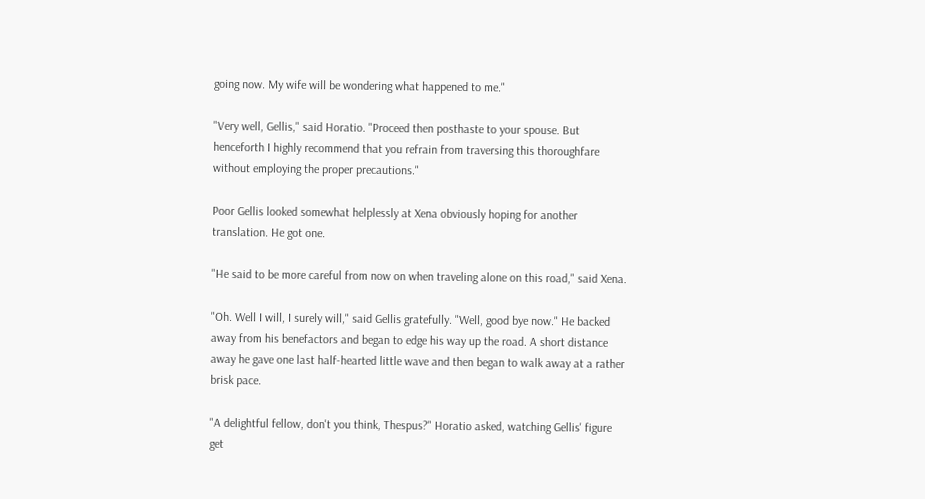going now. My wife will be wondering what happened to me."

"Very well, Gellis," said Horatio. "Proceed then posthaste to your spouse. But henceforth I highly recommend that you refrain from traversing this thoroughfare without employing the proper precautions."

Poor Gellis looked somewhat helplessly at Xena obviously hoping for another translation. He got one.

"He said to be more careful from now on when traveling alone on this road," said Xena.

"Oh. Well I will, I surely will," said Gellis gratefully. "Well, good bye now." He backed away from his benefactors and began to edge his way up the road. A short distance away he gave one last half-hearted little wave and then began to walk away at a rather brisk pace.

"A delightful fellow, don't you think, Thespus?" Horatio asked, watching Gellis' figure get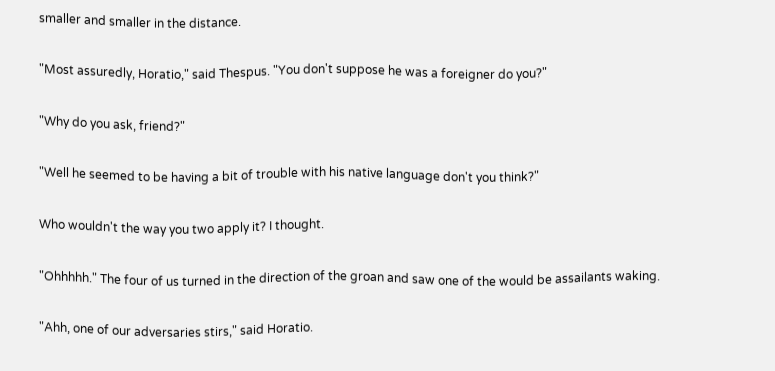smaller and smaller in the distance.

"Most assuredly, Horatio," said Thespus. "You don't suppose he was a foreigner do you?"

"Why do you ask, friend?"

"Well he seemed to be having a bit of trouble with his native language don't you think?"

Who wouldn't the way you two apply it? I thought.

"Ohhhhh." The four of us turned in the direction of the groan and saw one of the would be assailants waking.

"Ahh, one of our adversaries stirs," said Horatio.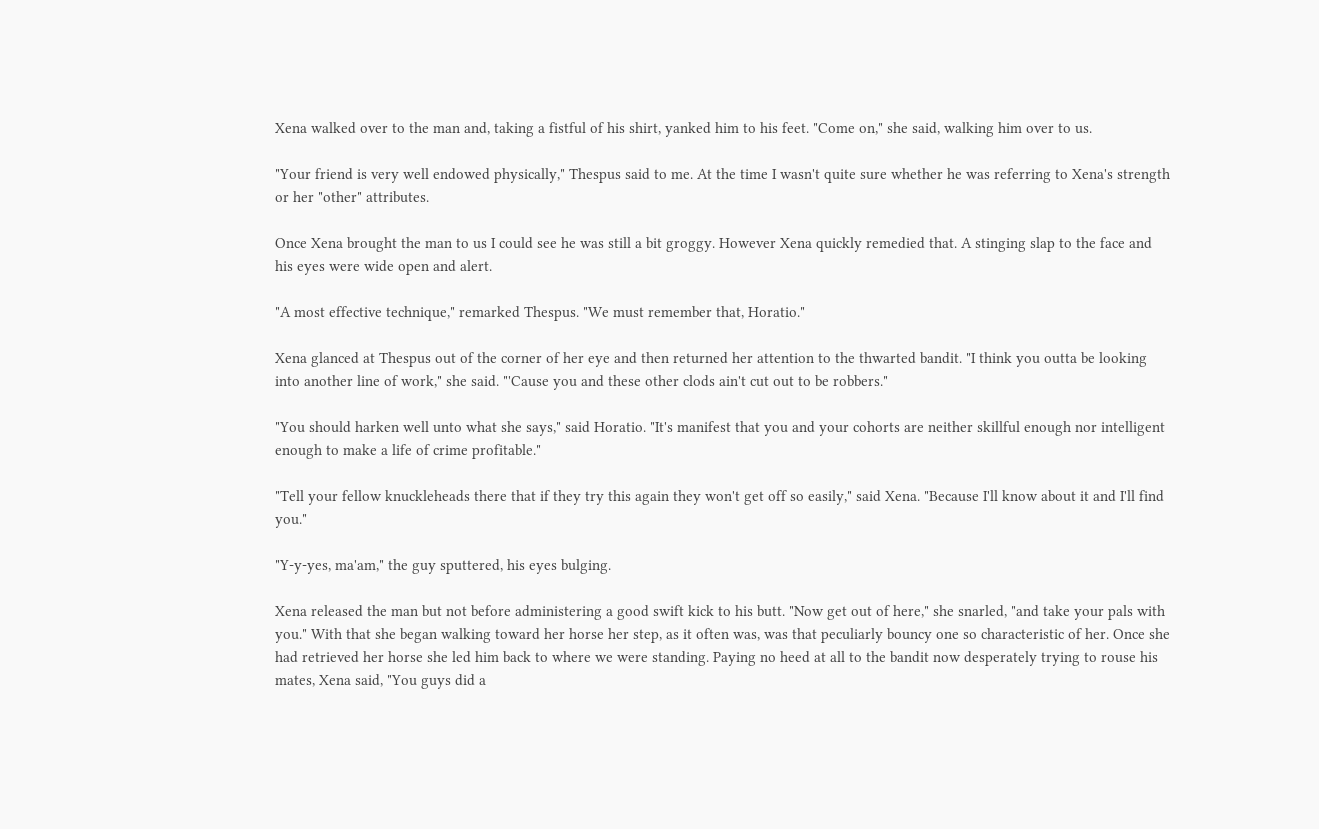Xena walked over to the man and, taking a fistful of his shirt, yanked him to his feet. "Come on," she said, walking him over to us.

"Your friend is very well endowed physically," Thespus said to me. At the time I wasn't quite sure whether he was referring to Xena's strength or her "other" attributes.

Once Xena brought the man to us I could see he was still a bit groggy. However Xena quickly remedied that. A stinging slap to the face and his eyes were wide open and alert.

"A most effective technique," remarked Thespus. "We must remember that, Horatio."

Xena glanced at Thespus out of the corner of her eye and then returned her attention to the thwarted bandit. "I think you outta be looking into another line of work," she said. "'Cause you and these other clods ain't cut out to be robbers."

"You should harken well unto what she says," said Horatio. "It's manifest that you and your cohorts are neither skillful enough nor intelligent enough to make a life of crime profitable."

"Tell your fellow knuckleheads there that if they try this again they won't get off so easily," said Xena. "Because I'll know about it and I'll find you."

"Y-y-yes, ma'am," the guy sputtered, his eyes bulging.

Xena released the man but not before administering a good swift kick to his butt. "Now get out of here," she snarled, "and take your pals with you." With that she began walking toward her horse her step, as it often was, was that peculiarly bouncy one so characteristic of her. Once she had retrieved her horse she led him back to where we were standing. Paying no heed at all to the bandit now desperately trying to rouse his mates, Xena said, "You guys did a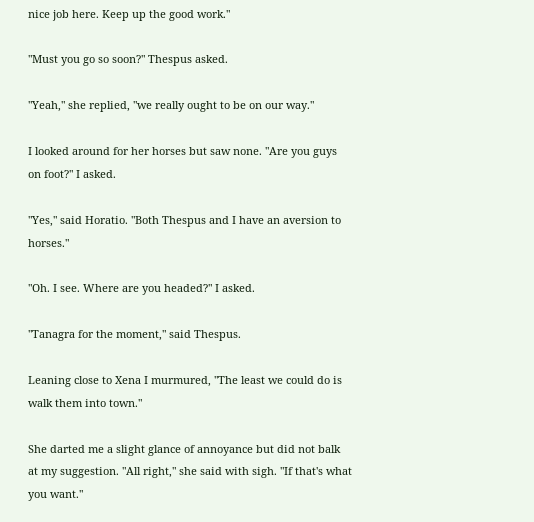nice job here. Keep up the good work."

"Must you go so soon?" Thespus asked.

"Yeah," she replied, "we really ought to be on our way."

I looked around for her horses but saw none. "Are you guys on foot?" I asked.

"Yes," said Horatio. "Both Thespus and I have an aversion to horses."

"Oh. I see. Where are you headed?" I asked.

"Tanagra for the moment," said Thespus.

Leaning close to Xena I murmured, "The least we could do is walk them into town."

She darted me a slight glance of annoyance but did not balk at my suggestion. "All right," she said with sigh. "If that's what you want."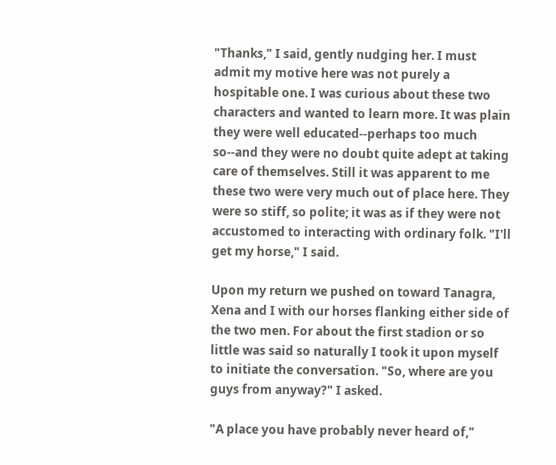"Thanks," I said, gently nudging her. I must admit my motive here was not purely a hospitable one. I was curious about these two characters and wanted to learn more. It was plain they were well educated--perhaps too much so--and they were no doubt quite adept at taking care of themselves. Still it was apparent to me these two were very much out of place here. They were so stiff, so polite; it was as if they were not accustomed to interacting with ordinary folk. "I'll get my horse," I said.

Upon my return we pushed on toward Tanagra, Xena and I with our horses flanking either side of the two men. For about the first stadion or so little was said so naturally I took it upon myself to initiate the conversation. "So, where are you guys from anyway?" I asked.

"A place you have probably never heard of,"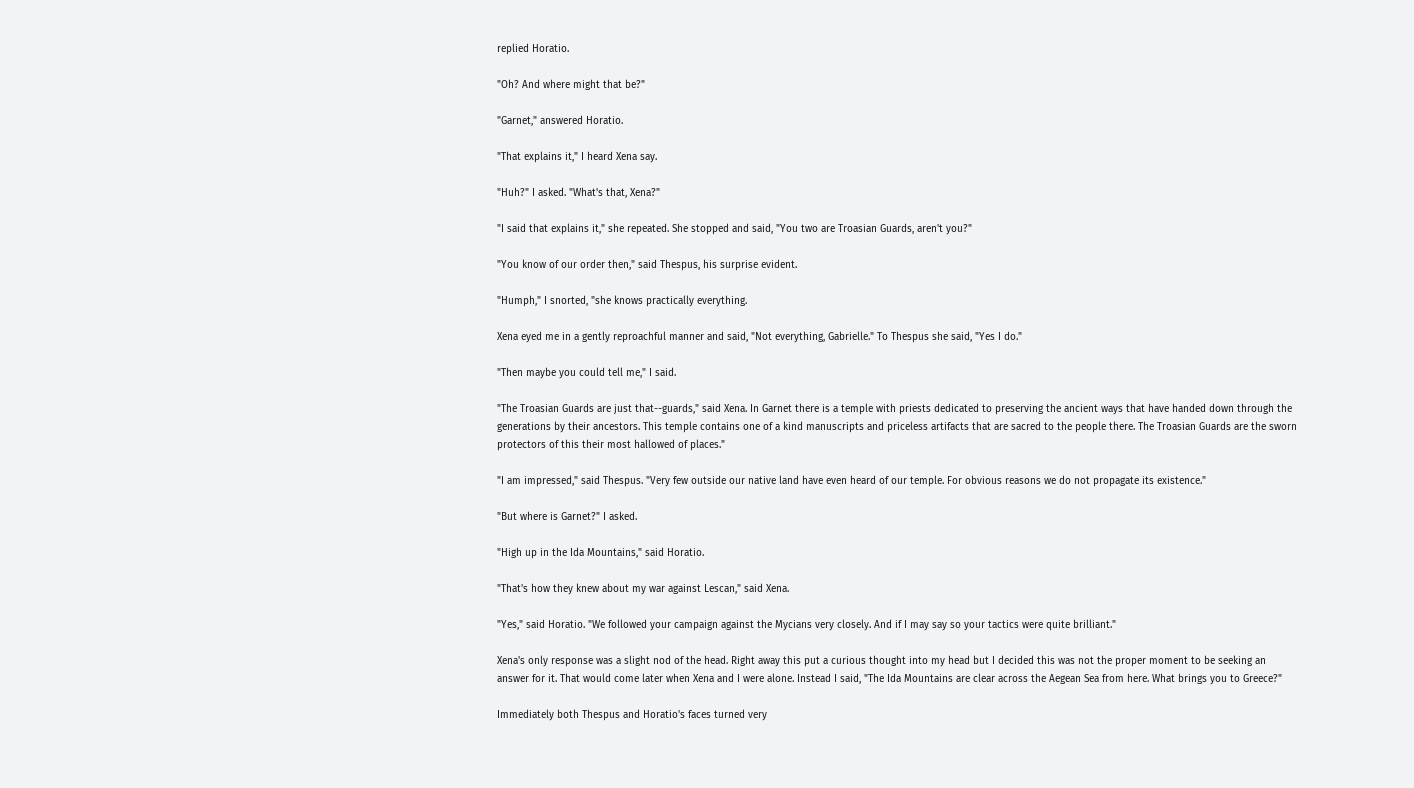replied Horatio.

"Oh? And where might that be?"

"Garnet," answered Horatio.

"That explains it," I heard Xena say.

"Huh?" I asked. "What's that, Xena?"

"I said that explains it," she repeated. She stopped and said, "You two are Troasian Guards, aren't you?"

"You know of our order then," said Thespus, his surprise evident.

"Humph," I snorted, "she knows practically everything.

Xena eyed me in a gently reproachful manner and said, "Not everything, Gabrielle." To Thespus she said, "Yes I do."

"Then maybe you could tell me," I said.

"The Troasian Guards are just that--guards," said Xena. In Garnet there is a temple with priests dedicated to preserving the ancient ways that have handed down through the generations by their ancestors. This temple contains one of a kind manuscripts and priceless artifacts that are sacred to the people there. The Troasian Guards are the sworn protectors of this their most hallowed of places."

"I am impressed," said Thespus. "Very few outside our native land have even heard of our temple. For obvious reasons we do not propagate its existence."

"But where is Garnet?" I asked.

"High up in the Ida Mountains," said Horatio.

"That's how they knew about my war against Lescan," said Xena.

"Yes," said Horatio. "We followed your campaign against the Mycians very closely. And if I may say so your tactics were quite brilliant."

Xena's only response was a slight nod of the head. Right away this put a curious thought into my head but I decided this was not the proper moment to be seeking an answer for it. That would come later when Xena and I were alone. Instead I said, "The Ida Mountains are clear across the Aegean Sea from here. What brings you to Greece?"

Immediately both Thespus and Horatio's faces turned very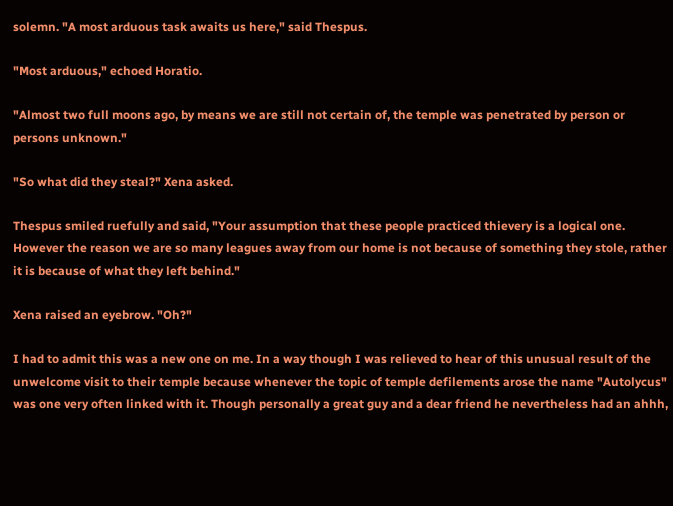solemn. "A most arduous task awaits us here," said Thespus.

"Most arduous," echoed Horatio.

"Almost two full moons ago, by means we are still not certain of, the temple was penetrated by person or persons unknown."

"So what did they steal?" Xena asked.

Thespus smiled ruefully and said, "Your assumption that these people practiced thievery is a logical one. However the reason we are so many leagues away from our home is not because of something they stole, rather it is because of what they left behind."

Xena raised an eyebrow. "Oh?"

I had to admit this was a new one on me. In a way though I was relieved to hear of this unusual result of the unwelcome visit to their temple because whenever the topic of temple defilements arose the name "Autolycus" was one very often linked with it. Though personally a great guy and a dear friend he nevertheless had an ahhh,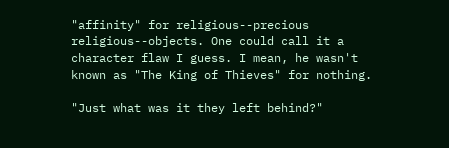"affinity" for religious--precious religious--objects. One could call it a character flaw I guess. I mean, he wasn't known as "The King of Thieves" for nothing.

"Just what was it they left behind?"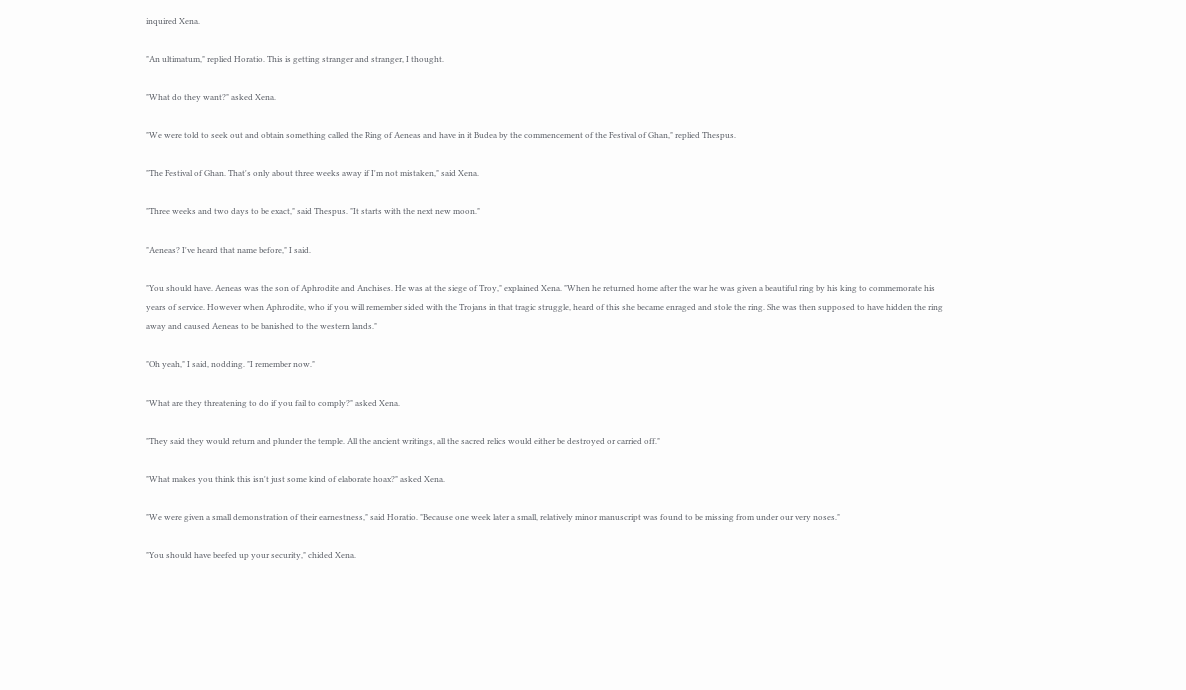inquired Xena.

"An ultimatum," replied Horatio. This is getting stranger and stranger, I thought.

"What do they want?" asked Xena.

"We were told to seek out and obtain something called the Ring of Aeneas and have in it Budea by the commencement of the Festival of Ghan," replied Thespus.

"The Festival of Ghan. That's only about three weeks away if I'm not mistaken," said Xena.

"Three weeks and two days to be exact," said Thespus. "It starts with the next new moon."

"Aeneas? I've heard that name before," I said.

"You should have. Aeneas was the son of Aphrodite and Anchises. He was at the siege of Troy," explained Xena. "When he returned home after the war he was given a beautiful ring by his king to commemorate his years of service. However when Aphrodite, who if you will remember sided with the Trojans in that tragic struggle, heard of this she became enraged and stole the ring. She was then supposed to have hidden the ring away and caused Aeneas to be banished to the western lands."

"Oh yeah," I said, nodding. "I remember now."

"What are they threatening to do if you fail to comply?" asked Xena.

"They said they would return and plunder the temple. All the ancient writings, all the sacred relics would either be destroyed or carried off."

"What makes you think this isn't just some kind of elaborate hoax?" asked Xena.

"We were given a small demonstration of their earnestness," said Horatio. "Because one week later a small, relatively minor manuscript was found to be missing from under our very noses."

"You should have beefed up your security," chided Xena.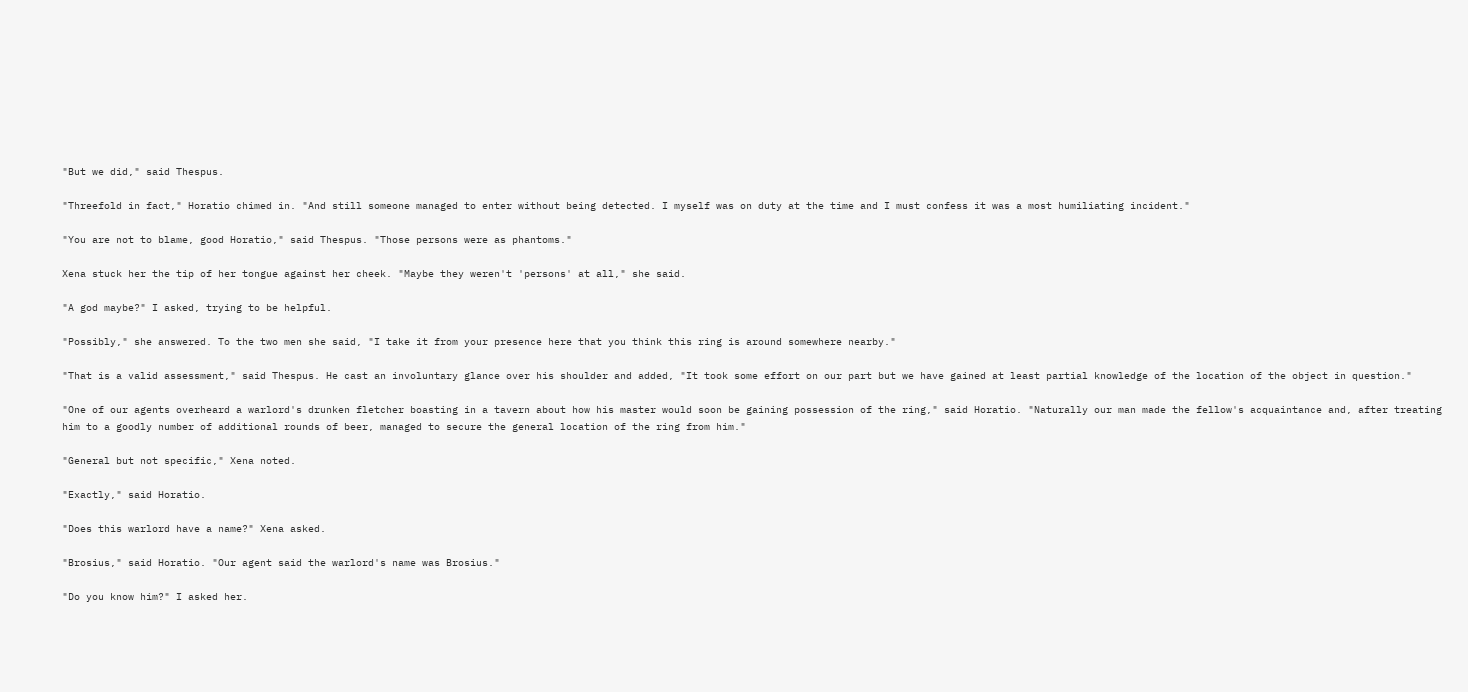"But we did," said Thespus.

"Threefold in fact," Horatio chimed in. "And still someone managed to enter without being detected. I myself was on duty at the time and I must confess it was a most humiliating incident."

"You are not to blame, good Horatio," said Thespus. "Those persons were as phantoms."

Xena stuck her the tip of her tongue against her cheek. "Maybe they weren't 'persons' at all," she said.

"A god maybe?" I asked, trying to be helpful.

"Possibly," she answered. To the two men she said, "I take it from your presence here that you think this ring is around somewhere nearby."

"That is a valid assessment," said Thespus. He cast an involuntary glance over his shoulder and added, "It took some effort on our part but we have gained at least partial knowledge of the location of the object in question."

"One of our agents overheard a warlord's drunken fletcher boasting in a tavern about how his master would soon be gaining possession of the ring," said Horatio. "Naturally our man made the fellow's acquaintance and, after treating him to a goodly number of additional rounds of beer, managed to secure the general location of the ring from him."

"General but not specific," Xena noted.

"Exactly," said Horatio.

"Does this warlord have a name?" Xena asked.

"Brosius," said Horatio. "Our agent said the warlord's name was Brosius."

"Do you know him?" I asked her.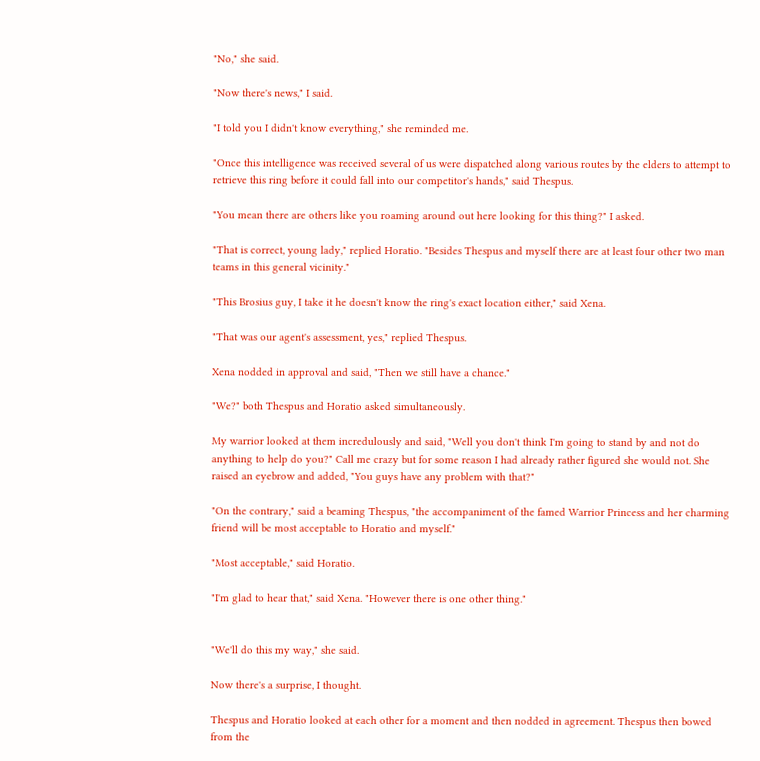"No," she said.

"Now there's news," I said.

"I told you I didn't know everything," she reminded me.

"Once this intelligence was received several of us were dispatched along various routes by the elders to attempt to retrieve this ring before it could fall into our competitor's hands," said Thespus.

"You mean there are others like you roaming around out here looking for this thing?" I asked.

"That is correct, young lady," replied Horatio. "Besides Thespus and myself there are at least four other two man teams in this general vicinity."

"This Brosius guy, I take it he doesn't know the ring's exact location either," said Xena.

"That was our agent's assessment, yes," replied Thespus.

Xena nodded in approval and said, "Then we still have a chance."

"We?" both Thespus and Horatio asked simultaneously.

My warrior looked at them incredulously and said, "Well you don't think I'm going to stand by and not do anything to help do you?" Call me crazy but for some reason I had already rather figured she would not. She raised an eyebrow and added, "You guys have any problem with that?"

"On the contrary," said a beaming Thespus, "the accompaniment of the famed Warrior Princess and her charming friend will be most acceptable to Horatio and myself."

"Most acceptable," said Horatio.

"I'm glad to hear that," said Xena. "However there is one other thing."


"We'll do this my way," she said.

Now there's a surprise, I thought.

Thespus and Horatio looked at each other for a moment and then nodded in agreement. Thespus then bowed from the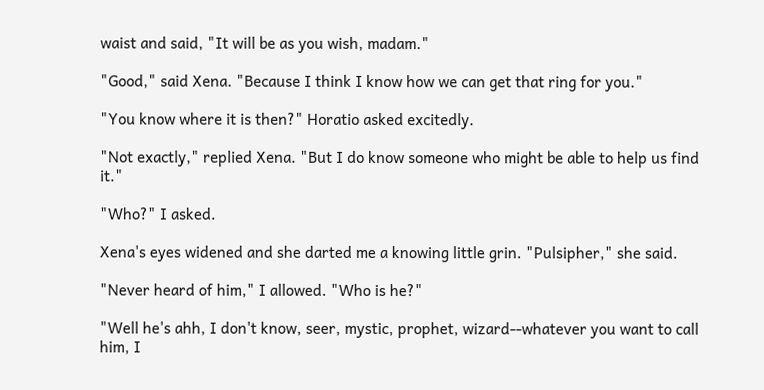waist and said, "It will be as you wish, madam."

"Good," said Xena. "Because I think I know how we can get that ring for you."

"You know where it is then?" Horatio asked excitedly.

"Not exactly," replied Xena. "But I do know someone who might be able to help us find it."

"Who?" I asked.

Xena's eyes widened and she darted me a knowing little grin. "Pulsipher," she said.

"Never heard of him," I allowed. "Who is he?"

"Well he's ahh, I don't know, seer, mystic, prophet, wizard--whatever you want to call him, I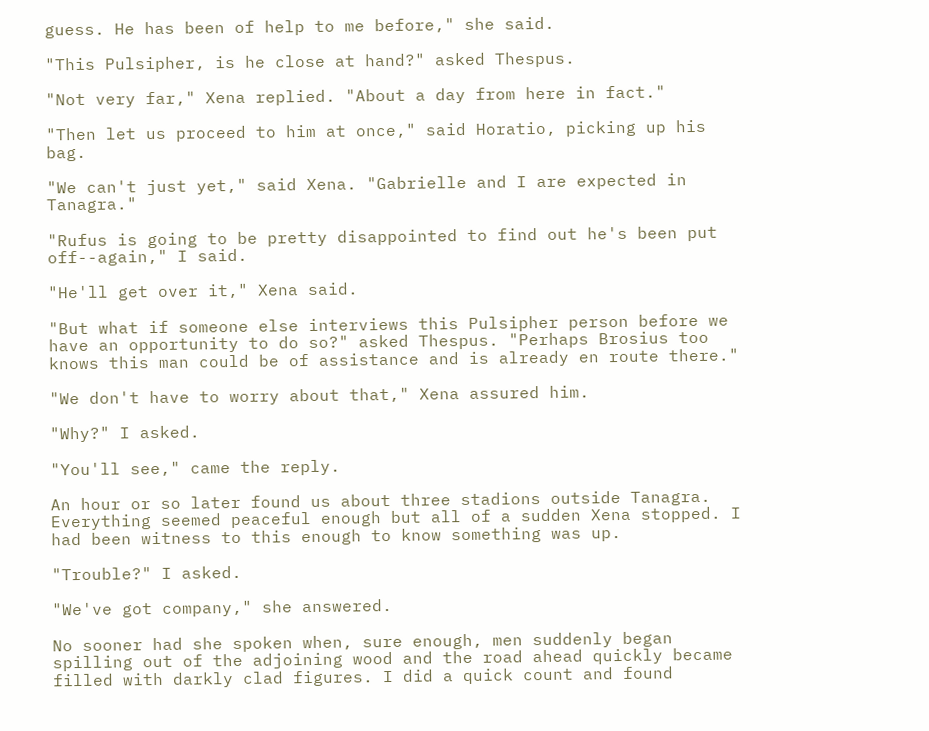guess. He has been of help to me before," she said.

"This Pulsipher, is he close at hand?" asked Thespus.

"Not very far," Xena replied. "About a day from here in fact."

"Then let us proceed to him at once," said Horatio, picking up his bag.

"We can't just yet," said Xena. "Gabrielle and I are expected in Tanagra."

"Rufus is going to be pretty disappointed to find out he's been put off--again," I said.

"He'll get over it," Xena said.

"But what if someone else interviews this Pulsipher person before we have an opportunity to do so?" asked Thespus. "Perhaps Brosius too knows this man could be of assistance and is already en route there."

"We don't have to worry about that," Xena assured him.

"Why?" I asked.

"You'll see," came the reply.

An hour or so later found us about three stadions outside Tanagra. Everything seemed peaceful enough but all of a sudden Xena stopped. I had been witness to this enough to know something was up.

"Trouble?" I asked.

"We've got company," she answered.

No sooner had she spoken when, sure enough, men suddenly began spilling out of the adjoining wood and the road ahead quickly became filled with darkly clad figures. I did a quick count and found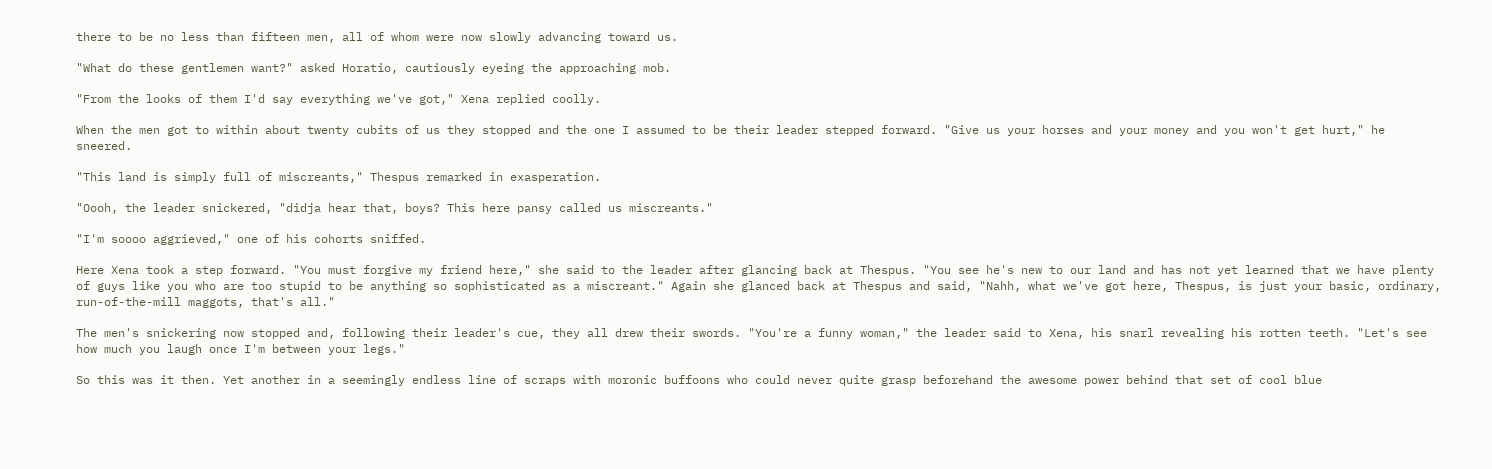there to be no less than fifteen men, all of whom were now slowly advancing toward us.

"What do these gentlemen want?" asked Horatio, cautiously eyeing the approaching mob.

"From the looks of them I'd say everything we've got," Xena replied coolly.

When the men got to within about twenty cubits of us they stopped and the one I assumed to be their leader stepped forward. "Give us your horses and your money and you won't get hurt," he sneered.

"This land is simply full of miscreants," Thespus remarked in exasperation.

"Oooh, the leader snickered, "didja hear that, boys? This here pansy called us miscreants."

"I'm soooo aggrieved," one of his cohorts sniffed.

Here Xena took a step forward. "You must forgive my friend here," she said to the leader after glancing back at Thespus. "You see he's new to our land and has not yet learned that we have plenty of guys like you who are too stupid to be anything so sophisticated as a miscreant." Again she glanced back at Thespus and said, "Nahh, what we've got here, Thespus, is just your basic, ordinary, run-of-the-mill maggots, that's all."

The men's snickering now stopped and, following their leader's cue, they all drew their swords. "You're a funny woman," the leader said to Xena, his snarl revealing his rotten teeth. "Let's see how much you laugh once I'm between your legs."

So this was it then. Yet another in a seemingly endless line of scraps with moronic buffoons who could never quite grasp beforehand the awesome power behind that set of cool blue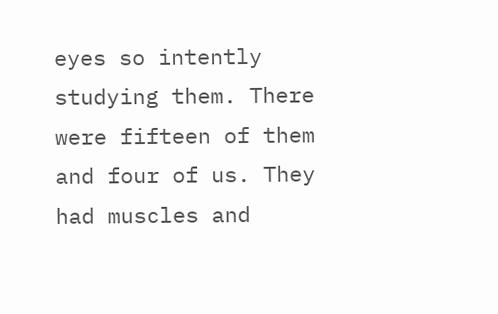eyes so intently studying them. There were fifteen of them and four of us. They had muscles and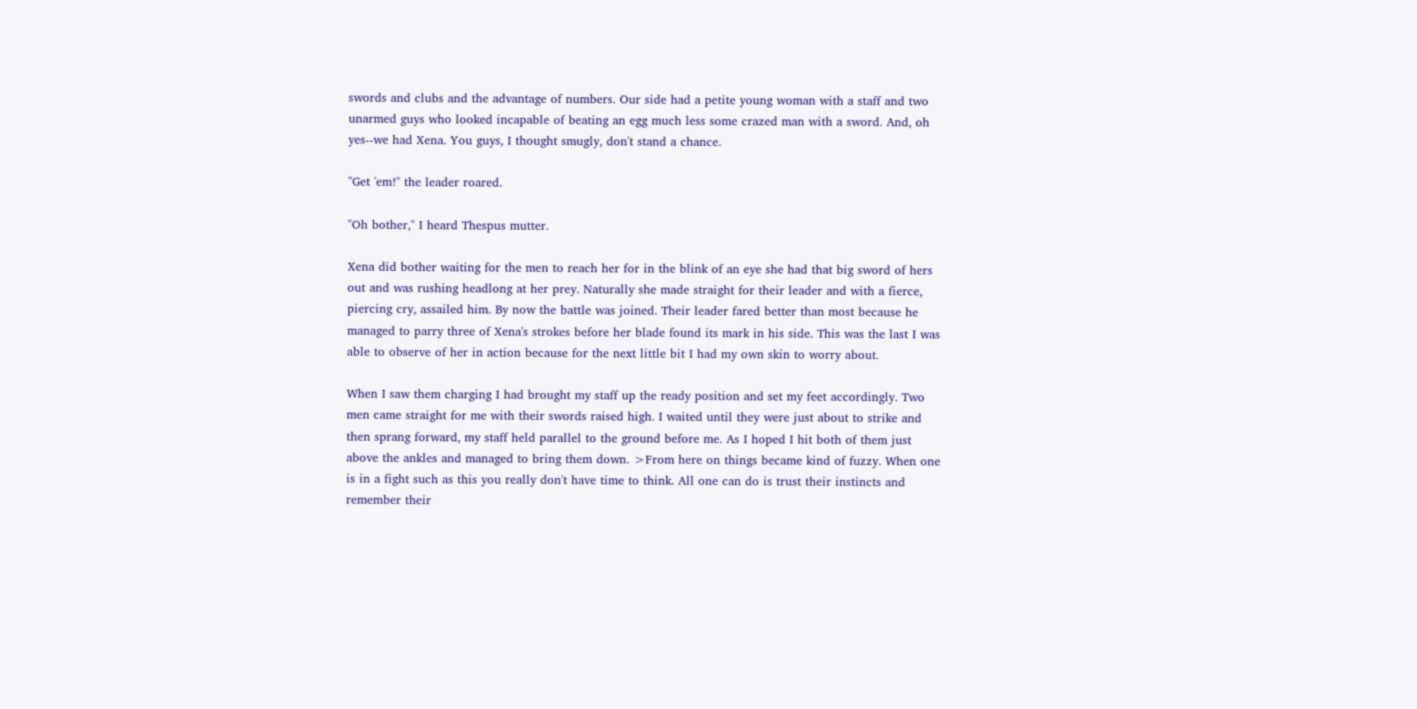swords and clubs and the advantage of numbers. Our side had a petite young woman with a staff and two unarmed guys who looked incapable of beating an egg much less some crazed man with a sword. And, oh yes--we had Xena. You guys, I thought smugly, don't stand a chance.

"Get 'em!" the leader roared.

"Oh bother," I heard Thespus mutter.

Xena did bother waiting for the men to reach her for in the blink of an eye she had that big sword of hers out and was rushing headlong at her prey. Naturally she made straight for their leader and with a fierce, piercing cry, assailed him. By now the battle was joined. Their leader fared better than most because he managed to parry three of Xena's strokes before her blade found its mark in his side. This was the last I was able to observe of her in action because for the next little bit I had my own skin to worry about.

When I saw them charging I had brought my staff up the ready position and set my feet accordingly. Two men came straight for me with their swords raised high. I waited until they were just about to strike and then sprang forward, my staff held parallel to the ground before me. As I hoped I hit both of them just above the ankles and managed to bring them down. >From here on things became kind of fuzzy. When one is in a fight such as this you really don't have time to think. All one can do is trust their instincts and remember their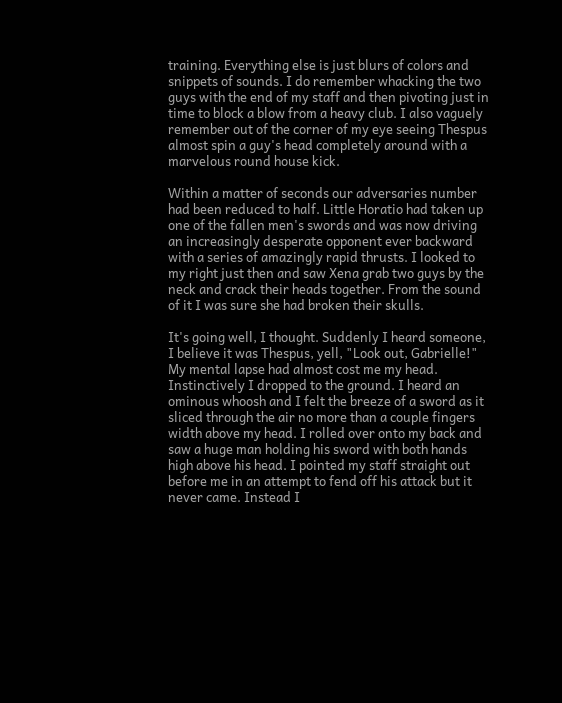training. Everything else is just blurs of colors and snippets of sounds. I do remember whacking the two guys with the end of my staff and then pivoting just in time to block a blow from a heavy club. I also vaguely remember out of the corner of my eye seeing Thespus almost spin a guy's head completely around with a marvelous round house kick.

Within a matter of seconds our adversaries number had been reduced to half. Little Horatio had taken up one of the fallen men's swords and was now driving an increasingly desperate opponent ever backward with a series of amazingly rapid thrusts. I looked to my right just then and saw Xena grab two guys by the neck and crack their heads together. From the sound of it I was sure she had broken their skulls.

It's going well, I thought. Suddenly I heard someone, I believe it was Thespus, yell, "Look out, Gabrielle!" My mental lapse had almost cost me my head. Instinctively I dropped to the ground. I heard an ominous whoosh and I felt the breeze of a sword as it sliced through the air no more than a couple fingers width above my head. I rolled over onto my back and saw a huge man holding his sword with both hands high above his head. I pointed my staff straight out before me in an attempt to fend off his attack but it never came. Instead I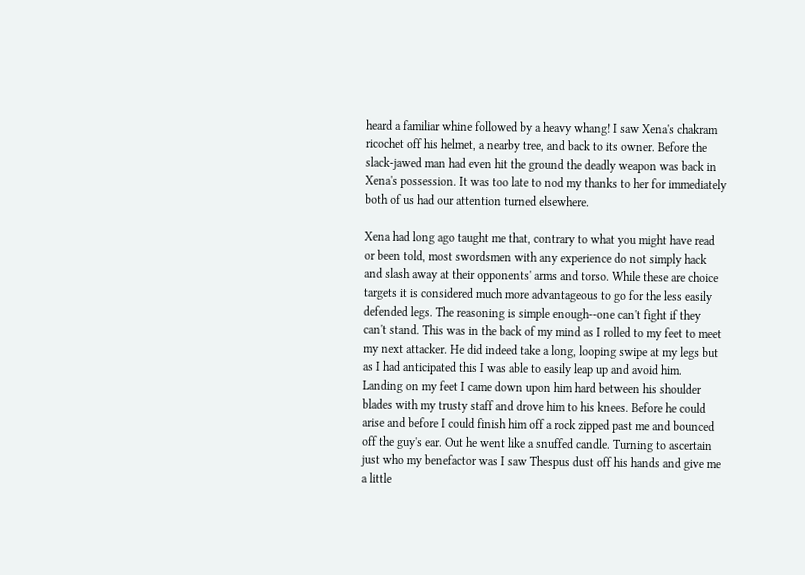heard a familiar whine followed by a heavy whang! I saw Xena's chakram ricochet off his helmet, a nearby tree, and back to its owner. Before the slack-jawed man had even hit the ground the deadly weapon was back in Xena's possession. It was too late to nod my thanks to her for immediately both of us had our attention turned elsewhere.

Xena had long ago taught me that, contrary to what you might have read or been told, most swordsmen with any experience do not simply hack and slash away at their opponents' arms and torso. While these are choice targets it is considered much more advantageous to go for the less easily defended legs. The reasoning is simple enough--one can't fight if they can't stand. This was in the back of my mind as I rolled to my feet to meet my next attacker. He did indeed take a long, looping swipe at my legs but as I had anticipated this I was able to easily leap up and avoid him. Landing on my feet I came down upon him hard between his shoulder blades with my trusty staff and drove him to his knees. Before he could arise and before I could finish him off a rock zipped past me and bounced off the guy's ear. Out he went like a snuffed candle. Turning to ascertain just who my benefactor was I saw Thespus dust off his hands and give me a little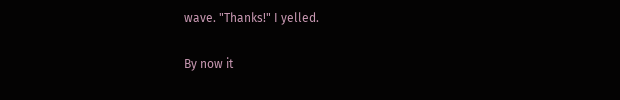wave. "Thanks!" I yelled.

By now it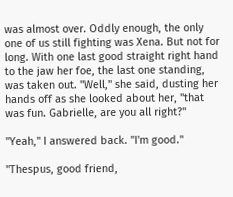was almost over. Oddly enough, the only one of us still fighting was Xena. But not for long. With one last good straight right hand to the jaw her foe, the last one standing, was taken out. "Well," she said, dusting her hands off as she looked about her, "that was fun. Gabrielle, are you all right?"

"Yeah," I answered back. "I'm good."

"Thespus, good friend,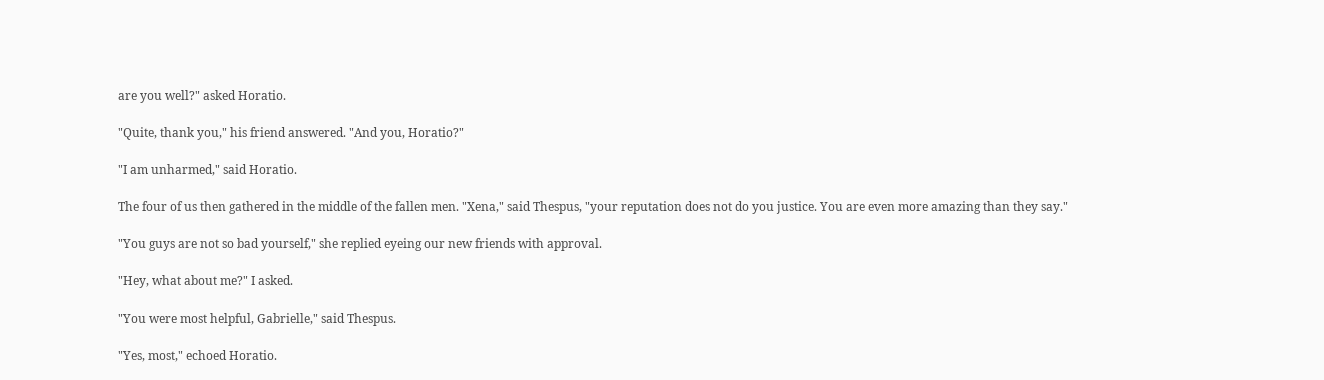are you well?" asked Horatio.

"Quite, thank you," his friend answered. "And you, Horatio?"

"I am unharmed," said Horatio.

The four of us then gathered in the middle of the fallen men. "Xena," said Thespus, "your reputation does not do you justice. You are even more amazing than they say."

"You guys are not so bad yourself," she replied eyeing our new friends with approval.

"Hey, what about me?" I asked.

"You were most helpful, Gabrielle," said Thespus.

"Yes, most," echoed Horatio.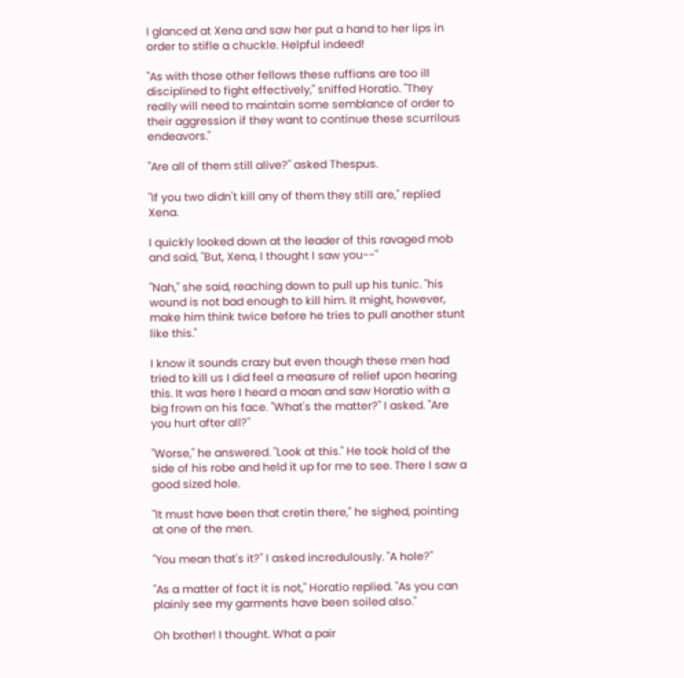I glanced at Xena and saw her put a hand to her lips in order to stifle a chuckle. Helpful indeed!

"As with those other fellows these ruffians are too ill disciplined to fight effectively," sniffed Horatio. "They really will need to maintain some semblance of order to their aggression if they want to continue these scurrilous endeavors."

"Are all of them still alive?" asked Thespus.

"If you two didn't kill any of them they still are," replied Xena.

I quickly looked down at the leader of this ravaged mob and said, "But, Xena, I thought I saw you--"

"Nah," she said, reaching down to pull up his tunic. "his wound is not bad enough to kill him. It might, however, make him think twice before he tries to pull another stunt like this."

I know it sounds crazy but even though these men had tried to kill us I did feel a measure of relief upon hearing this. It was here I heard a moan and saw Horatio with a big frown on his face. "What's the matter?" I asked. "Are you hurt after all?"

"Worse," he answered. "Look at this." He took hold of the side of his robe and held it up for me to see. There I saw a good sized hole.

"It must have been that cretin there," he sighed, pointing at one of the men.

"You mean that's it?" I asked incredulously. "A hole?"

"As a matter of fact it is not," Horatio replied. "As you can plainly see my garments have been soiled also."

Oh brother! I thought. What a pair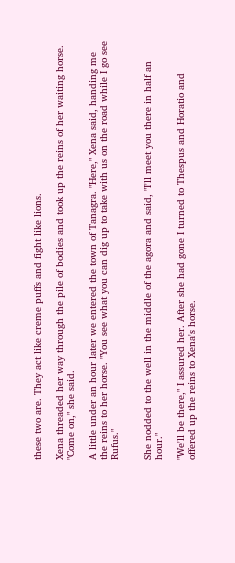these two are. They act like creme puffs and fight like lions.

Xena threaded her way through the pile of bodies and took up the reins of her waiting horse. "Come on," she said.

A little under an hour later we entered the town of Tanagra. "Here," Xena said, handing me the reins to her horse. "You see what you can dig up to take with us on the road while I go see Rufus."


She nodded to the well in the middle of the agora and said, "I'll meet you there in half an hour."

"We'll be there," I assured her. After she had gone I turned to Thespus and Horatio and offered up the reins to Xena's horse.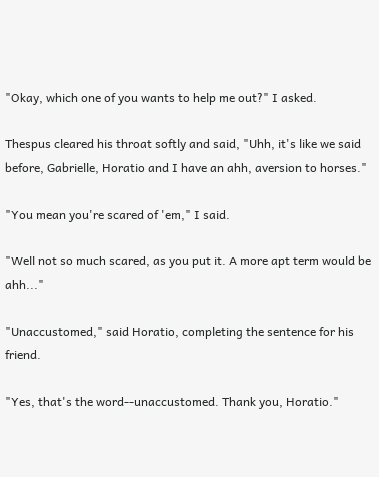"Okay, which one of you wants to help me out?" I asked.

Thespus cleared his throat softly and said, "Uhh, it's like we said before, Gabrielle, Horatio and I have an ahh, aversion to horses."

"You mean you're scared of 'em," I said.

"Well not so much scared, as you put it. A more apt term would be ahh..."

"Unaccustomed," said Horatio, completing the sentence for his friend.

"Yes, that's the word--unaccustomed. Thank you, Horatio."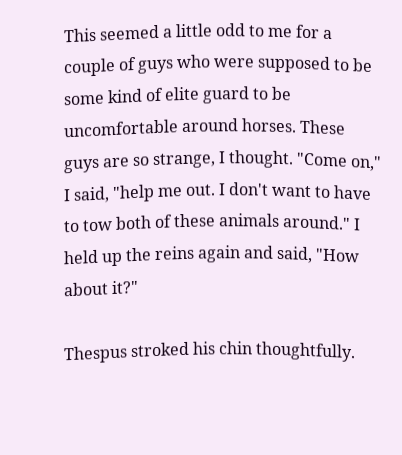This seemed a little odd to me for a couple of guys who were supposed to be some kind of elite guard to be uncomfortable around horses. These guys are so strange, I thought. "Come on," I said, "help me out. I don't want to have to tow both of these animals around." I held up the reins again and said, "How about it?"

Thespus stroked his chin thoughtfully.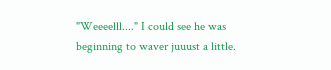"Weeeelll...." I could see he was beginning to waver juuust a little.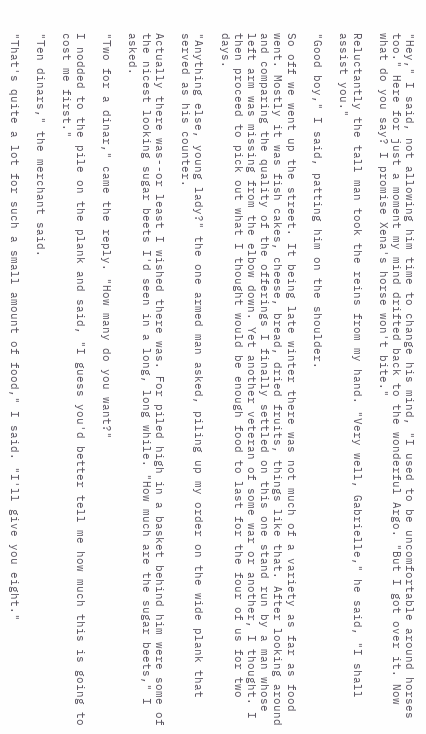"Hey," I said, not allowing him time to change his mind, "I used to be uncomfortable around horses too." Here for just a moment my mind drifted back to the wonderful Argo. "But I got over it. Now what do you say? I promise Xena's horse won't bite."

Reluctantly the tall man took the reins from my hand. "Very well, Gabrielle," he said, "I shall assist you."

"Good boy," I said, patting him on the shoulder.

So off we went up the street. It being late winter there was not much of a variety as far as food went. Mostly it was fish cakes, cheese, bread, dried fruits, things like that. After looking around and comparing the quality of the offerings I finally settled on this one stand run by a man whose left arm was missing from the elbow down. Yet another veteran of some war or another, I thought. I then proceed to pick out what I thought would be enough food to last for the four of us for two days.

"Anything else, young lady?" the one armed man asked, piling up my order on the wide plank that served as his counter.

Actually there was--or least I wished there was. For piled high in a basket behind him were some of the nicest looking sugar beets I'd seen in a long, long while. "How much are the sugar beets," I asked.

"Two for a dinar," came the reply. "How many do you want?"

I nodded to the pile on the plank and said, "I guess you'd better tell me how much this is going to cost me first."

"Ten dinars," the merchant said.

"That's quite a lot for such a small amount of food," I said. "I'll give you eight."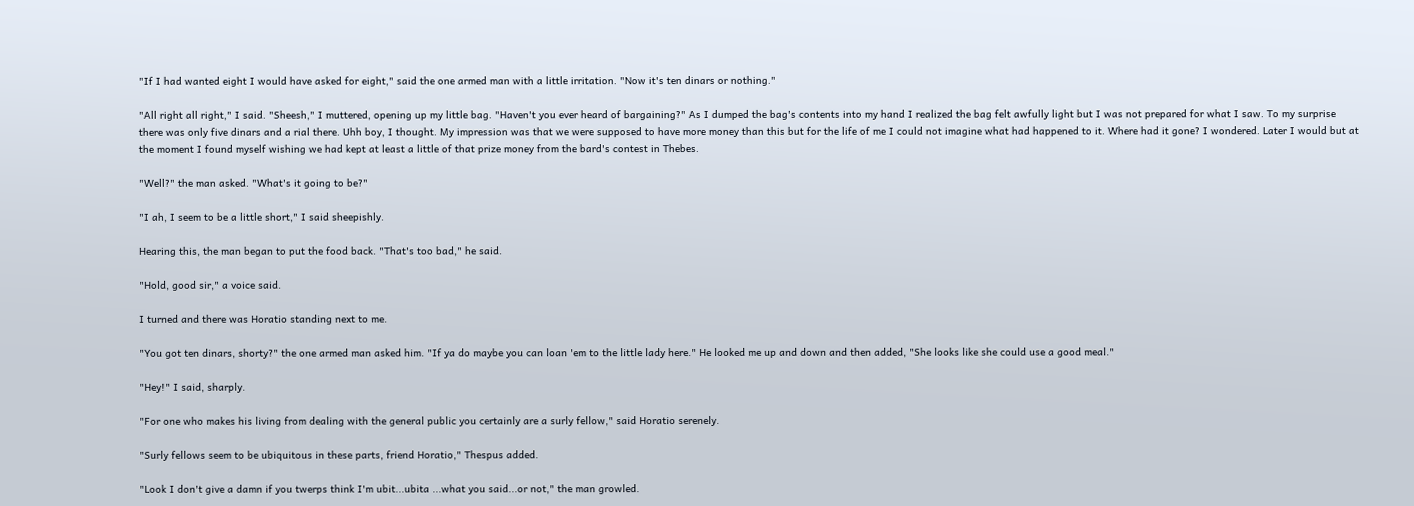"If I had wanted eight I would have asked for eight," said the one armed man with a little irritation. "Now it's ten dinars or nothing."

"All right all right," I said. "Sheesh," I muttered, opening up my little bag. "Haven't you ever heard of bargaining?" As I dumped the bag's contents into my hand I realized the bag felt awfully light but I was not prepared for what I saw. To my surprise there was only five dinars and a rial there. Uhh boy, I thought. My impression was that we were supposed to have more money than this but for the life of me I could not imagine what had happened to it. Where had it gone? I wondered. Later I would but at the moment I found myself wishing we had kept at least a little of that prize money from the bard's contest in Thebes.

"Well?" the man asked. "What's it going to be?"

"I ah, I seem to be a little short," I said sheepishly.

Hearing this, the man began to put the food back. "That's too bad," he said.

"Hold, good sir," a voice said.

I turned and there was Horatio standing next to me.

"You got ten dinars, shorty?" the one armed man asked him. "If ya do maybe you can loan 'em to the little lady here." He looked me up and down and then added, "She looks like she could use a good meal."

"Hey!" I said, sharply.

"For one who makes his living from dealing with the general public you certainly are a surly fellow," said Horatio serenely.

"Surly fellows seem to be ubiquitous in these parts, friend Horatio," Thespus added.

"Look I don't give a damn if you twerps think I'm ubit...ubita ...what you said...or not," the man growled.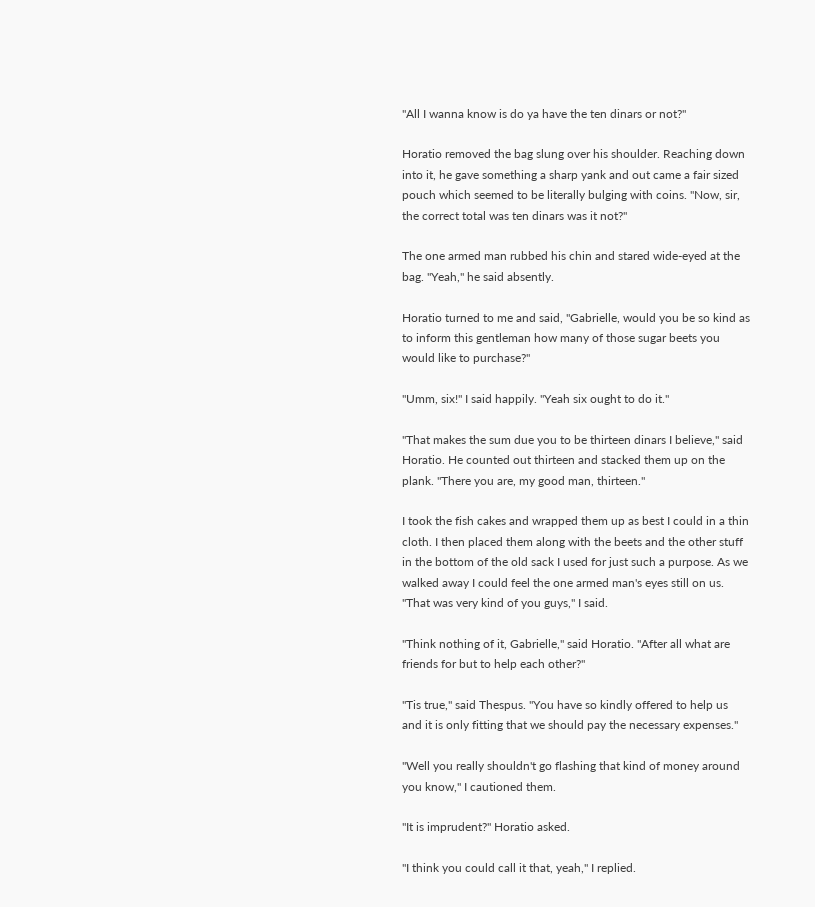"All I wanna know is do ya have the ten dinars or not?"

Horatio removed the bag slung over his shoulder. Reaching down into it, he gave something a sharp yank and out came a fair sized pouch which seemed to be literally bulging with coins. "Now, sir, the correct total was ten dinars was it not?"

The one armed man rubbed his chin and stared wide-eyed at the bag. "Yeah," he said absently.

Horatio turned to me and said, "Gabrielle, would you be so kind as to inform this gentleman how many of those sugar beets you would like to purchase?"

"Umm, six!" I said happily. "Yeah six ought to do it."

"That makes the sum due you to be thirteen dinars I believe," said Horatio. He counted out thirteen and stacked them up on the plank. "There you are, my good man, thirteen."

I took the fish cakes and wrapped them up as best I could in a thin cloth. I then placed them along with the beets and the other stuff in the bottom of the old sack I used for just such a purpose. As we walked away I could feel the one armed man's eyes still on us. "That was very kind of you guys," I said.

"Think nothing of it, Gabrielle," said Horatio. "After all what are friends for but to help each other?"

"Tis true," said Thespus. "You have so kindly offered to help us and it is only fitting that we should pay the necessary expenses."

"Well you really shouldn't go flashing that kind of money around you know," I cautioned them.

"It is imprudent?" Horatio asked.

"I think you could call it that, yeah," I replied.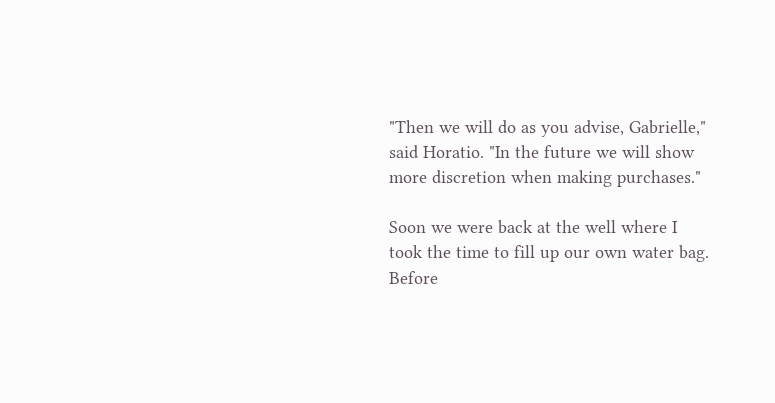"Then we will do as you advise, Gabrielle," said Horatio. "In the future we will show more discretion when making purchases."

Soon we were back at the well where I took the time to fill up our own water bag. Before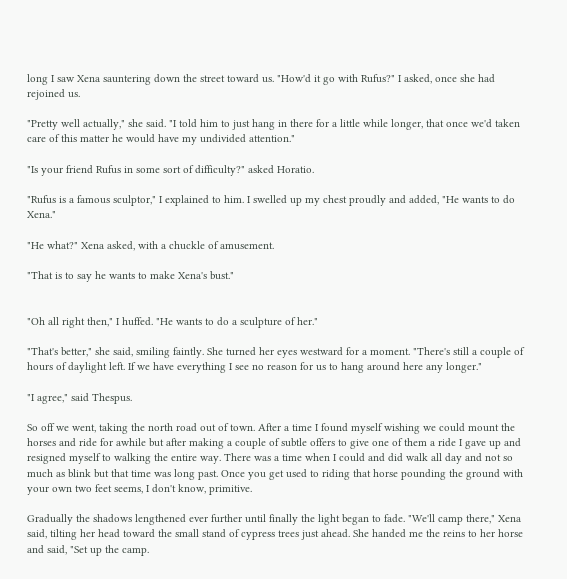long I saw Xena sauntering down the street toward us. "How'd it go with Rufus?" I asked, once she had rejoined us.

"Pretty well actually," she said. "I told him to just hang in there for a little while longer, that once we'd taken care of this matter he would have my undivided attention."

"Is your friend Rufus in some sort of difficulty?" asked Horatio.

"Rufus is a famous sculptor," I explained to him. I swelled up my chest proudly and added, "He wants to do Xena."

"He what?" Xena asked, with a chuckle of amusement.

"That is to say he wants to make Xena's bust."


"Oh all right then," I huffed. "He wants to do a sculpture of her."

"That's better," she said, smiling faintly. She turned her eyes westward for a moment. "There's still a couple of hours of daylight left. If we have everything I see no reason for us to hang around here any longer."

"I agree," said Thespus.

So off we went, taking the north road out of town. After a time I found myself wishing we could mount the horses and ride for awhile but after making a couple of subtle offers to give one of them a ride I gave up and resigned myself to walking the entire way. There was a time when I could and did walk all day and not so much as blink but that time was long past. Once you get used to riding that horse pounding the ground with your own two feet seems, I don't know, primitive.

Gradually the shadows lengthened ever further until finally the light began to fade. "We'll camp there," Xena said, tilting her head toward the small stand of cypress trees just ahead. She handed me the reins to her horse and said, "Set up the camp.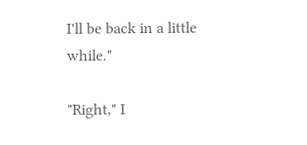I'll be back in a little while."

"Right," I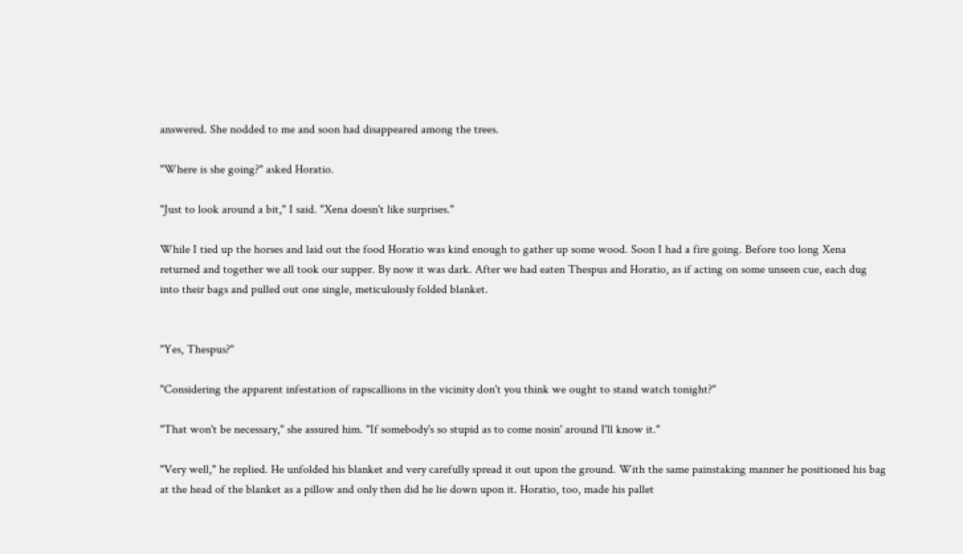answered. She nodded to me and soon had disappeared among the trees.

"Where is she going?" asked Horatio.

"Just to look around a bit," I said. "Xena doesn't like surprises."

While I tied up the horses and laid out the food Horatio was kind enough to gather up some wood. Soon I had a fire going. Before too long Xena returned and together we all took our supper. By now it was dark. After we had eaten Thespus and Horatio, as if acting on some unseen cue, each dug into their bags and pulled out one single, meticulously folded blanket.


"Yes, Thespus?"

"Considering the apparent infestation of rapscallions in the vicinity don't you think we ought to stand watch tonight?"

"That won't be necessary," she assured him. "If somebody's so stupid as to come nosin' around I'll know it."

"Very well," he replied. He unfolded his blanket and very carefully spread it out upon the ground. With the same painstaking manner he positioned his bag at the head of the blanket as a pillow and only then did he lie down upon it. Horatio, too, made his pallet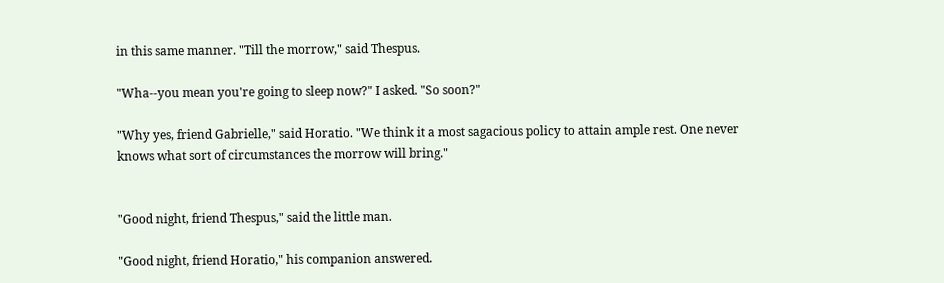in this same manner. "Till the morrow," said Thespus.

"Wha--you mean you're going to sleep now?" I asked. "So soon?"

"Why yes, friend Gabrielle," said Horatio. "We think it a most sagacious policy to attain ample rest. One never knows what sort of circumstances the morrow will bring."


"Good night, friend Thespus," said the little man.

"Good night, friend Horatio," his companion answered.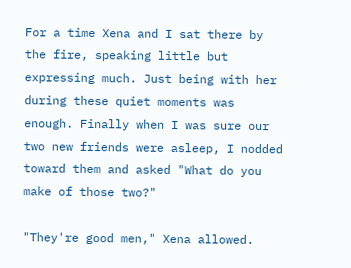For a time Xena and I sat there by the fire, speaking little but expressing much. Just being with her during these quiet moments was enough. Finally when I was sure our two new friends were asleep, I nodded toward them and asked "What do you make of those two?"

"They're good men," Xena allowed.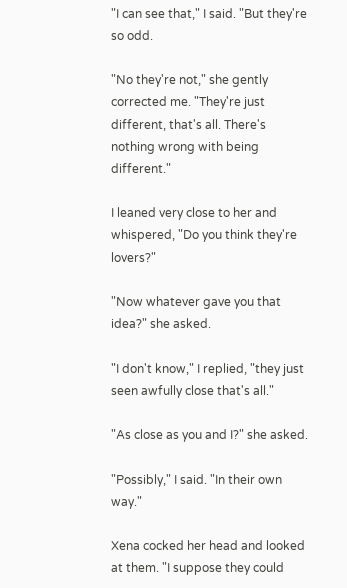"I can see that," I said. "But they're so odd.

"No they're not," she gently corrected me. "They're just different, that's all. There's nothing wrong with being different."

I leaned very close to her and whispered, "Do you think they're lovers?"

"Now whatever gave you that idea?" she asked.

"I don't know," I replied, "they just seen awfully close that's all."

"As close as you and I?" she asked.

"Possibly," I said. "In their own way."

Xena cocked her head and looked at them. "I suppose they could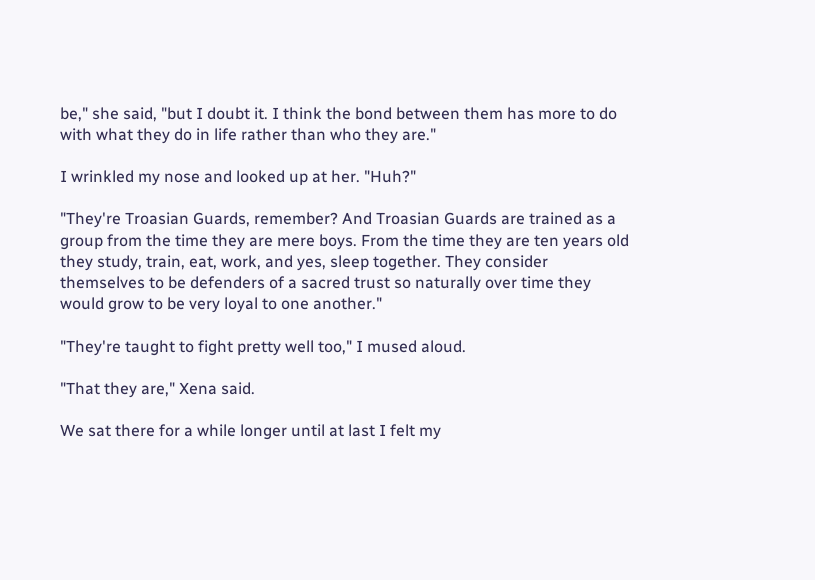be," she said, "but I doubt it. I think the bond between them has more to do with what they do in life rather than who they are."

I wrinkled my nose and looked up at her. "Huh?"

"They're Troasian Guards, remember? And Troasian Guards are trained as a group from the time they are mere boys. From the time they are ten years old they study, train, eat, work, and yes, sleep together. They consider themselves to be defenders of a sacred trust so naturally over time they would grow to be very loyal to one another."

"They're taught to fight pretty well too," I mused aloud.

"That they are," Xena said.

We sat there for a while longer until at last I felt my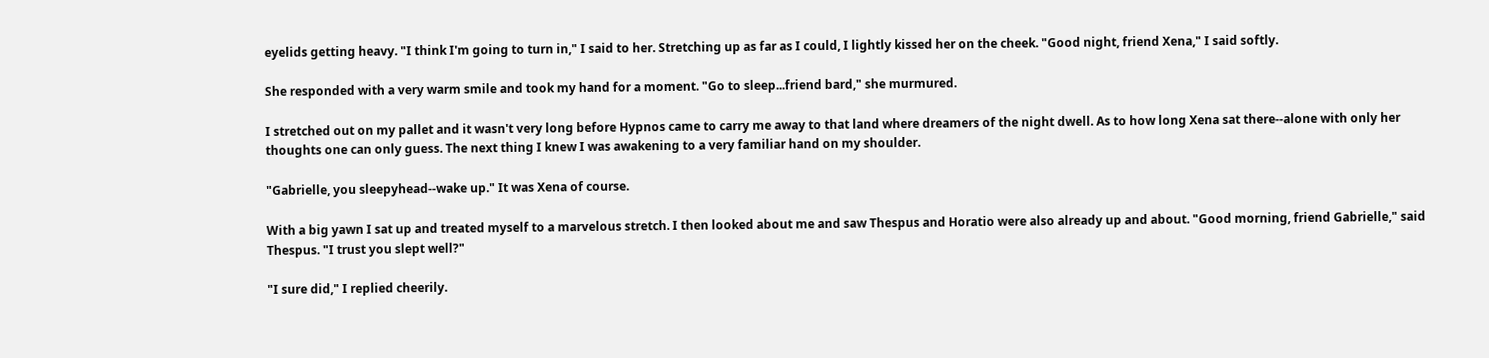eyelids getting heavy. "I think I'm going to turn in," I said to her. Stretching up as far as I could, I lightly kissed her on the cheek. "Good night, friend Xena," I said softly.

She responded with a very warm smile and took my hand for a moment. "Go to sleep...friend bard," she murmured.

I stretched out on my pallet and it wasn't very long before Hypnos came to carry me away to that land where dreamers of the night dwell. As to how long Xena sat there--alone with only her thoughts one can only guess. The next thing I knew I was awakening to a very familiar hand on my shoulder.

"Gabrielle, you sleepyhead--wake up." It was Xena of course.

With a big yawn I sat up and treated myself to a marvelous stretch. I then looked about me and saw Thespus and Horatio were also already up and about. "Good morning, friend Gabrielle," said Thespus. "I trust you slept well?"

"I sure did," I replied cheerily.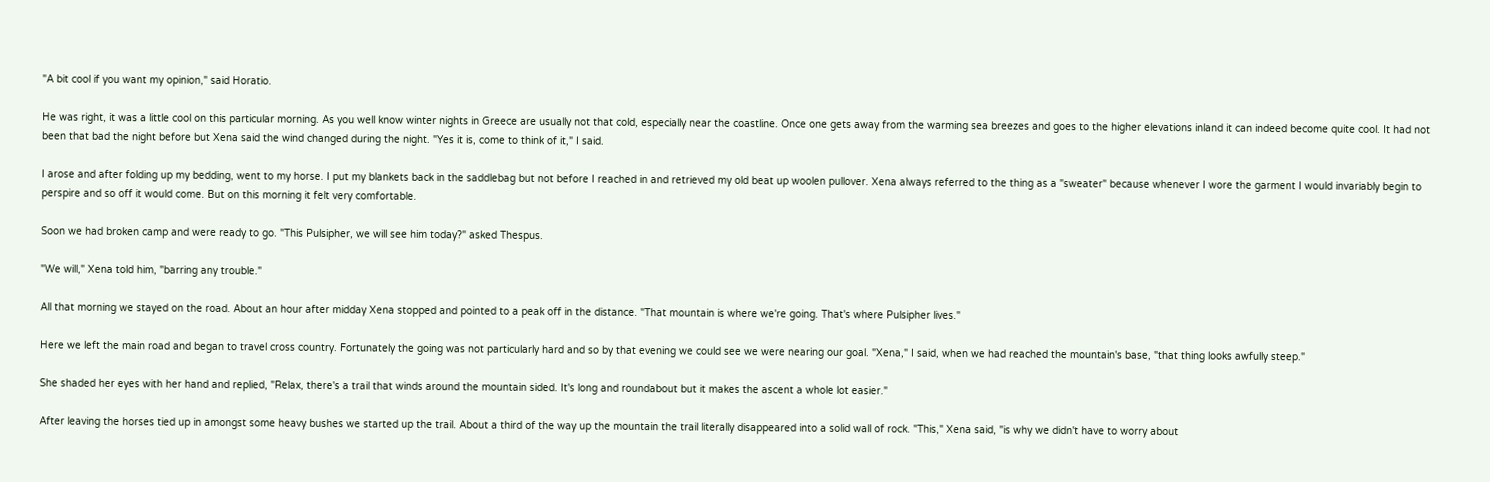"A bit cool if you want my opinion," said Horatio.

He was right, it was a little cool on this particular morning. As you well know winter nights in Greece are usually not that cold, especially near the coastline. Once one gets away from the warming sea breezes and goes to the higher elevations inland it can indeed become quite cool. It had not been that bad the night before but Xena said the wind changed during the night. "Yes it is, come to think of it," I said.

I arose and after folding up my bedding, went to my horse. I put my blankets back in the saddlebag but not before I reached in and retrieved my old beat up woolen pullover. Xena always referred to the thing as a "sweater" because whenever I wore the garment I would invariably begin to perspire and so off it would come. But on this morning it felt very comfortable.

Soon we had broken camp and were ready to go. "This Pulsipher, we will see him today?" asked Thespus.

"We will," Xena told him, "barring any trouble."

All that morning we stayed on the road. About an hour after midday Xena stopped and pointed to a peak off in the distance. "That mountain is where we're going. That's where Pulsipher lives."

Here we left the main road and began to travel cross country. Fortunately the going was not particularly hard and so by that evening we could see we were nearing our goal. "Xena," I said, when we had reached the mountain's base, "that thing looks awfully steep."

She shaded her eyes with her hand and replied, "Relax, there's a trail that winds around the mountain sided. It's long and roundabout but it makes the ascent a whole lot easier."

After leaving the horses tied up in amongst some heavy bushes we started up the trail. About a third of the way up the mountain the trail literally disappeared into a solid wall of rock. "This," Xena said, "is why we didn't have to worry about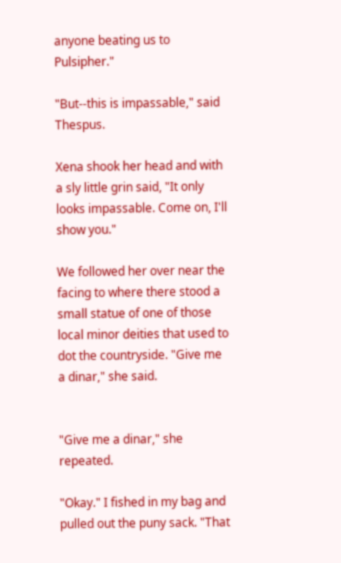anyone beating us to Pulsipher."

"But--this is impassable," said Thespus.

Xena shook her head and with a sly little grin said, "It only looks impassable. Come on, I'll show you."

We followed her over near the facing to where there stood a small statue of one of those local minor deities that used to dot the countryside. "Give me a dinar," she said.


"Give me a dinar," she repeated.

"Okay." I fished in my bag and pulled out the puny sack. "That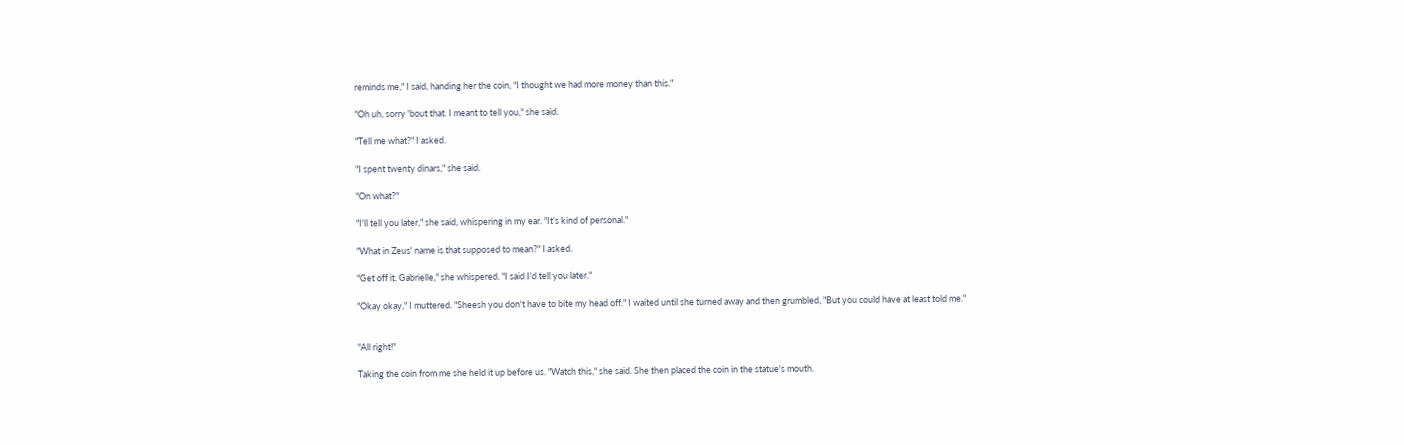reminds me," I said, handing her the coin, "I thought we had more money than this."

"Oh uh, sorry 'bout that. I meant to tell you," she said.

"Tell me what?" I asked.

"I spent twenty dinars," she said.

"On what?"

"I'll tell you later," she said, whispering in my ear. "It's kind of personal."

"What in Zeus' name is that supposed to mean?" I asked.

"Get off it, Gabrielle," she whispered. "I said I'd tell you later."

"Okay okay," I muttered. "Sheesh you don't have to bite my head off." I waited until she turned away and then grumbled, "But you could have at least told me."


"All right!"

Taking the coin from me she held it up before us. "Watch this," she said. She then placed the coin in the statue's mouth.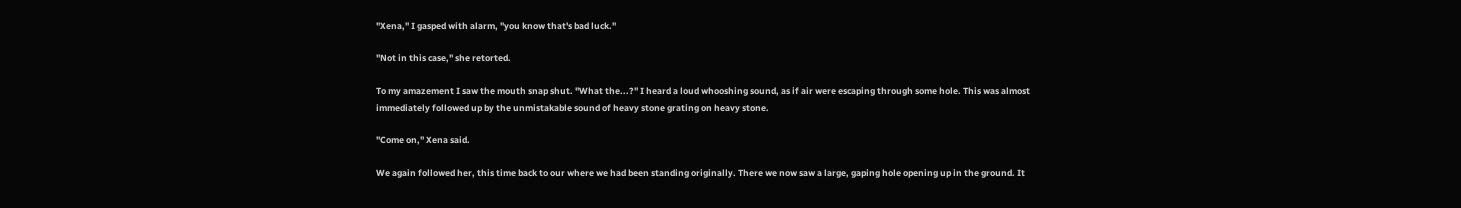"Xena," I gasped with alarm, "you know that's bad luck."

"Not in this case," she retorted.

To my amazement I saw the mouth snap shut. "What the...?" I heard a loud whooshing sound, as if air were escaping through some hole. This was almost immediately followed up by the unmistakable sound of heavy stone grating on heavy stone.

"Come on," Xena said.

We again followed her, this time back to our where we had been standing originally. There we now saw a large, gaping hole opening up in the ground. It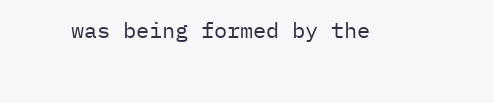was being formed by the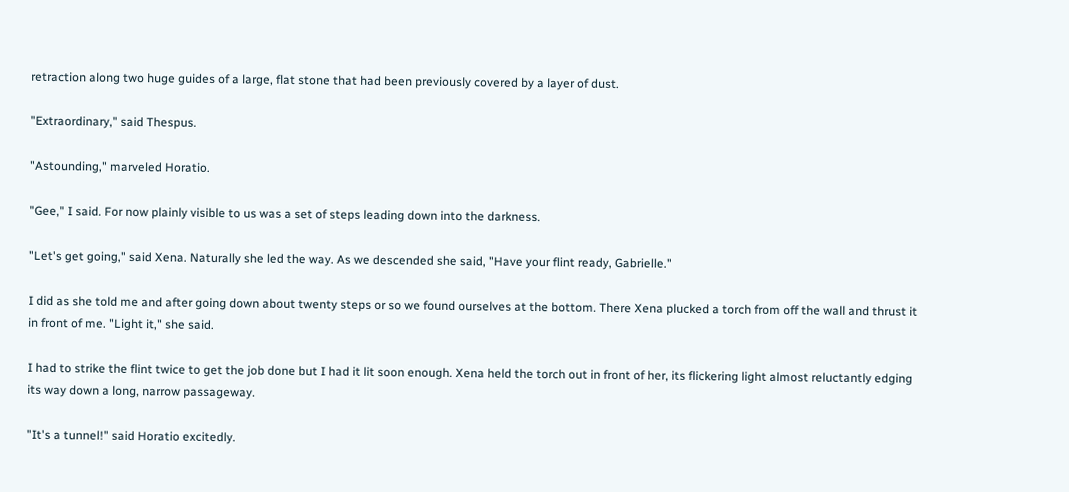retraction along two huge guides of a large, flat stone that had been previously covered by a layer of dust.

"Extraordinary," said Thespus.

"Astounding," marveled Horatio.

"Gee," I said. For now plainly visible to us was a set of steps leading down into the darkness.

"Let's get going," said Xena. Naturally she led the way. As we descended she said, "Have your flint ready, Gabrielle."

I did as she told me and after going down about twenty steps or so we found ourselves at the bottom. There Xena plucked a torch from off the wall and thrust it in front of me. "Light it," she said.

I had to strike the flint twice to get the job done but I had it lit soon enough. Xena held the torch out in front of her, its flickering light almost reluctantly edging its way down a long, narrow passageway.

"It's a tunnel!" said Horatio excitedly.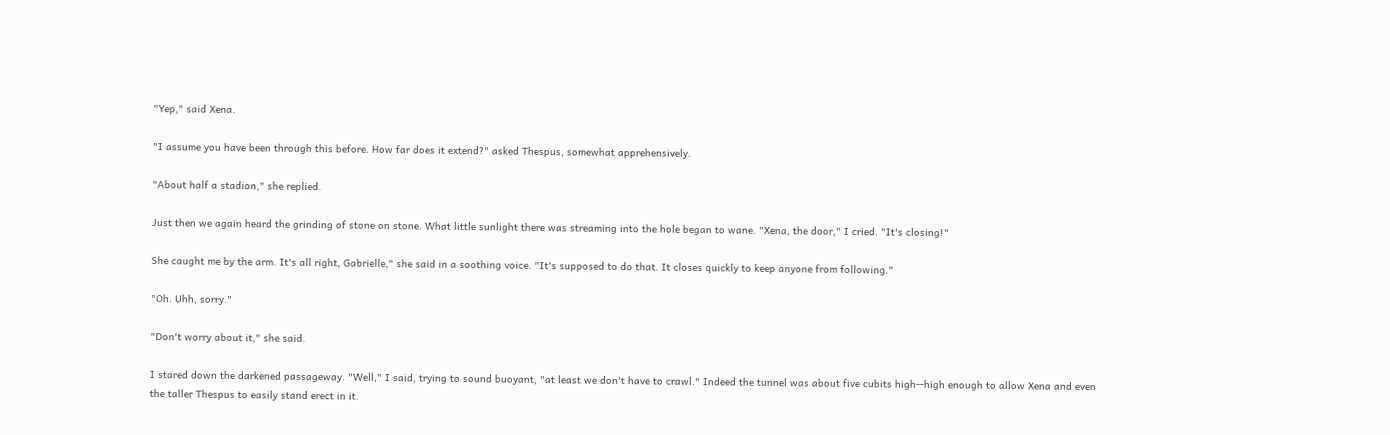"Yep," said Xena.

"I assume you have been through this before. How far does it extend?" asked Thespus, somewhat apprehensively.

"About half a stadion," she replied.

Just then we again heard the grinding of stone on stone. What little sunlight there was streaming into the hole began to wane. "Xena, the door," I cried. "It's closing!"

She caught me by the arm. It's all right, Gabrielle," she said in a soothing voice. "It's supposed to do that. It closes quickly to keep anyone from following."

"Oh. Uhh, sorry."

"Don't worry about it," she said.

I stared down the darkened passageway. "Well," I said, trying to sound buoyant, "at least we don't have to crawl." Indeed the tunnel was about five cubits high--high enough to allow Xena and even the taller Thespus to easily stand erect in it.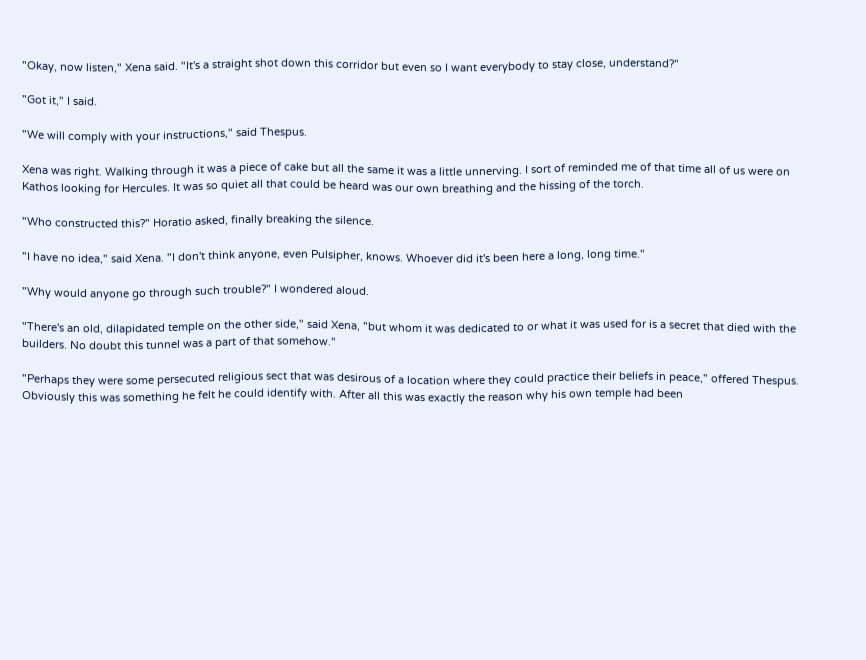"Okay, now listen," Xena said. "It's a straight shot down this corridor but even so I want everybody to stay close, understand?"

"Got it," I said.

"We will comply with your instructions," said Thespus.

Xena was right. Walking through it was a piece of cake but all the same it was a little unnerving. I sort of reminded me of that time all of us were on Kathos looking for Hercules. It was so quiet all that could be heard was our own breathing and the hissing of the torch.

"Who constructed this?" Horatio asked, finally breaking the silence.

"I have no idea," said Xena. "I don't think anyone, even Pulsipher, knows. Whoever did it's been here a long, long time."

"Why would anyone go through such trouble?" I wondered aloud.

"There's an old, dilapidated temple on the other side," said Xena, "but whom it was dedicated to or what it was used for is a secret that died with the builders. No doubt this tunnel was a part of that somehow."

"Perhaps they were some persecuted religious sect that was desirous of a location where they could practice their beliefs in peace," offered Thespus. Obviously this was something he felt he could identify with. After all this was exactly the reason why his own temple had been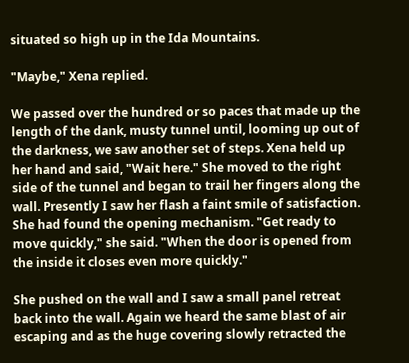situated so high up in the Ida Mountains.

"Maybe," Xena replied.

We passed over the hundred or so paces that made up the length of the dank, musty tunnel until, looming up out of the darkness, we saw another set of steps. Xena held up her hand and said, "Wait here." She moved to the right side of the tunnel and began to trail her fingers along the wall. Presently I saw her flash a faint smile of satisfaction. She had found the opening mechanism. "Get ready to move quickly," she said. "When the door is opened from the inside it closes even more quickly."

She pushed on the wall and I saw a small panel retreat back into the wall. Again we heard the same blast of air escaping and as the huge covering slowly retracted the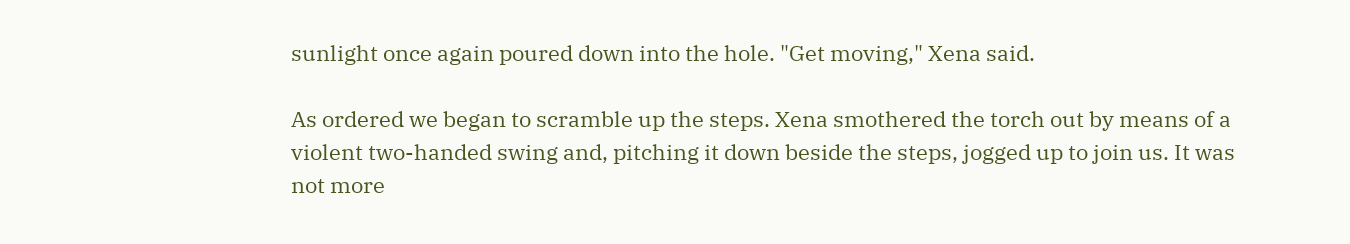sunlight once again poured down into the hole. "Get moving," Xena said.

As ordered we began to scramble up the steps. Xena smothered the torch out by means of a violent two-handed swing and, pitching it down beside the steps, jogged up to join us. It was not more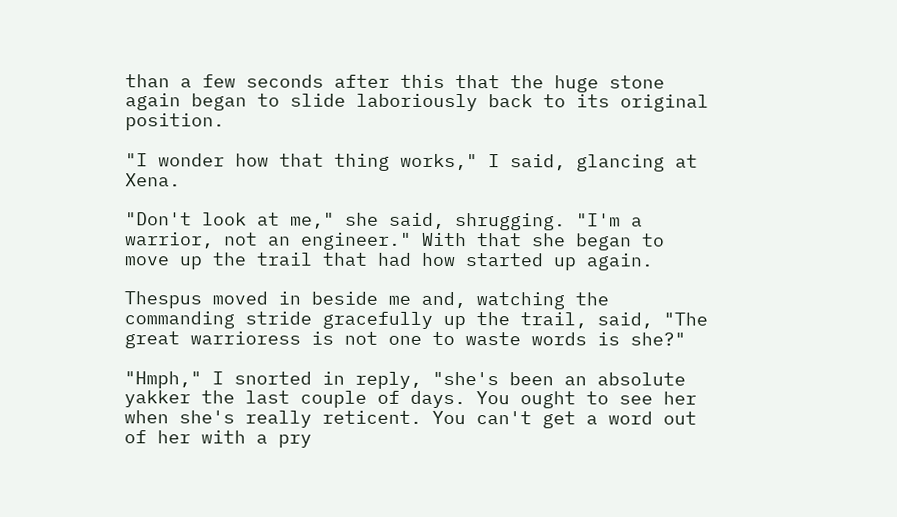than a few seconds after this that the huge stone again began to slide laboriously back to its original position.

"I wonder how that thing works," I said, glancing at Xena.

"Don't look at me," she said, shrugging. "I'm a warrior, not an engineer." With that she began to move up the trail that had how started up again.

Thespus moved in beside me and, watching the commanding stride gracefully up the trail, said, "The great warrioress is not one to waste words is she?"

"Hmph," I snorted in reply, "she's been an absolute yakker the last couple of days. You ought to see her when she's really reticent. You can't get a word out of her with a pry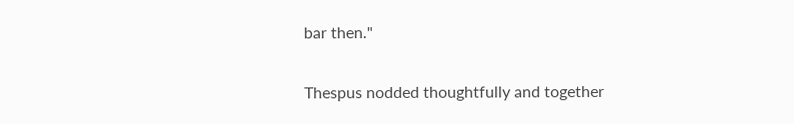bar then."

Thespus nodded thoughtfully and together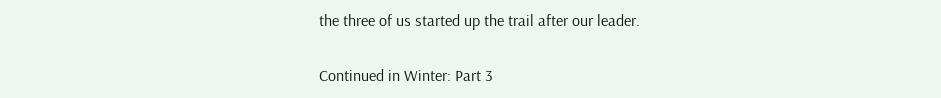the three of us started up the trail after our leader.

Continued in Winter: Part 3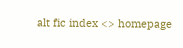alt fic index <> homepage